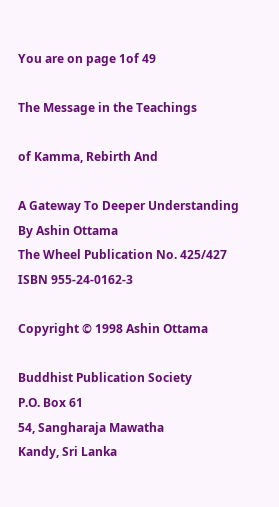You are on page 1of 49

The Message in the Teachings

of Kamma, Rebirth And

A Gateway To Deeper Understanding
By Ashin Ottama
The Wheel Publication No. 425/427
ISBN 955-24-0162-3

Copyright © 1998 Ashin Ottama

Buddhist Publication Society
P.O. Box 61
54, Sangharaja Mawatha
Kandy, Sri Lanka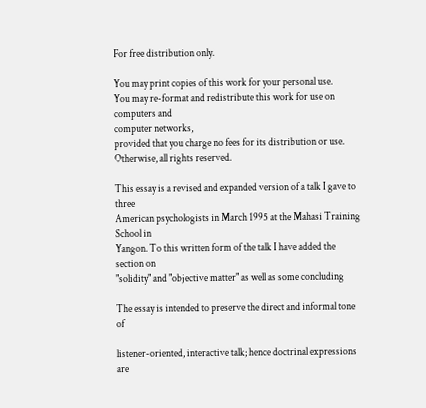For free distribution only.

You may print copies of this work for your personal use.
You may re-format and redistribute this work for use on computers and
computer networks,
provided that you charge no fees for its distribution or use.
Otherwise, all rights reserved.

This essay is a revised and expanded version of a talk I gave to three
American psychologists in March 1995 at the Mahasi Training School in
Yangon. To this written form of the talk I have added the section on
"solidity" and "objective matter" as well as some concluding

The essay is intended to preserve the direct and informal tone of

listener-oriented, interactive talk; hence doctrinal expressions are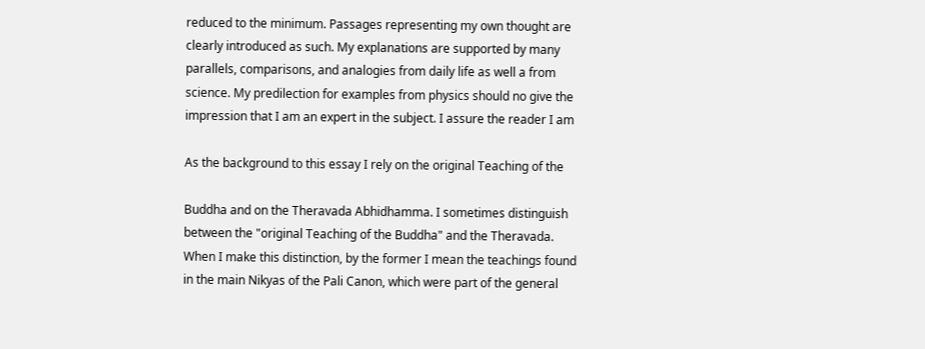reduced to the minimum. Passages representing my own thought are
clearly introduced as such. My explanations are supported by many
parallels, comparisons, and analogies from daily life as well a from
science. My predilection for examples from physics should no give the
impression that I am an expert in the subject. I assure the reader I am

As the background to this essay I rely on the original Teaching of the

Buddha and on the Theravada Abhidhamma. I sometimes distinguish
between the "original Teaching of the Buddha" and the Theravada.
When I make this distinction, by the former I mean the teachings found
in the main Nikyas of the Pali Canon, which were part of the general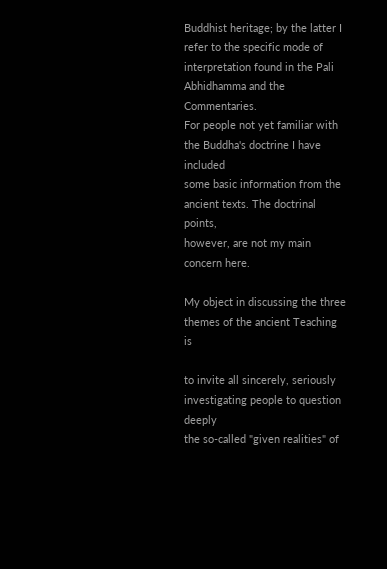Buddhist heritage; by the latter I refer to the specific mode of
interpretation found in the Pali Abhidhamma and the Commentaries.
For people not yet familiar with the Buddha's doctrine I have included
some basic information from the ancient texts. The doctrinal points,
however, are not my main concern here.

My object in discussing the three themes of the ancient Teaching is

to invite all sincerely, seriously investigating people to question deeply
the so-called "given realities" of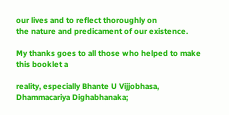our lives and to reflect thoroughly on
the nature and predicament of our existence.

My thanks goes to all those who helped to make this booklet a

reality, especially Bhante U Vijjobhasa, Dhammacariya Dighabhanaka;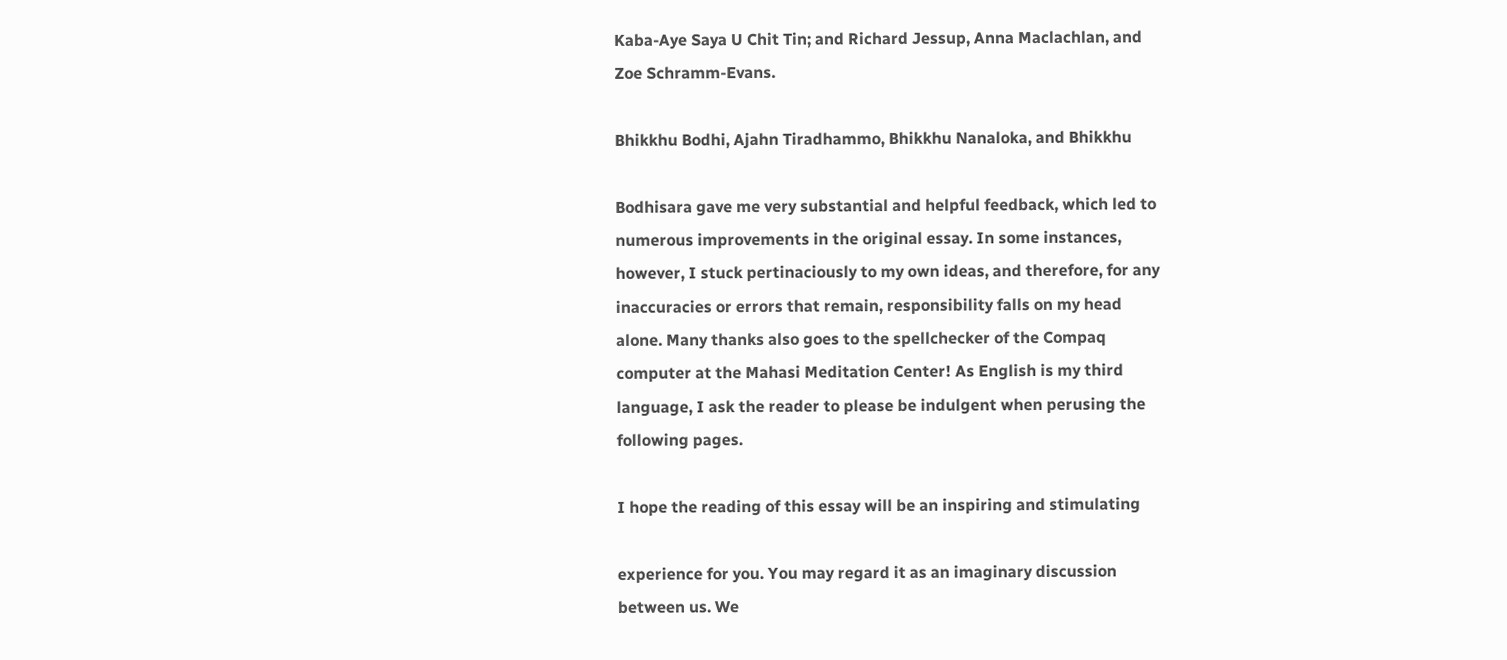Kaba-Aye Saya U Chit Tin; and Richard Jessup, Anna Maclachlan, and
Zoe Schramm-Evans.

Bhikkhu Bodhi, Ajahn Tiradhammo, Bhikkhu Nanaloka, and Bhikkhu

Bodhisara gave me very substantial and helpful feedback, which led to
numerous improvements in the original essay. In some instances,
however, I stuck pertinaciously to my own ideas, and therefore, for any
inaccuracies or errors that remain, responsibility falls on my head
alone. Many thanks also goes to the spellchecker of the Compaq
computer at the Mahasi Meditation Center! As English is my third
language, I ask the reader to please be indulgent when perusing the
following pages.

I hope the reading of this essay will be an inspiring and stimulating

experience for you. You may regard it as an imaginary discussion
between us. We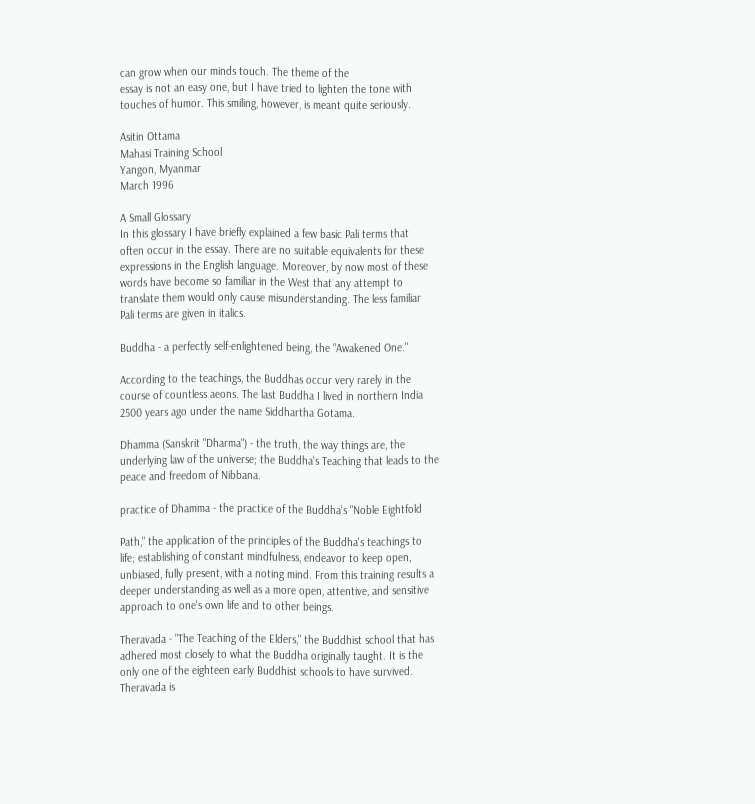can grow when our minds touch. The theme of the
essay is not an easy one, but I have tried to lighten the tone with
touches of humor. This smiling, however, is meant quite seriously.

Asitin Ottama
Mahasi Training School
Yangon, Myanmar
March 1996

A Small Glossary
In this glossary I have briefly explained a few basic Pali terms that
often occur in the essay. There are no suitable equivalents for these
expressions in the English language. Moreover, by now most of these
words have become so familiar in the West that any attempt to
translate them would only cause misunderstanding. The less familiar
Pali terms are given in italics.

Buddha - a perfectly self-enlightened being, the "Awakened One."

According to the teachings, the Buddhas occur very rarely in the
course of countless aeons. The last Buddha I lived in northern India
2500 years ago under the name Siddhartha Gotama.

Dhamma (Sanskrit "Dharma") - the truth, the way things are, the
underlying law of the universe; the Buddha's Teaching that leads to the
peace and freedom of Nibbana.

practice of Dhamma - the practice of the Buddha's "Noble Eightfold

Path," the application of the principles of the Buddha's teachings to
life; establishing of constant mindfulness, endeavor to keep open,
unbiased, fully present, with a noting mind. From this training results a
deeper understanding as well as a more open, attentive, and sensitive
approach to one's own life and to other beings.

Theravada - "The Teaching of the Elders," the Buddhist school that has
adhered most closely to what the Buddha originally taught. It is the
only one of the eighteen early Buddhist schools to have survived.
Theravada is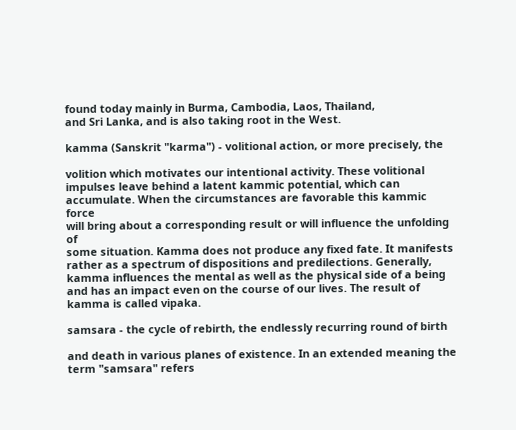found today mainly in Burma, Cambodia, Laos, Thailand,
and Sri Lanka, and is also taking root in the West.

kamma (Sanskrit "karma") - volitional action, or more precisely, the

volition which motivates our intentional activity. These volitional
impulses leave behind a latent kammic potential, which can
accumulate. When the circumstances are favorable this kammic force
will bring about a corresponding result or will influence the unfolding of
some situation. Kamma does not produce any fixed fate. It manifests
rather as a spectrum of dispositions and predilections. Generally,
kamma influences the mental as well as the physical side of a being
and has an impact even on the course of our lives. The result of
kamma is called vipaka.

samsara - the cycle of rebirth, the endlessly recurring round of birth

and death in various planes of existence. In an extended meaning the
term "samsara" refers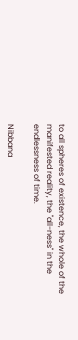to all spheres of existence, the whole of the
manifested reality, the "all-ness" in the endlessness of time.

Nibbana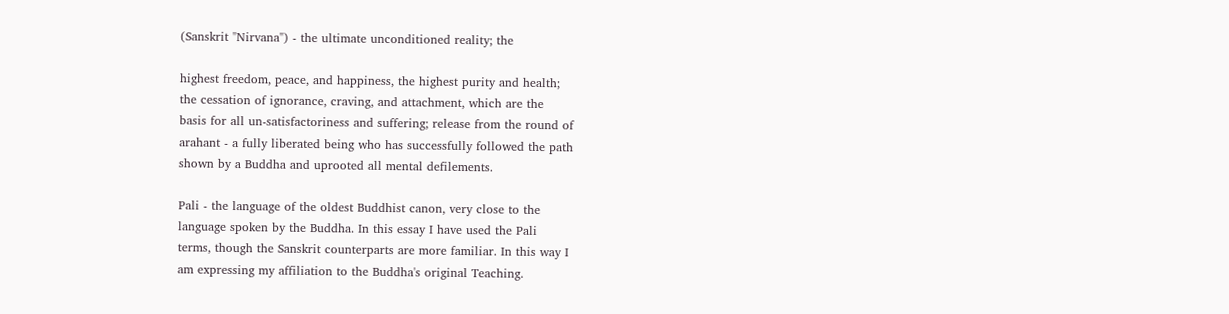(Sanskrit "Nirvana") - the ultimate unconditioned reality; the

highest freedom, peace, and happiness, the highest purity and health;
the cessation of ignorance, craving, and attachment, which are the
basis for all un-satisfactoriness and suffering; release from the round of
arahant - a fully liberated being who has successfully followed the path
shown by a Buddha and uprooted all mental defilements.

Pali - the language of the oldest Buddhist canon, very close to the
language spoken by the Buddha. In this essay I have used the Pali
terms, though the Sanskrit counterparts are more familiar. In this way I
am expressing my affiliation to the Buddha's original Teaching.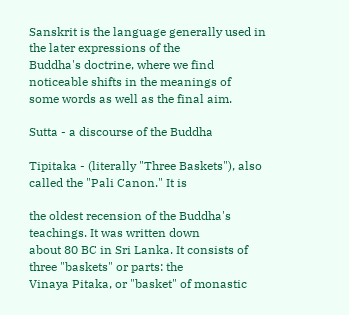Sanskrit is the language generally used in the later expressions of the
Buddha's doctrine, where we find noticeable shifts in the meanings of
some words as well as the final aim.

Sutta - a discourse of the Buddha

Tipitaka - (literally "Three Baskets"), also called the "Pali Canon." It is

the oldest recension of the Buddha's teachings. It was written down
about 80 BC in Sri Lanka. It consists of three "baskets" or parts: the
Vinaya Pitaka, or "basket" of monastic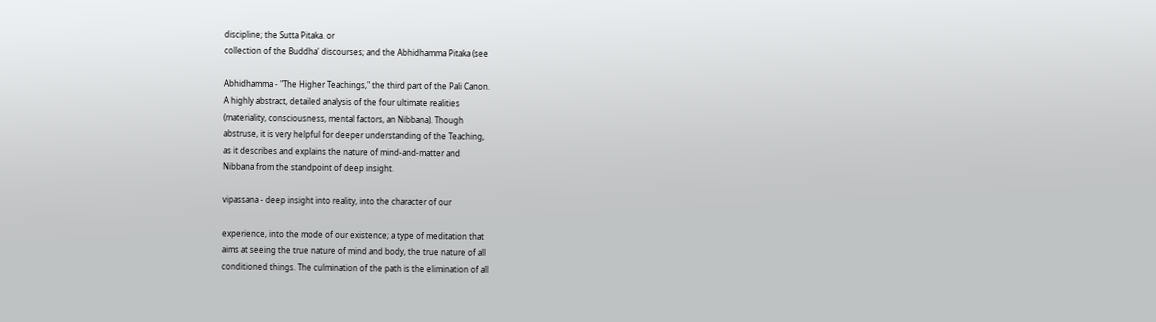discipline; the Sutta Pitaka. or
collection of the Buddha' discourses; and the Abhidhamma Pitaka (see

Abhidhamma - "The Higher Teachings," the third part of the Pali Canon.
A highly abstract, detailed analysis of the four ultimate realities
(materiality, consciousness, mental factors, an Nibbana). Though
abstruse, it is very helpful for deeper understanding of the Teaching,
as it describes and explains the nature of mind-and-matter and
Nibbana from the standpoint of deep insight.

vipassana - deep insight into reality, into the character of our

experience, into the mode of our existence; a type of meditation that
aims at seeing the true nature of mind and body, the true nature of all
conditioned things. The culmination of the path is the elimination of all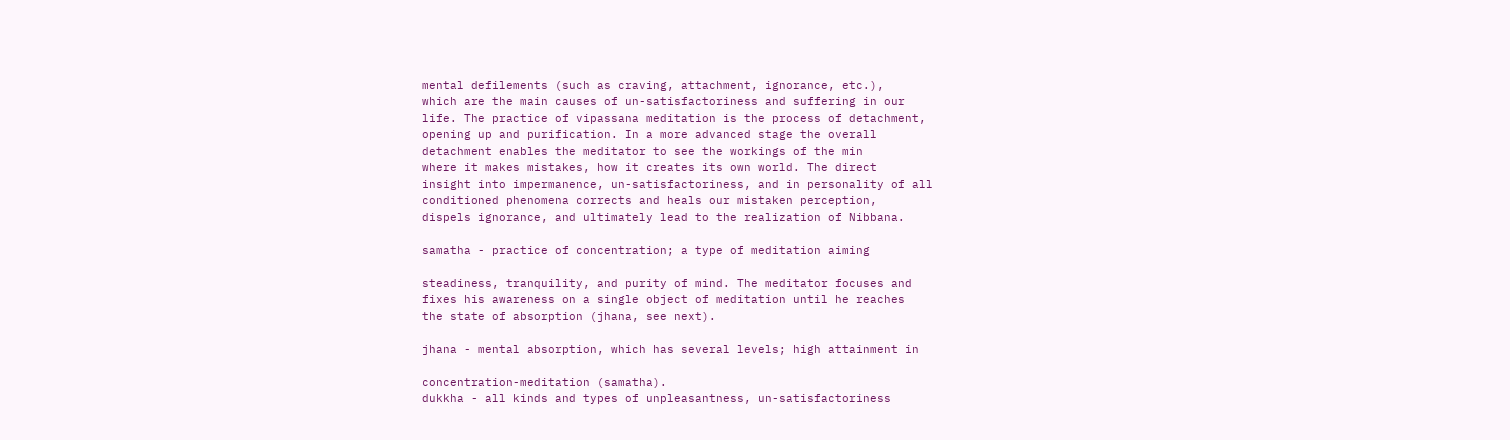mental defilements (such as craving, attachment, ignorance, etc.),
which are the main causes of un-satisfactoriness and suffering in our
life. The practice of vipassana meditation is the process of detachment,
opening up and purification. In a more advanced stage the overall
detachment enables the meditator to see the workings of the min
where it makes mistakes, how it creates its own world. The direct
insight into impermanence, un-satisfactoriness, and in personality of all
conditioned phenomena corrects and heals our mistaken perception,
dispels ignorance, and ultimately lead to the realization of Nibbana.

samatha - practice of concentration; a type of meditation aiming

steadiness, tranquility, and purity of mind. The meditator focuses and
fixes his awareness on a single object of meditation until he reaches
the state of absorption (jhana, see next).

jhana - mental absorption, which has several levels; high attainment in

concentration-meditation (samatha).
dukkha - all kinds and types of unpleasantness, un-satisfactoriness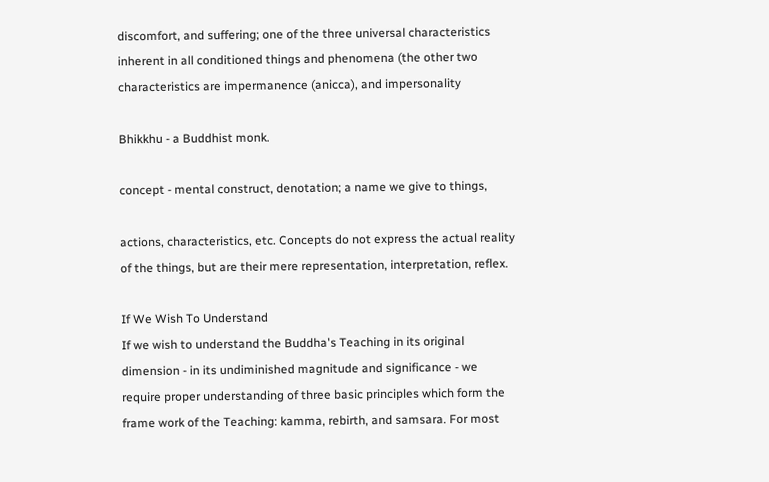discomfort, and suffering; one of the three universal characteristics
inherent in all conditioned things and phenomena (the other two
characteristics are impermanence (anicca), and impersonality

Bhikkhu - a Buddhist monk.

concept - mental construct, denotation; a name we give to things,

actions, characteristics, etc. Concepts do not express the actual reality
of the things, but are their mere representation, interpretation, reflex.

If We Wish To Understand
If we wish to understand the Buddha's Teaching in its original
dimension - in its undiminished magnitude and significance - we
require proper understanding of three basic principles which form the
frame work of the Teaching: kamma, rebirth, and samsara. For most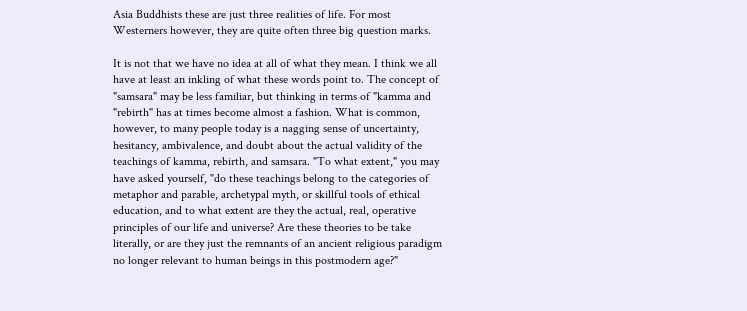Asia Buddhists these are just three realities of life. For most
Westerners however, they are quite often three big question marks.

It is not that we have no idea at all of what they mean. I think we all
have at least an inkling of what these words point to. The concept of
"samsara" may be less familiar, but thinking in terms of "kamma and
"rebirth" has at times become almost a fashion. What is common,
however, to many people today is a nagging sense of uncertainty,
hesitancy, ambivalence, and doubt about the actual validity of the
teachings of kamma, rebirth, and samsara. "To what extent," you may
have asked yourself, "do these teachings belong to the categories of
metaphor and parable, archetypal myth, or skillful tools of ethical
education, and to what extent are they the actual, real, operative
principles of our life and universe? Are these theories to be take
literally, or are they just the remnants of an ancient religious paradigm
no longer relevant to human beings in this postmodern age?"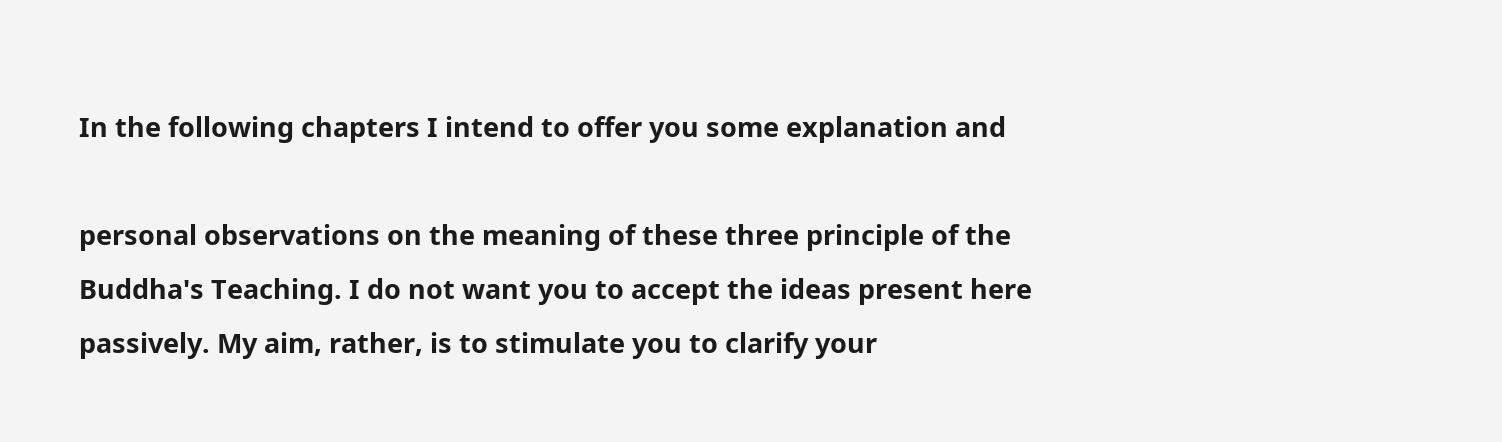In the following chapters I intend to offer you some explanation and

personal observations on the meaning of these three principle of the
Buddha's Teaching. I do not want you to accept the ideas present here
passively. My aim, rather, is to stimulate you to clarify your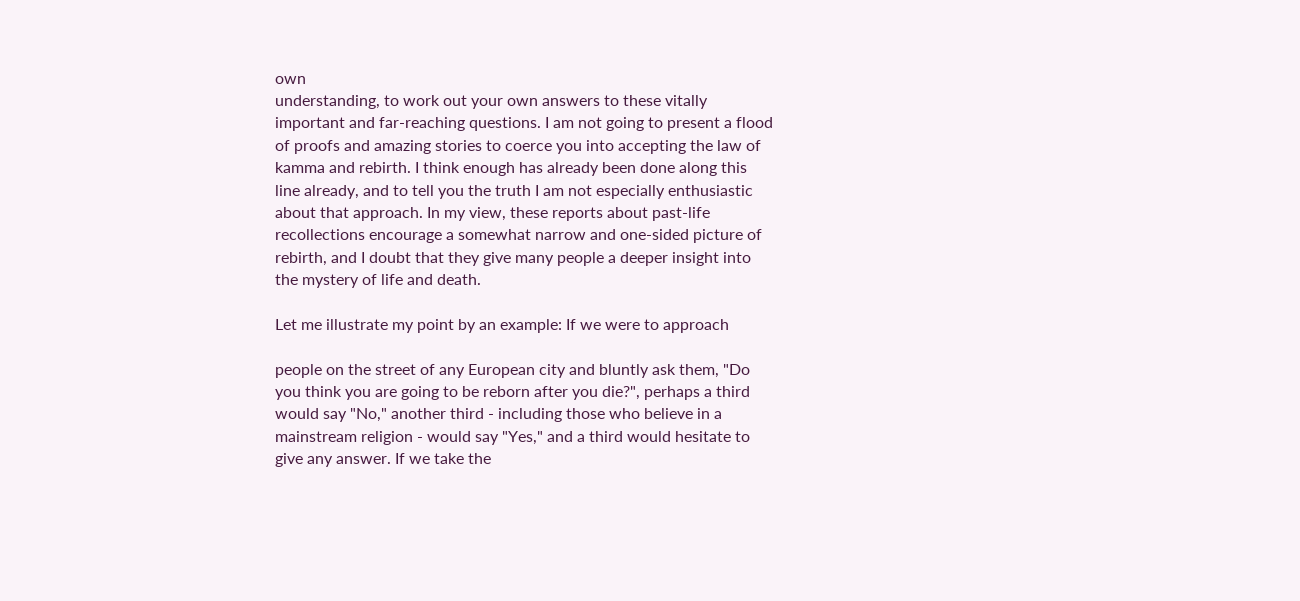own
understanding, to work out your own answers to these vitally
important and far-reaching questions. I am not going to present a flood
of proofs and amazing stories to coerce you into accepting the law of
kamma and rebirth. I think enough has already been done along this
line already, and to tell you the truth I am not especially enthusiastic
about that approach. In my view, these reports about past-life
recollections encourage a somewhat narrow and one-sided picture of
rebirth, and I doubt that they give many people a deeper insight into
the mystery of life and death.

Let me illustrate my point by an example: If we were to approach

people on the street of any European city and bluntly ask them, "Do
you think you are going to be reborn after you die?", perhaps a third
would say "No," another third - including those who believe in a
mainstream religion - would say "Yes," and a third would hesitate to
give any answer. If we take the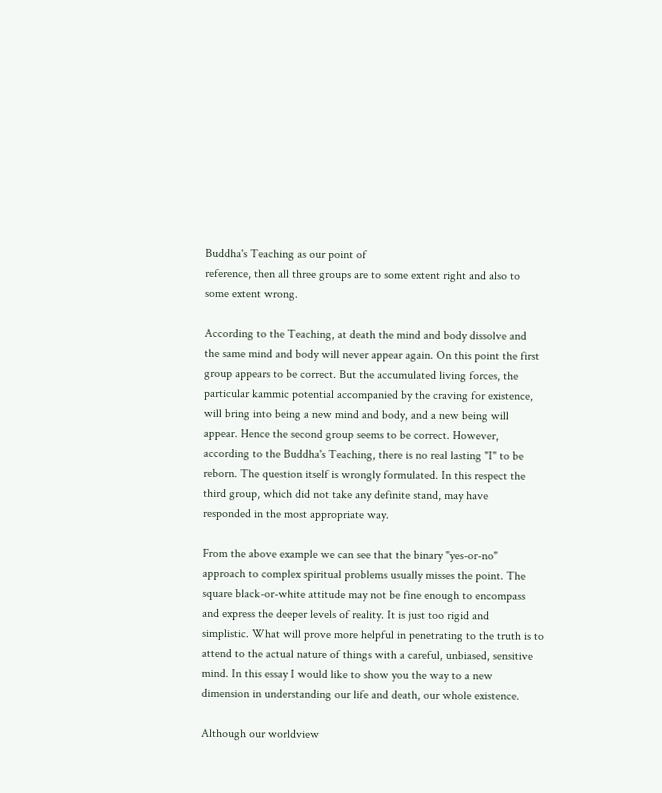Buddha's Teaching as our point of
reference, then all three groups are to some extent right and also to
some extent wrong.

According to the Teaching, at death the mind and body dissolve and
the same mind and body will never appear again. On this point the first
group appears to be correct. But the accumulated living forces, the
particular kammic potential accompanied by the craving for existence,
will bring into being a new mind and body, and a new being will
appear. Hence the second group seems to be correct. However,
according to the Buddha's Teaching, there is no real lasting "I" to be
reborn. The question itself is wrongly formulated. In this respect the
third group, which did not take any definite stand, may have
responded in the most appropriate way.

From the above example we can see that the binary "yes-or-no"
approach to complex spiritual problems usually misses the point. The
square black-or-white attitude may not be fine enough to encompass
and express the deeper levels of reality. It is just too rigid and
simplistic. What will prove more helpful in penetrating to the truth is to
attend to the actual nature of things with a careful, unbiased, sensitive
mind. In this essay I would like to show you the way to a new
dimension in understanding our life and death, our whole existence.

Although our worldview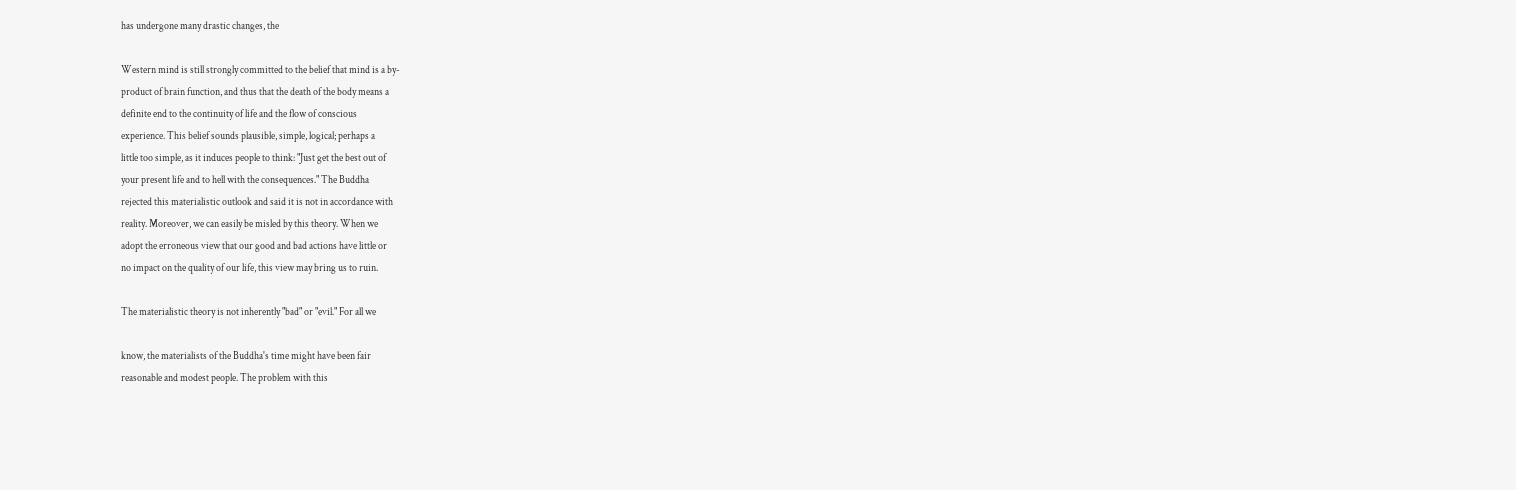has undergone many drastic changes, the

Western mind is still strongly committed to the belief that mind is a by-
product of brain function, and thus that the death of the body means a
definite end to the continuity of life and the flow of conscious
experience. This belief sounds plausible, simple, logical; perhaps a
little too simple, as it induces people to think: "Just get the best out of
your present life and to hell with the consequences." The Buddha
rejected this materialistic outlook and said it is not in accordance with
reality. Moreover, we can easily be misled by this theory. When we
adopt the erroneous view that our good and bad actions have little or
no impact on the quality of our life, this view may bring us to ruin.

The materialistic theory is not inherently "bad" or "evil." For all we

know, the materialists of the Buddha's time might have been fair
reasonable and modest people. The problem with this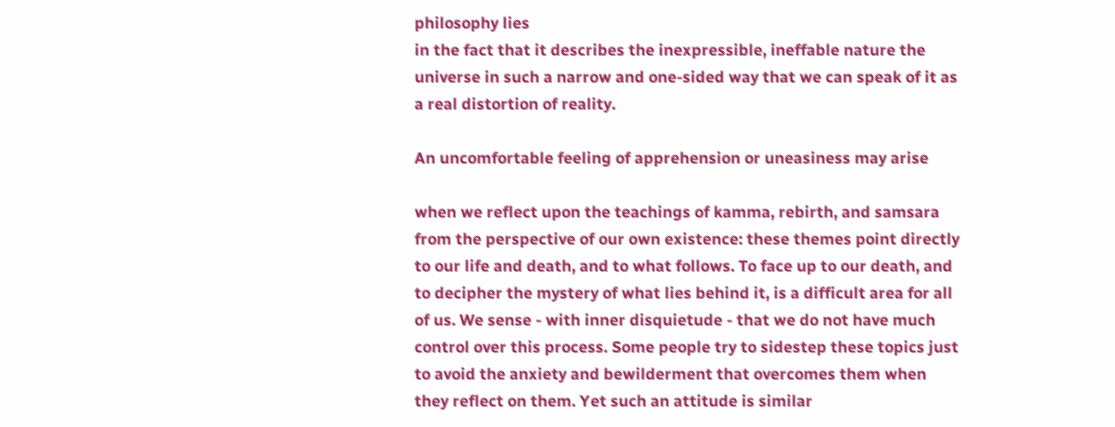philosophy lies
in the fact that it describes the inexpressible, ineffable nature the
universe in such a narrow and one-sided way that we can speak of it as
a real distortion of reality.

An uncomfortable feeling of apprehension or uneasiness may arise

when we reflect upon the teachings of kamma, rebirth, and samsara
from the perspective of our own existence: these themes point directly
to our life and death, and to what follows. To face up to our death, and
to decipher the mystery of what lies behind it, is a difficult area for all
of us. We sense - with inner disquietude - that we do not have much
control over this process. Some people try to sidestep these topics just
to avoid the anxiety and bewilderment that overcomes them when
they reflect on them. Yet such an attitude is similar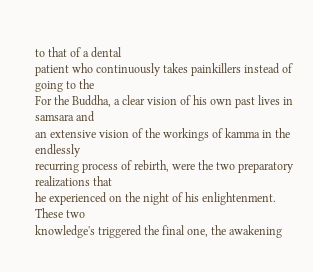to that of a dental
patient who continuously takes painkillers instead of going to the
For the Buddha, a clear vision of his own past lives in samsara and
an extensive vision of the workings of kamma in the endlessly
recurring process of rebirth, were the two preparatory realizations that
he experienced on the night of his enlightenment. These two
knowledge's triggered the final one, the awakening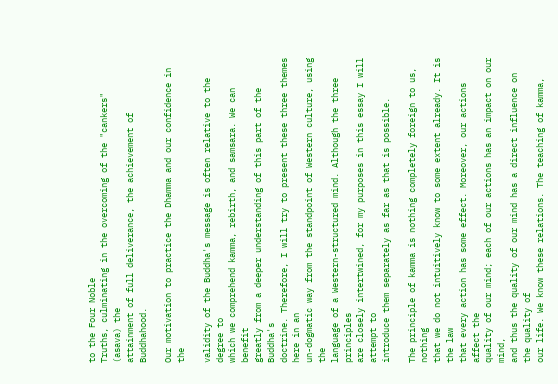to the Four Noble
Truths, culminating in the overcoming of the "cankers" (asava) the
attainment of full deliverance, the achievement of Buddhahood.

Our motivation to practice the Dhamma and our confidence in the

validity of the Buddha's message is often relative to the degree to
which we comprehend kamma, rebirth, and samsara. We can benefit
greatly from a deeper understanding of this part of the Buddha's
doctrine. Therefore, I will try to present these three themes here in an
un-dogmatic way from the standpoint of Western culture, using the
language of a Western-structured mind. Although the three principles
are closely intertwined, for my purposes in this essay I will attempt to
introduce them separately as far as that is possible.

The principle of kamma is nothing completely foreign to us, nothing
that we do not intuitively know to some extent already. It is the law
that every action has some effect. Moreover, our actions affect the
quality of our mind; each of our actions has an impact on our mind,
and thus the quality of our mind has a direct influence on the quality of
our life. We know these relations. The teaching of kamma,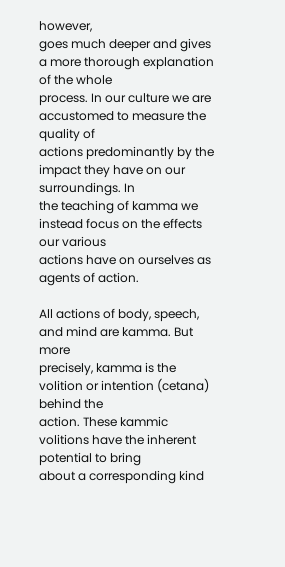however,
goes much deeper and gives a more thorough explanation of the whole
process. In our culture we are accustomed to measure the quality of
actions predominantly by the impact they have on our surroundings. In
the teaching of kamma we instead focus on the effects our various
actions have on ourselves as agents of action.

All actions of body, speech, and mind are kamma. But more
precisely, kamma is the volition or intention (cetana) behind the
action. These kammic volitions have the inherent potential to bring
about a corresponding kind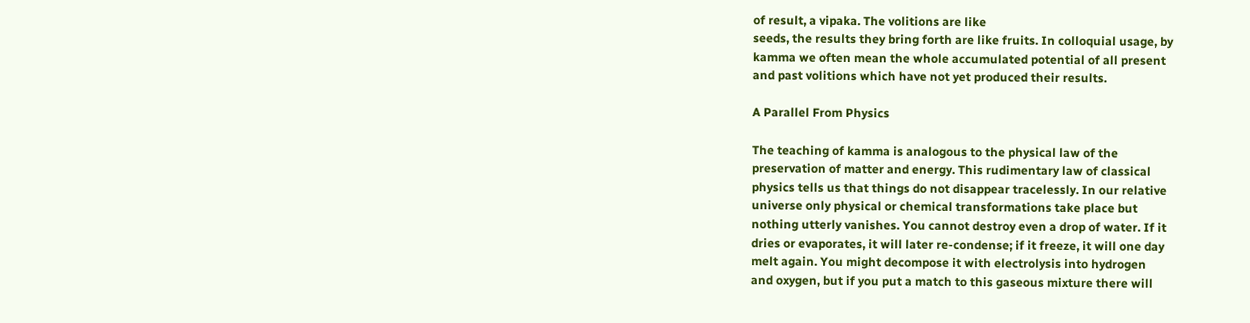of result, a vipaka. The volitions are like
seeds, the results they bring forth are like fruits. In colloquial usage, by
kamma we often mean the whole accumulated potential of all present
and past volitions which have not yet produced their results.

A Parallel From Physics

The teaching of kamma is analogous to the physical law of the
preservation of matter and energy. This rudimentary law of classical
physics tells us that things do not disappear tracelessly. In our relative
universe only physical or chemical transformations take place but
nothing utterly vanishes. You cannot destroy even a drop of water. If it
dries or evaporates, it will later re-condense; if it freeze, it will one day
melt again. You might decompose it with electrolysis into hydrogen
and oxygen, but if you put a match to this gaseous mixture there will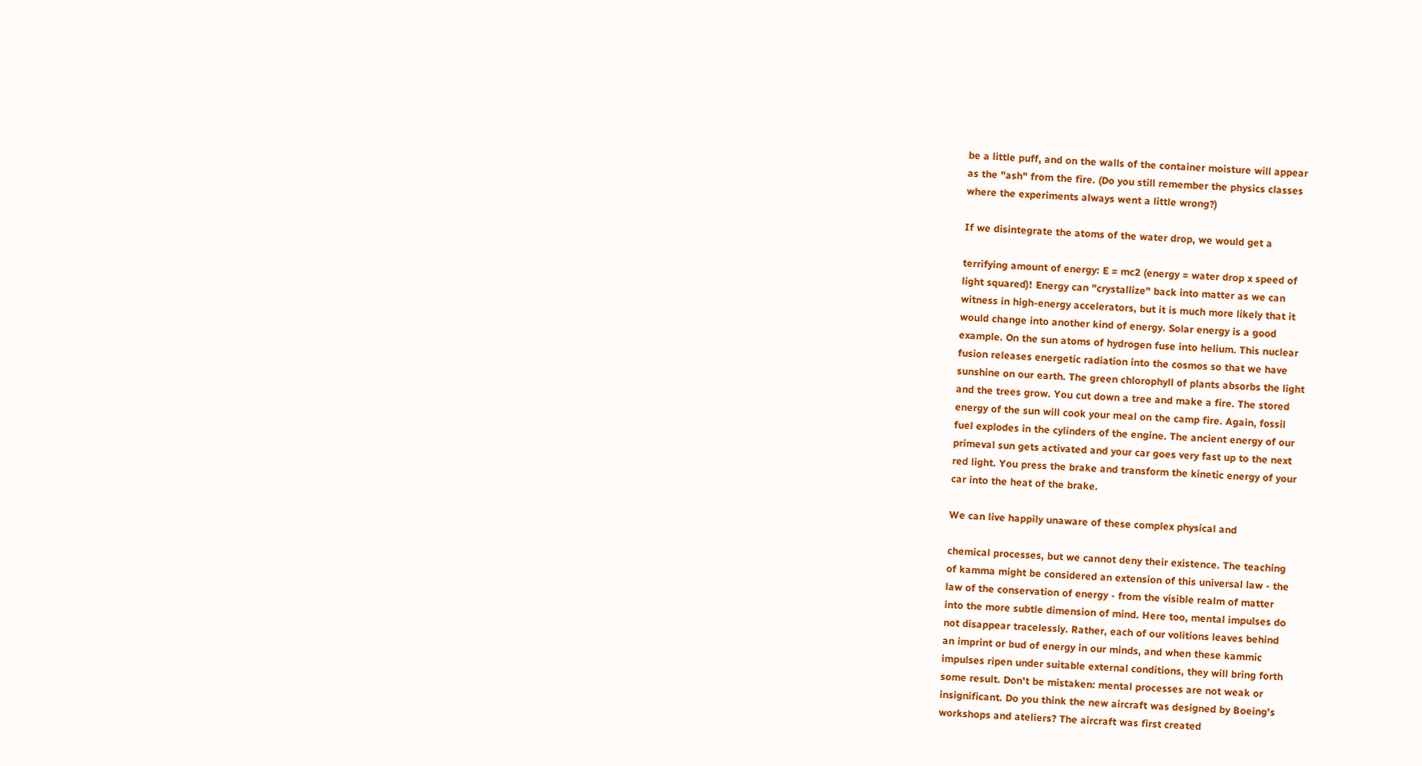be a little puff, and on the walls of the container moisture will appear
as the "ash" from the fire. (Do you still remember the physics classes
where the experiments always went a little wrong?)

If we disintegrate the atoms of the water drop, we would get a

terrifying amount of energy: E = mc2 (energy = water drop x speed of
light squared)! Energy can "crystallize" back into matter as we can
witness in high-energy accelerators, but it is much more likely that it
would change into another kind of energy. Solar energy is a good
example. On the sun atoms of hydrogen fuse into helium. This nuclear
fusion releases energetic radiation into the cosmos so that we have
sunshine on our earth. The green chlorophyll of plants absorbs the light
and the trees grow. You cut down a tree and make a fire. The stored
energy of the sun will cook your meal on the camp fire. Again, fossil
fuel explodes in the cylinders of the engine. The ancient energy of our
primeval sun gets activated and your car goes very fast up to the next
red light. You press the brake and transform the kinetic energy of your
car into the heat of the brake.

We can live happily unaware of these complex physical and

chemical processes, but we cannot deny their existence. The teaching
of kamma might be considered an extension of this universal law - the
law of the conservation of energy - from the visible realm of matter
into the more subtle dimension of mind. Here too, mental impulses do
not disappear tracelessly. Rather, each of our volitions leaves behind
an imprint or bud of energy in our minds, and when these kammic
impulses ripen under suitable external conditions, they will bring forth
some result. Don't be mistaken: mental processes are not weak or
insignificant. Do you think the new aircraft was designed by Boeing's
workshops and ateliers? The aircraft was first created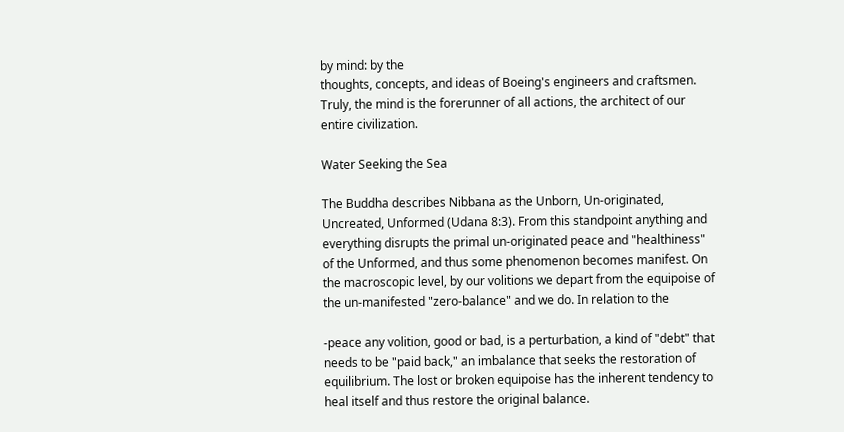by mind: by the
thoughts, concepts, and ideas of Boeing's engineers and craftsmen.
Truly, the mind is the forerunner of all actions, the architect of our
entire civilization.

Water Seeking the Sea

The Buddha describes Nibbana as the Unborn, Un-originated,
Uncreated, Unformed (Udana 8:3). From this standpoint anything and
everything disrupts the primal un-originated peace and "healthiness"
of the Unformed, and thus some phenomenon becomes manifest. On
the macroscopic level, by our volitions we depart from the equipoise of
the un-manifested "zero-balance" and we do. In relation to the

-peace any volition, good or bad, is a perturbation, a kind of "debt" that
needs to be "paid back," an imbalance that seeks the restoration of
equilibrium. The lost or broken equipoise has the inherent tendency to
heal itself and thus restore the original balance.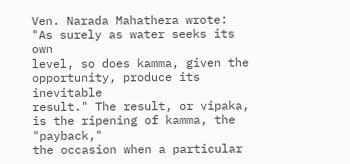Ven. Narada Mahathera wrote: "As surely as water seeks its own
level, so does kamma, given the opportunity, produce its inevitable
result." The result, or vipaka, is the ripening of kamma, the "payback,"
the occasion when a particular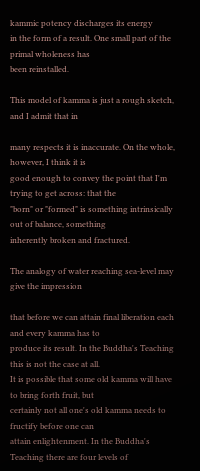kammic potency discharges its energy
in the form of a result. One small part of the primal wholeness has
been reinstalled.

This model of kamma is just a rough sketch, and I admit that in

many respects it is inaccurate. On the whole, however, I think it is
good enough to convey the point that I'm trying to get across: that the
"born" or "formed" is something intrinsically out of balance, something
inherently broken and fractured.

The analogy of water reaching sea-level may give the impression

that before we can attain final liberation each and every kamma has to
produce its result. In the Buddha's Teaching this is not the case at all.
It is possible that some old kamma will have to bring forth fruit, but
certainly not all one's old kamma needs to fructify before one can
attain enlightenment. In the Buddha's Teaching there are four levels of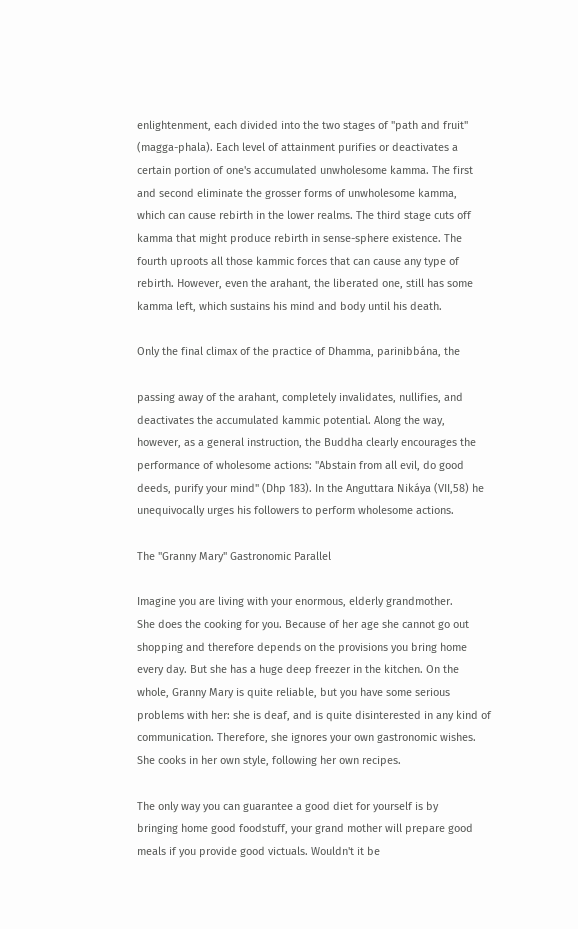enlightenment, each divided into the two stages of "path and fruit"
(magga-phala). Each level of attainment purifies or deactivates a
certain portion of one's accumulated unwholesome kamma. The first
and second eliminate the grosser forms of unwholesome kamma,
which can cause rebirth in the lower realms. The third stage cuts off
kamma that might produce rebirth in sense-sphere existence. The
fourth uproots all those kammic forces that can cause any type of
rebirth. However, even the arahant, the liberated one, still has some
kamma left, which sustains his mind and body until his death.

Only the final climax of the practice of Dhamma, parinibbána, the

passing away of the arahant, completely invalidates, nullifies, and
deactivates the accumulated kammic potential. Along the way,
however, as a general instruction, the Buddha clearly encourages the
performance of wholesome actions: "Abstain from all evil, do good
deeds, purify your mind" (Dhp 183). In the Anguttara Nikáya (VII,58) he
unequivocally urges his followers to perform wholesome actions.

The "Granny Mary'' Gastronomic Parallel

Imagine you are living with your enormous, elderly grandmother.
She does the cooking for you. Because of her age she cannot go out
shopping and therefore depends on the provisions you bring home
every day. But she has a huge deep freezer in the kitchen. On the
whole, Granny Mary is quite reliable, but you have some serious
problems with her: she is deaf, and is quite disinterested in any kind of
communication. Therefore, she ignores your own gastronomic wishes.
She cooks in her own style, following her own recipes.

The only way you can guarantee a good diet for yourself is by
bringing home good foodstuff, your grand mother will prepare good
meals if you provide good victuals. Wouldn't it be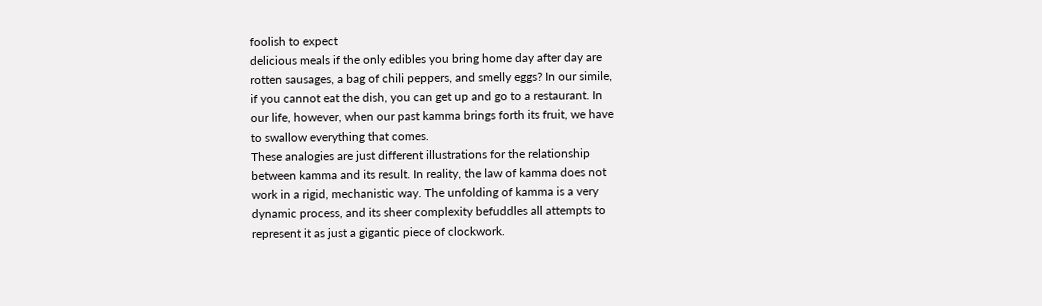foolish to expect
delicious meals if the only edibles you bring home day after day are
rotten sausages, a bag of chili peppers, and smelly eggs? In our simile,
if you cannot eat the dish, you can get up and go to a restaurant. In
our life, however, when our past kamma brings forth its fruit, we have
to swallow everything that comes.
These analogies are just different illustrations for the relationship
between kamma and its result. In reality, the law of kamma does not
work in a rigid, mechanistic way. The unfolding of kamma is a very
dynamic process, and its sheer complexity befuddles all attempts to
represent it as just a gigantic piece of clockwork.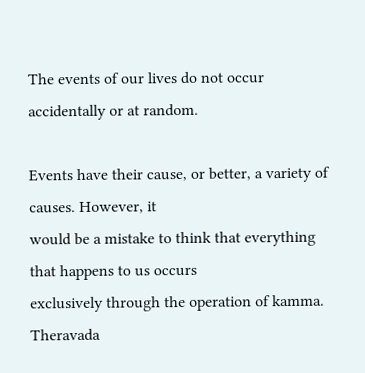The events of our lives do not occur accidentally or at random.

Events have their cause, or better, a variety of causes. However, it
would be a mistake to think that everything that happens to us occurs
exclusively through the operation of kamma. Theravada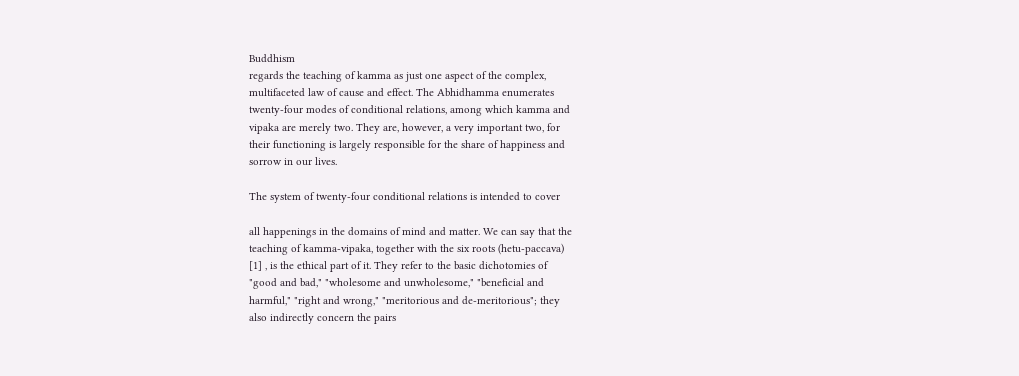Buddhism
regards the teaching of kamma as just one aspect of the complex,
multifaceted law of cause and effect. The Abhidhamma enumerates
twenty-four modes of conditional relations, among which kamma and
vipaka are merely two. They are, however, a very important two, for
their functioning is largely responsible for the share of happiness and
sorrow in our lives.

The system of twenty-four conditional relations is intended to cover

all happenings in the domains of mind and matter. We can say that the
teaching of kamma-vipaka, together with the six roots (hetu-paccava)
[1] , is the ethical part of it. They refer to the basic dichotomies of
"good and bad," "wholesome and unwholesome," "beneficial and
harmful," "right and wrong," "meritorious and de-meritorious"; they
also indirectly concern the pairs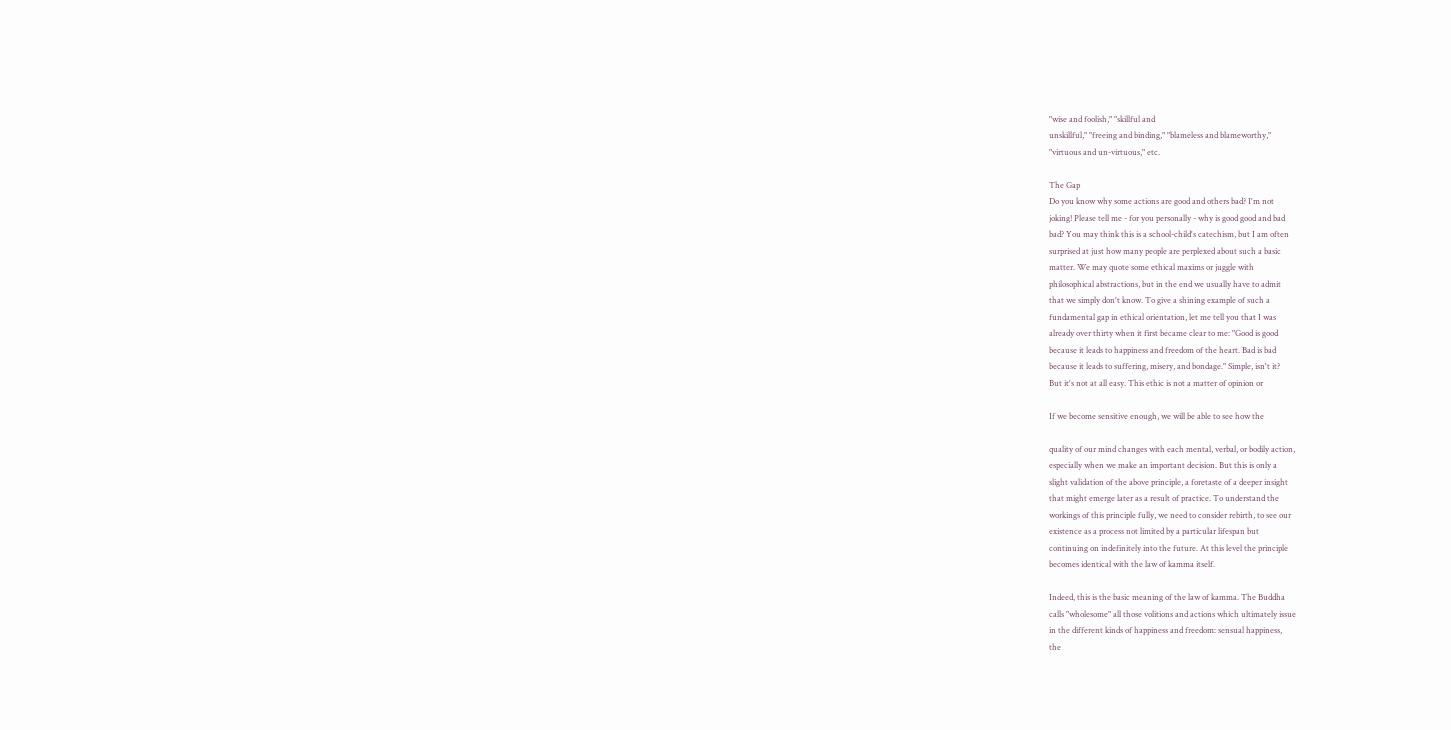"wise and foolish," "skillful and
unskillful," "freeing and binding," "blameless and blameworthy,"
"virtuous and un-virtuous," etc.

The Gap
Do you know why some actions are good and others bad? I'm not
joking! Please tell me - for you personally - why is good good and bad
bad? You may think this is a school-child's catechism, but I am often
surprised at just how many people are perplexed about such a basic
matter. We may quote some ethical maxims or juggle with
philosophical abstractions, but in the end we usually have to admit
that we simply don't know. To give a shining example of such a
fundamental gap in ethical orientation, let me tell you that I was
already over thirty when it first became clear to me: "Good is good
because it leads to happiness and freedom of the heart. Bad is bad
because it leads to suffering, misery, and bondage." Simple, isn't it?
But it's not at all easy. This ethic is not a matter of opinion or

If we become sensitive enough, we will be able to see how the

quality of our mind changes with each mental, verbal, or bodily action,
especially when we make an important decision. But this is only a
slight validation of the above principle, a foretaste of a deeper insight
that might emerge later as a result of practice. To understand the
workings of this principle fully, we need to consider rebirth, to see our
existence as a process not limited by a particular lifespan but
continuing on indefinitely into the future. At this level the principle
becomes identical with the law of kamma itself.

Indeed, this is the basic meaning of the law of kamma. The Buddha
calls "wholesome" all those volitions and actions which ultimately issue
in the different kinds of happiness and freedom: sensual happiness,
the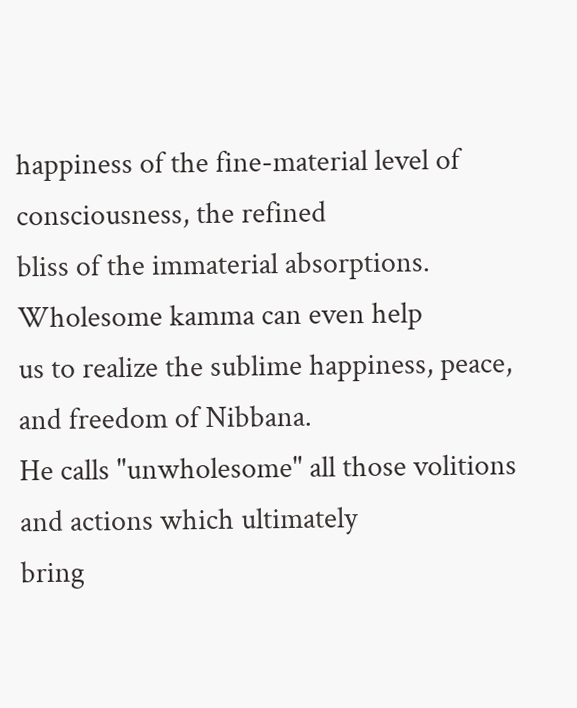happiness of the fine-material level of consciousness, the refined
bliss of the immaterial absorptions. Wholesome kamma can even help
us to realize the sublime happiness, peace, and freedom of Nibbana.
He calls "unwholesome" all those volitions and actions which ultimately
bring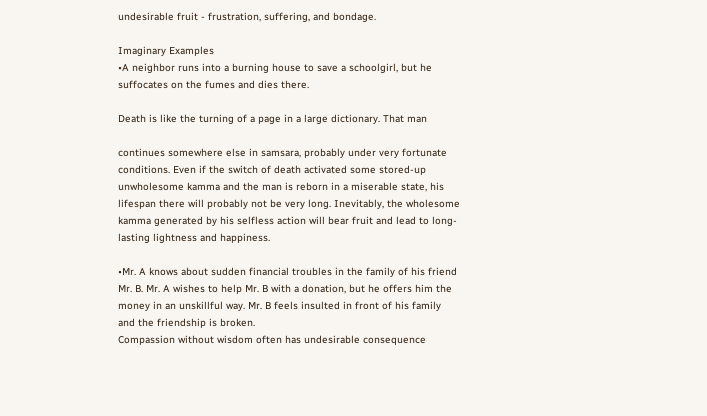undesirable fruit - frustration, suffering, and bondage.

Imaginary Examples
•A neighbor runs into a burning house to save a schoolgirl, but he
suffocates on the fumes and dies there.

Death is like the turning of a page in a large dictionary. That man

continues somewhere else in samsara, probably under very fortunate
conditions. Even if the switch of death activated some stored-up
unwholesome kamma and the man is reborn in a miserable state, his
lifespan there will probably not be very long. Inevitably, the wholesome
kamma generated by his selfless action will bear fruit and lead to long-
lasting lightness and happiness.

•Mr. A knows about sudden financial troubles in the family of his friend
Mr. B. Mr. A wishes to help Mr. B with a donation, but he offers him the
money in an unskillful way. Mr. B feels insulted in front of his family
and the friendship is broken.
Compassion without wisdom often has undesirable consequence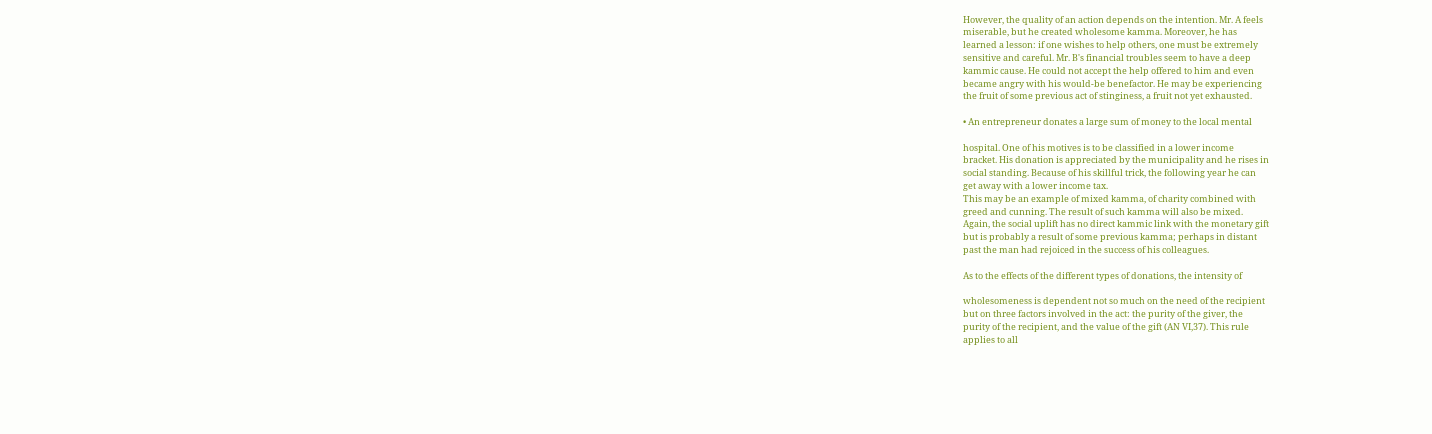However, the quality of an action depends on the intention. Mr. A feels
miserable, but he created wholesome kamma. Moreover, he has
learned a lesson: if one wishes to help others, one must be extremely
sensitive and careful. Mr. B's financial troubles seem to have a deep
kammic cause. He could not accept the help offered to him and even
became angry with his would-be benefactor. He may be experiencing
the fruit of some previous act of stinginess, a fruit not yet exhausted.

• An entrepreneur donates a large sum of money to the local mental

hospital. One of his motives is to be classified in a lower income
bracket. His donation is appreciated by the municipality and he rises in
social standing. Because of his skillful trick, the following year he can
get away with a lower income tax.
This may be an example of mixed kamma, of charity combined with
greed and cunning. The result of such kamma will also be mixed.
Again, the social uplift has no direct kammic link with the monetary gift
but is probably a result of some previous kamma; perhaps in distant
past the man had rejoiced in the success of his colleagues.

As to the effects of the different types of donations, the intensity of

wholesomeness is dependent not so much on the need of the recipient
but on three factors involved in the act: the purity of the giver, the
purity of the recipient, and the value of the gift (AN VI,37). This rule
applies to all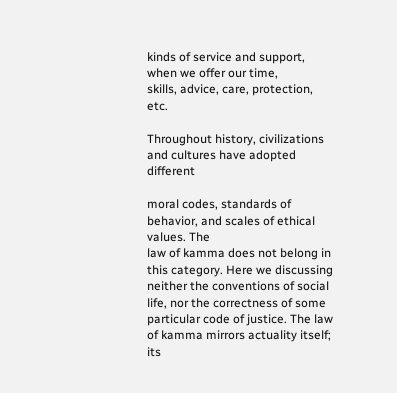kinds of service and support, when we offer our time,
skills, advice, care, protection, etc.

Throughout history, civilizations and cultures have adopted different

moral codes, standards of behavior, and scales of ethical values. The
law of kamma does not belong in this category. Here we discussing
neither the conventions of social life, nor the correctness of some
particular code of justice. The law of kamma mirrors actuality itself; its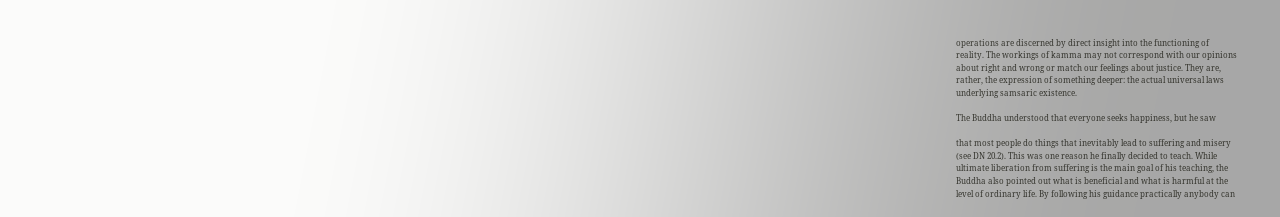operations are discerned by direct insight into the functioning of
reality. The workings of kamma may not correspond with our opinions
about right and wrong or match our feelings about justice. They are,
rather, the expression of something deeper: the actual universal laws
underlying samsaric existence.

The Buddha understood that everyone seeks happiness, but he saw

that most people do things that inevitably lead to suffering and misery
(see DN 20.2). This was one reason he finally decided to teach. While
ultimate liberation from suffering is the main goal of his teaching, the
Buddha also pointed out what is beneficial and what is harmful at the
level of ordinary life. By following his guidance practically anybody can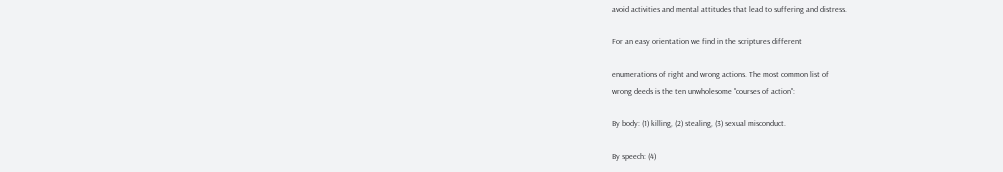avoid activities and mental attitudes that lead to suffering and distress.

For an easy orientation we find in the scriptures different

enumerations of right and wrong actions. The most common list of
wrong deeds is the ten unwholesome "courses of action":

By body: (1) killing, (2) stealing, (3) sexual misconduct.

By speech: (4)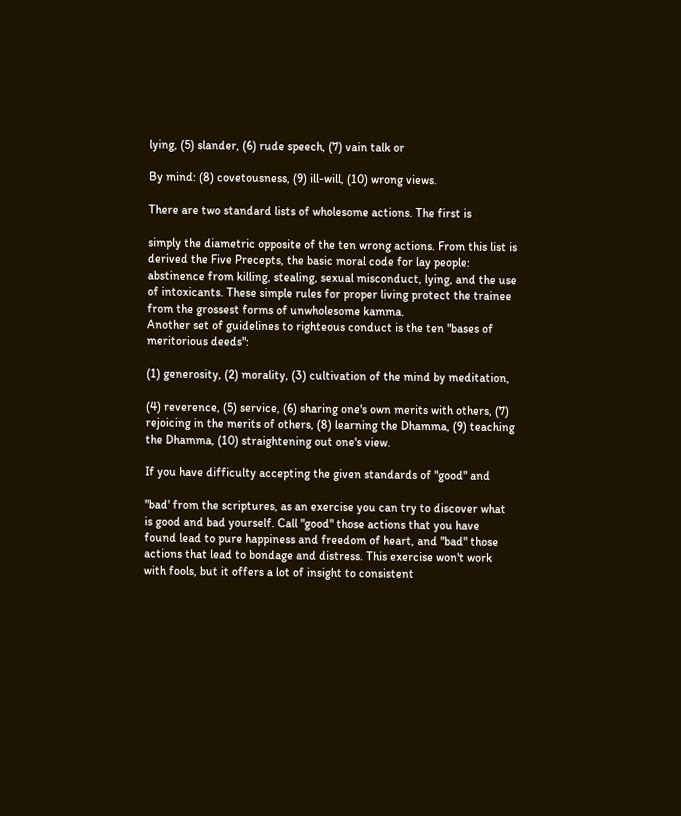lying, (5) slander, (6) rude speech, (7) vain talk or

By mind: (8) covetousness, (9) ill-will, (10) wrong views.

There are two standard lists of wholesome actions. The first is

simply the diametric opposite of the ten wrong actions. From this list is
derived the Five Precepts, the basic moral code for lay people:
abstinence from killing, stealing, sexual misconduct, lying, and the use
of intoxicants. These simple rules for proper living protect the trainee
from the grossest forms of unwholesome kamma.
Another set of guidelines to righteous conduct is the ten "bases of
meritorious deeds":

(1) generosity, (2) morality, (3) cultivation of the mind by meditation,

(4) reverence, (5) service, (6) sharing one's own merits with others, (7)
rejoicing in the merits of others, (8) learning the Dhamma, (9) teaching
the Dhamma, (10) straightening out one's view.

If you have difficulty accepting the given standards of "good" and

"bad' from the scriptures, as an exercise you can try to discover what
is good and bad yourself. Call "good" those actions that you have
found lead to pure happiness and freedom of heart, and "bad" those
actions that lead to bondage and distress. This exercise won't work
with fools, but it offers a lot of insight to consistent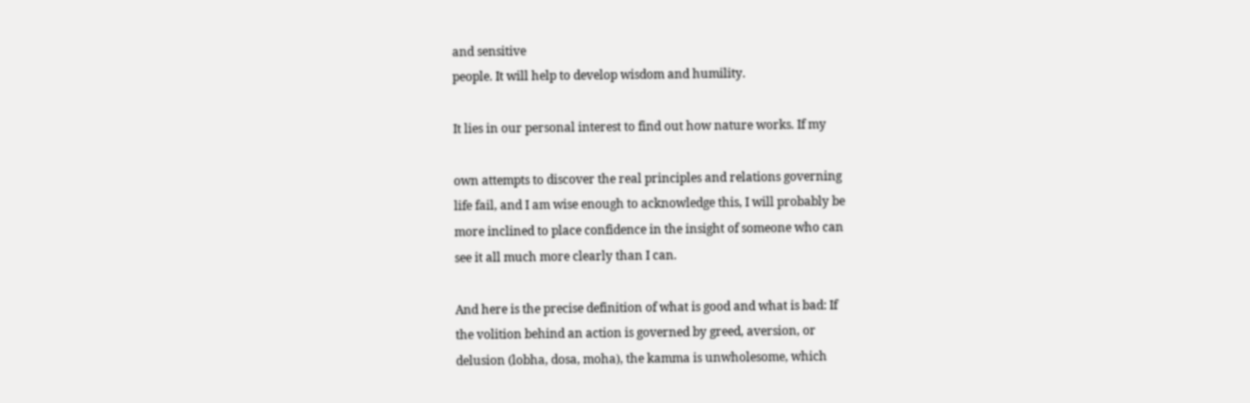and sensitive
people. It will help to develop wisdom and humility.

It lies in our personal interest to find out how nature works. If my

own attempts to discover the real principles and relations governing
life fail, and I am wise enough to acknowledge this, I will probably be
more inclined to place confidence in the insight of someone who can
see it all much more clearly than I can.

And here is the precise definition of what is good and what is bad: If
the volition behind an action is governed by greed, aversion, or
delusion (lobha, dosa, moha), the kamma is unwholesome, which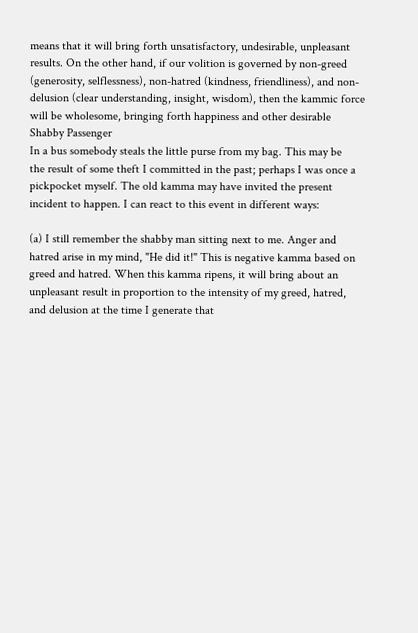means that it will bring forth unsatisfactory, undesirable, unpleasant
results. On the other hand, if our volition is governed by non-greed
(generosity, selflessness), non-hatred (kindness, friendliness), and non-
delusion (clear understanding, insight, wisdom), then the kammic force
will be wholesome, bringing forth happiness and other desirable
Shabby Passenger
In a bus somebody steals the little purse from my bag. This may be
the result of some theft I committed in the past; perhaps I was once a
pickpocket myself. The old kamma may have invited the present
incident to happen. I can react to this event in different ways:

(a) I still remember the shabby man sitting next to me. Anger and
hatred arise in my mind, "He did it!" This is negative kamma based on
greed and hatred. When this kamma ripens, it will bring about an
unpleasant result in proportion to the intensity of my greed, hatred,
and delusion at the time I generate that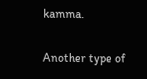kamma.

Another type of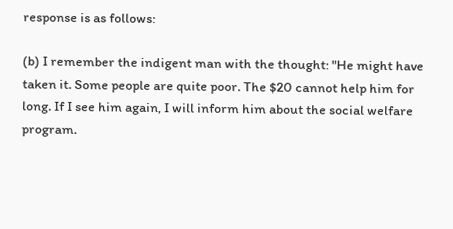response is as follows:

(b) I remember the indigent man with the thought: "He might have
taken it. Some people are quite poor. The $20 cannot help him for
long. If I see him again, I will inform him about the social welfare
program.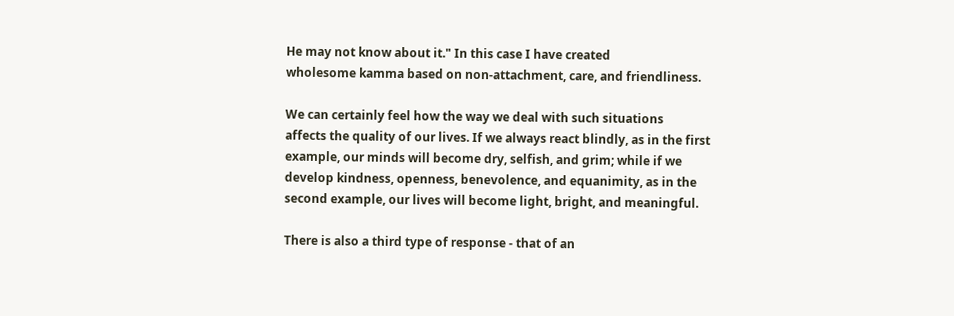He may not know about it." In this case I have created
wholesome kamma based on non-attachment, care, and friendliness.

We can certainly feel how the way we deal with such situations
affects the quality of our lives. If we always react blindly, as in the first
example, our minds will become dry, selfish, and grim; while if we
develop kindness, openness, benevolence, and equanimity, as in the
second example, our lives will become light, bright, and meaningful.

There is also a third type of response - that of an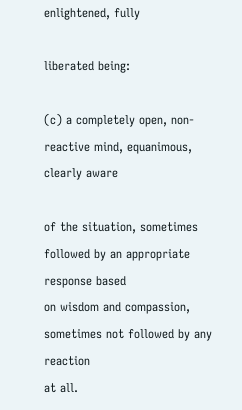enlightened, fully

liberated being:

(c) a completely open, non-reactive mind, equanimous, clearly aware

of the situation, sometimes followed by an appropriate response based
on wisdom and compassion, sometimes not followed by any reaction
at all.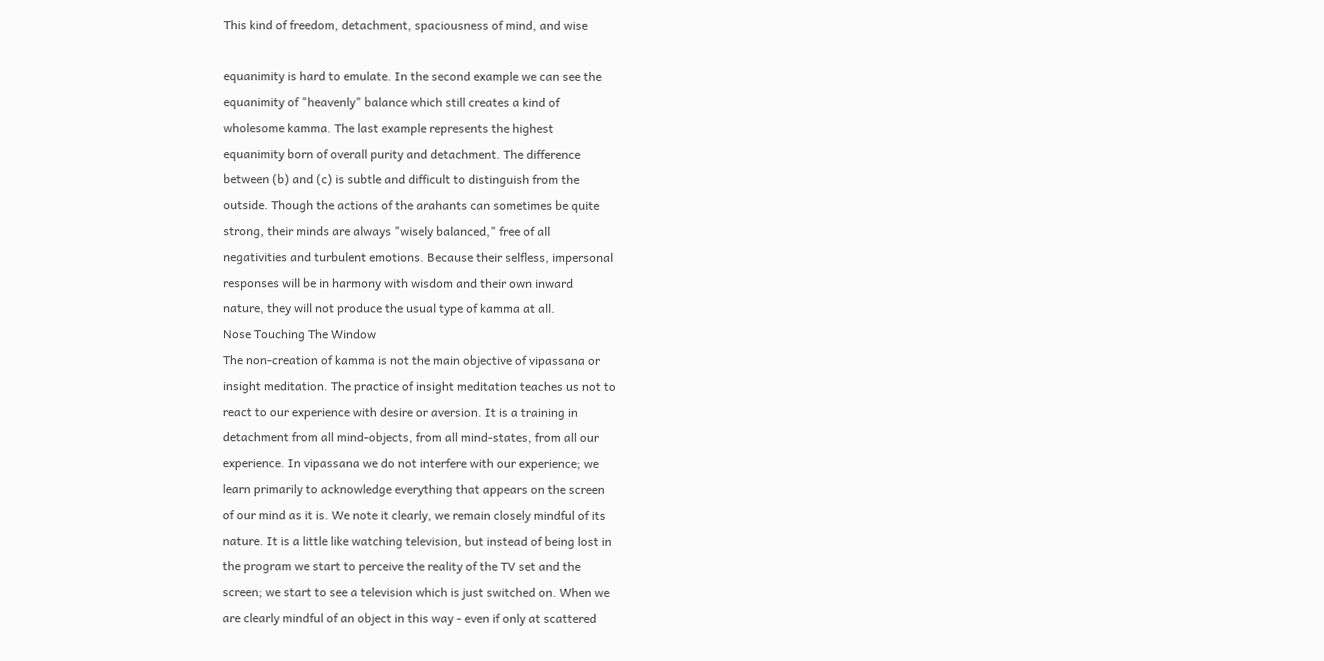This kind of freedom, detachment, spaciousness of mind, and wise

equanimity is hard to emulate. In the second example we can see the
equanimity of "heavenly" balance which still creates a kind of
wholesome kamma. The last example represents the highest
equanimity born of overall purity and detachment. The difference
between (b) and (c) is subtle and difficult to distinguish from the
outside. Though the actions of the arahants can sometimes be quite
strong, their minds are always "wisely balanced," free of all
negativities and turbulent emotions. Because their selfless, impersonal
responses will be in harmony with wisdom and their own inward
nature, they will not produce the usual type of kamma at all.
Nose Touching The Window
The non-creation of kamma is not the main objective of vipassana or
insight meditation. The practice of insight meditation teaches us not to
react to our experience with desire or aversion. It is a training in
detachment from all mind-objects, from all mind-states, from all our
experience. In vipassana we do not interfere with our experience; we
learn primarily to acknowledge everything that appears on the screen
of our mind as it is. We note it clearly, we remain closely mindful of its
nature. It is a little like watching television, but instead of being lost in
the program we start to perceive the reality of the TV set and the
screen; we start to see a television which is just switched on. When we
are clearly mindful of an object in this way - even if only at scattered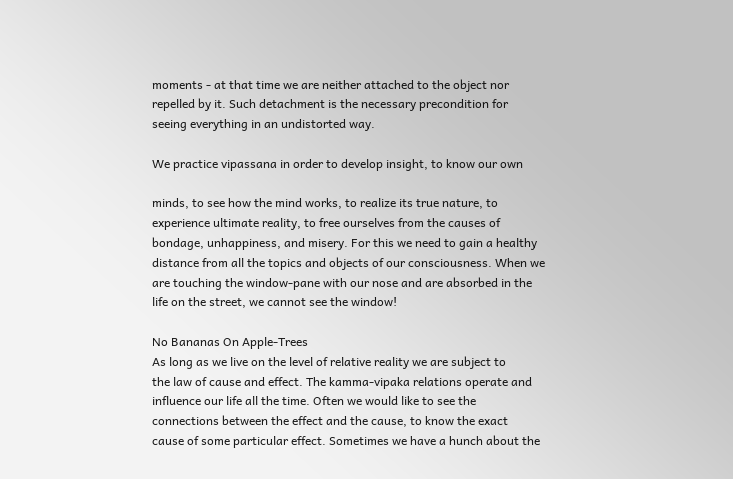moments - at that time we are neither attached to the object nor
repelled by it. Such detachment is the necessary precondition for
seeing everything in an undistorted way.

We practice vipassana in order to develop insight, to know our own

minds, to see how the mind works, to realize its true nature, to
experience ultimate reality, to free ourselves from the causes of
bondage, unhappiness, and misery. For this we need to gain a healthy
distance from all the topics and objects of our consciousness. When we
are touching the window-pane with our nose and are absorbed in the
life on the street, we cannot see the window!

No Bananas On Apple-Trees
As long as we live on the level of relative reality we are subject to
the law of cause and effect. The kamma-vipaka relations operate and
influence our life all the time. Often we would like to see the
connections between the effect and the cause, to know the exact
cause of some particular effect. Sometimes we have a hunch about the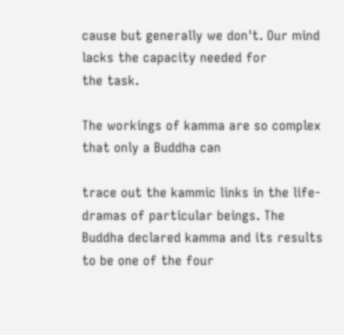cause but generally we don't. Our mind lacks the capacity needed for
the task.

The workings of kamma are so complex that only a Buddha can

trace out the kammic links in the life-dramas of particular beings. The
Buddha declared kamma and its results to be one of the four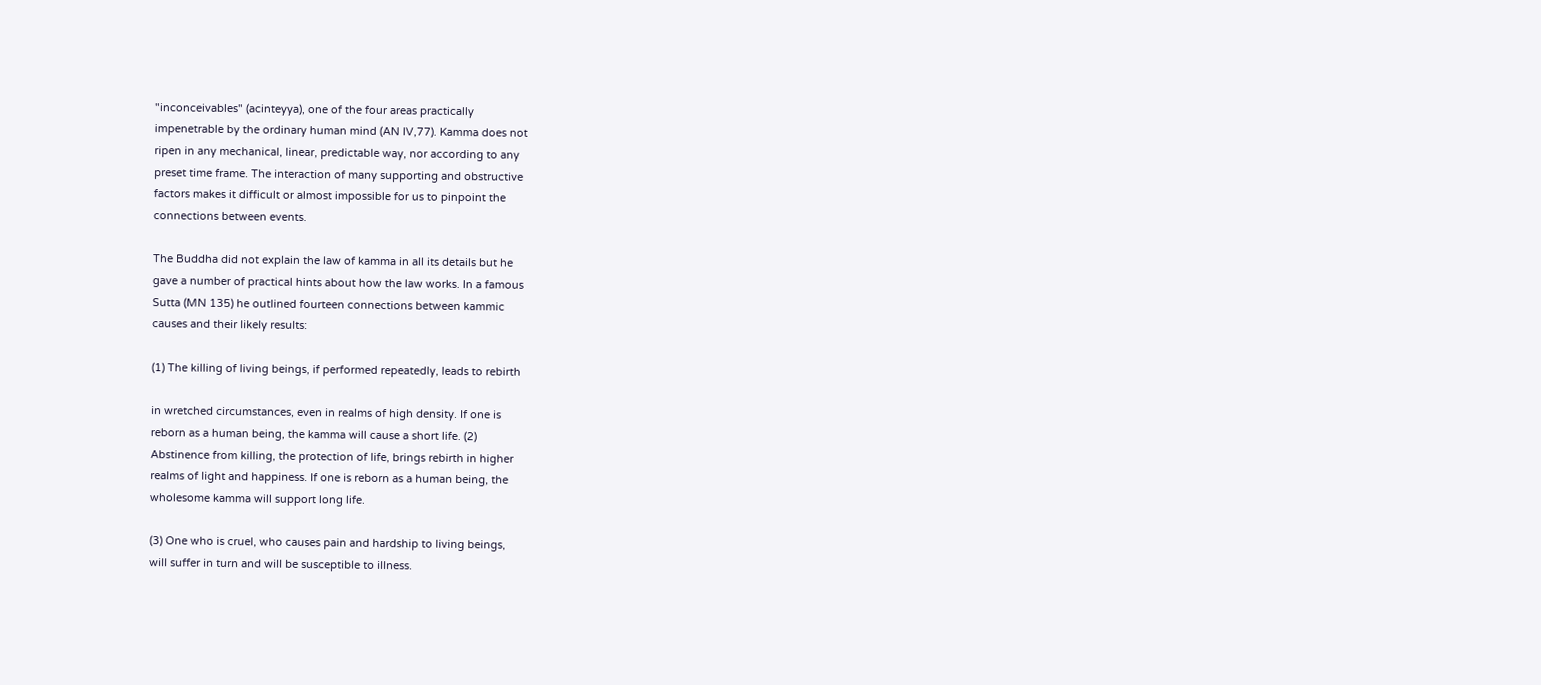"inconceivables" (acinteyya), one of the four areas practically
impenetrable by the ordinary human mind (AN IV,77). Kamma does not
ripen in any mechanical, linear, predictable way, nor according to any
preset time frame. The interaction of many supporting and obstructive
factors makes it difficult or almost impossible for us to pinpoint the
connections between events.

The Buddha did not explain the law of kamma in all its details but he
gave a number of practical hints about how the law works. In a famous
Sutta (MN 135) he outlined fourteen connections between kammic
causes and their likely results:

(1) The killing of living beings, if performed repeatedly, leads to rebirth

in wretched circumstances, even in realms of high density. If one is
reborn as a human being, the kamma will cause a short life. (2)
Abstinence from killing, the protection of life, brings rebirth in higher
realms of light and happiness. If one is reborn as a human being, the
wholesome kamma will support long life.

(3) One who is cruel, who causes pain and hardship to living beings,
will suffer in turn and will be susceptible to illness.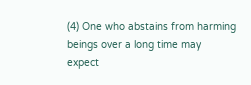(4) One who abstains from harming beings over a long time may
expect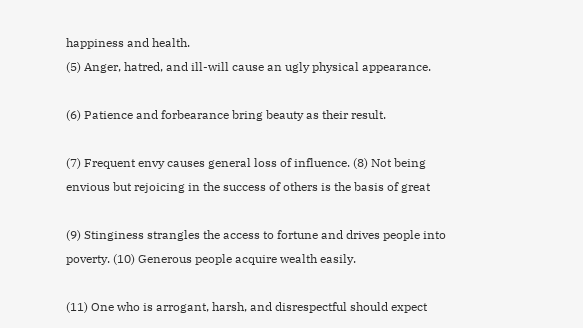happiness and health.
(5) Anger, hatred, and ill-will cause an ugly physical appearance.

(6) Patience and forbearance bring beauty as their result.

(7) Frequent envy causes general loss of influence. (8) Not being
envious but rejoicing in the success of others is the basis of great

(9) Stinginess strangles the access to fortune and drives people into
poverty. (10) Generous people acquire wealth easily.

(11) One who is arrogant, harsh, and disrespectful should expect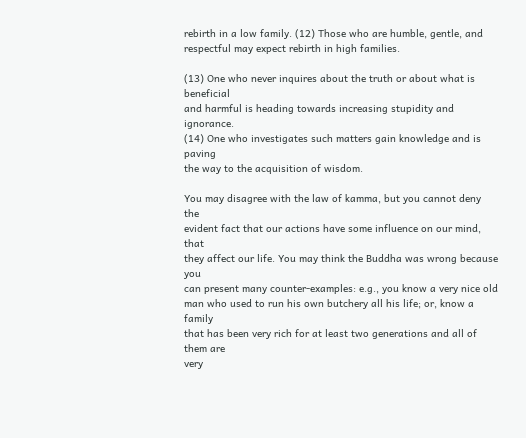rebirth in a low family. (12) Those who are humble, gentle, and
respectful may expect rebirth in high families.

(13) One who never inquires about the truth or about what is beneficial
and harmful is heading towards increasing stupidity and ignorance.
(14) One who investigates such matters gain knowledge and is paving
the way to the acquisition of wisdom.

You may disagree with the law of kamma, but you cannot deny the
evident fact that our actions have some influence on our mind, that
they affect our life. You may think the Buddha was wrong because you
can present many counter-examples: e.g., you know a very nice old
man who used to run his own butchery all his life; or, know a family
that has been very rich for at least two generations and all of them are
very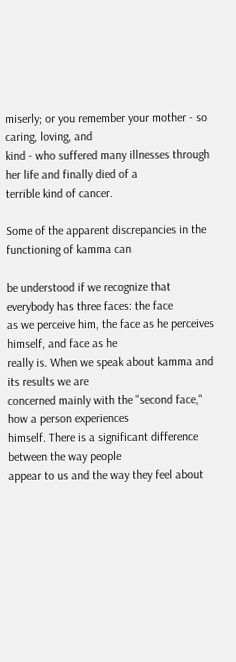miserly; or you remember your mother - so caring, loving, and
kind - who suffered many illnesses through her life and finally died of a
terrible kind of cancer.

Some of the apparent discrepancies in the functioning of kamma can

be understood if we recognize that everybody has three faces: the face
as we perceive him, the face as he perceives himself, and face as he
really is. When we speak about kamma and its results we are
concerned mainly with the "second face," how a person experiences
himself. There is a significant difference between the way people
appear to us and the way they feel about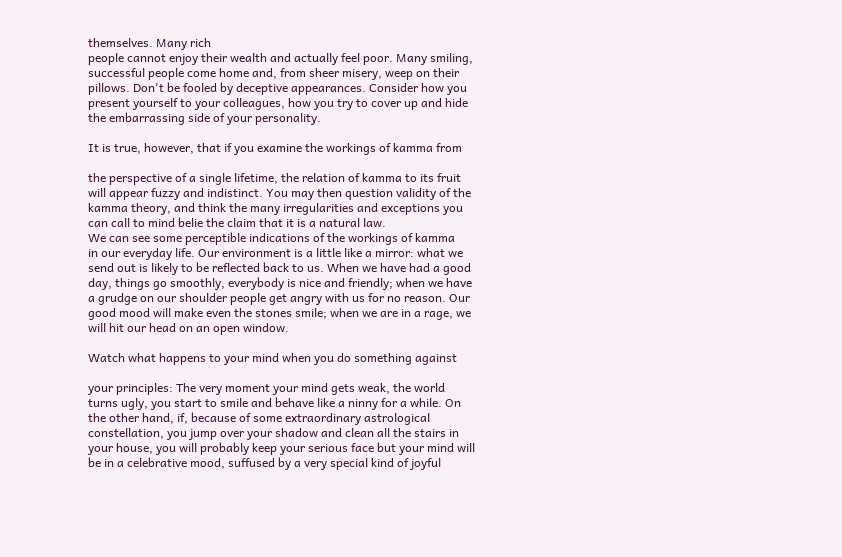themselves. Many rich
people cannot enjoy their wealth and actually feel poor. Many smiling,
successful people come home and, from sheer misery, weep on their
pillows. Don't be fooled by deceptive appearances. Consider how you
present yourself to your colleagues, how you try to cover up and hide
the embarrassing side of your personality.

It is true, however, that if you examine the workings of kamma from

the perspective of a single lifetime, the relation of kamma to its fruit
will appear fuzzy and indistinct. You may then question validity of the
kamma theory, and think the many irregularities and exceptions you
can call to mind belie the claim that it is a natural law.
We can see some perceptible indications of the workings of kamma
in our everyday life. Our environment is a little like a mirror: what we
send out is likely to be reflected back to us. When we have had a good
day, things go smoothly, everybody is nice and friendly; when we have
a grudge on our shoulder people get angry with us for no reason. Our
good mood will make even the stones smile; when we are in a rage, we
will hit our head on an open window.

Watch what happens to your mind when you do something against

your principles: The very moment your mind gets weak, the world
turns ugly, you start to smile and behave like a ninny for a while. On
the other hand, if, because of some extraordinary astrological
constellation, you jump over your shadow and clean all the stairs in
your house, you will probably keep your serious face but your mind will
be in a celebrative mood, suffused by a very special kind of joyful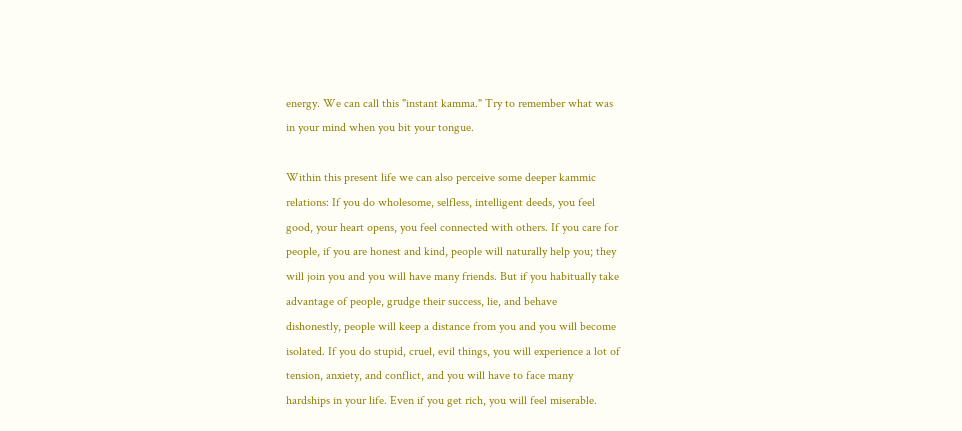energy. We can call this "instant kamma." Try to remember what was
in your mind when you bit your tongue.

Within this present life we can also perceive some deeper kammic
relations: If you do wholesome, selfless, intelligent deeds, you feel
good, your heart opens, you feel connected with others. If you care for
people, if you are honest and kind, people will naturally help you; they
will join you and you will have many friends. But if you habitually take
advantage of people, grudge their success, lie, and behave
dishonestly, people will keep a distance from you and you will become
isolated. If you do stupid, cruel, evil things, you will experience a lot of
tension, anxiety, and conflict, and you will have to face many
hardships in your life. Even if you get rich, you will feel miserable.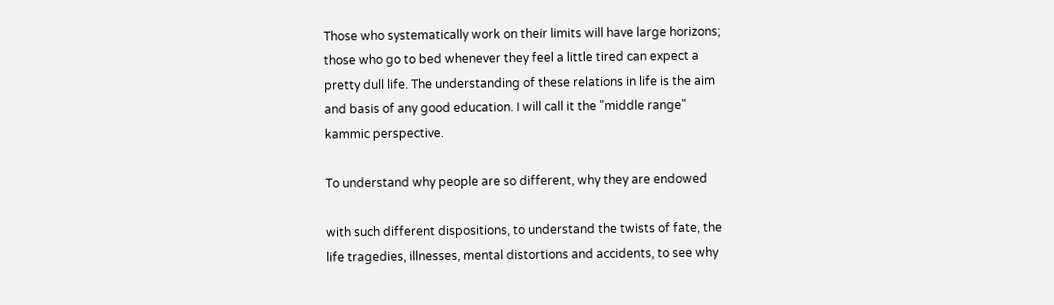Those who systematically work on their limits will have large horizons;
those who go to bed whenever they feel a little tired can expect a
pretty dull life. The understanding of these relations in life is the aim
and basis of any good education. I will call it the "middle range"
kammic perspective.

To understand why people are so different, why they are endowed

with such different dispositions, to understand the twists of fate, the
life tragedies, illnesses, mental distortions and accidents, to see why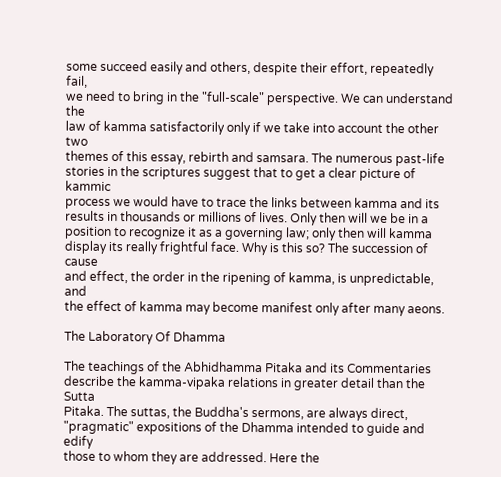some succeed easily and others, despite their effort, repeatedly fail,
we need to bring in the "full-scale" perspective. We can understand the
law of kamma satisfactorily only if we take into account the other two
themes of this essay, rebirth and samsara. The numerous past-life
stories in the scriptures suggest that to get a clear picture of kammic
process we would have to trace the links between kamma and its
results in thousands or millions of lives. Only then will we be in a
position to recognize it as a governing law; only then will kamma
display its really frightful face. Why is this so? The succession of cause
and effect, the order in the ripening of kamma, is unpredictable, and
the effect of kamma may become manifest only after many aeons.

The Laboratory Of Dhamma

The teachings of the Abhidhamma Pitaka and its Commentaries
describe the kamma-vipaka relations in greater detail than the Sutta
Pitaka. The suttas, the Buddha's sermons, are always direct,
"pragmatic" expositions of the Dhamma intended to guide and edify
those to whom they are addressed. Here the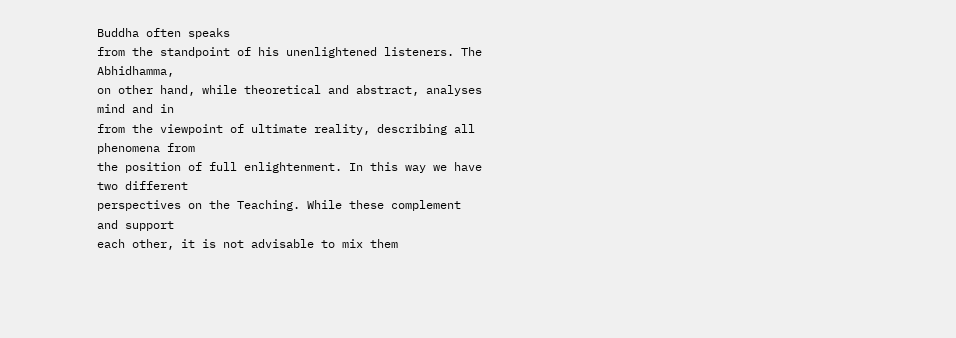Buddha often speaks
from the standpoint of his unenlightened listeners. The Abhidhamma,
on other hand, while theoretical and abstract, analyses mind and in
from the viewpoint of ultimate reality, describing all phenomena from
the position of full enlightenment. In this way we have two different
perspectives on the Teaching. While these complement and support
each other, it is not advisable to mix them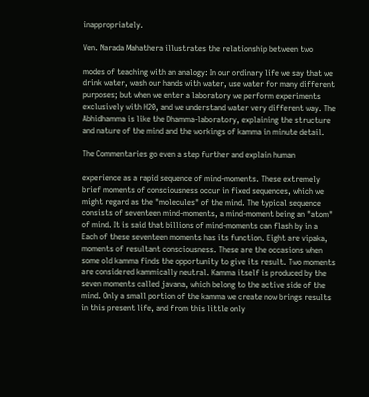inappropriately.

Ven. Narada Mahathera illustrates the relationship between two

modes of teaching with an analogy: In our ordinary life we say that we
drink water, wash our hands with water, use water for many different
purposes; but when we enter a laboratory we perform experiments
exclusively with H20, and we understand water very different way. The
Abhidhamma is like the Dhamma-laboratory, explaining the structure
and nature of the mind and the workings of kamma in minute detail.

The Commentaries go even a step further and explain human

experience as a rapid sequence of mind-moments. These extremely
brief moments of consciousness occur in fixed sequences, which we
might regard as the "molecules" of the mind. The typical sequence
consists of seventeen mind-moments, a mind-moment being an "atom"
of mind. It is said that billions of mind-moments can flash by in a
Each of these seventeen moments has its function. Eight are vipaka,
moments of resultant consciousness. These are the occasions when
some old kamma finds the opportunity to give its result. Two moments
are considered kammically neutral. Kamma itself is produced by the
seven moments called javana, which belong to the active side of the
mind. Only a small portion of the kamma we create now brings results
in this present life, and from this little only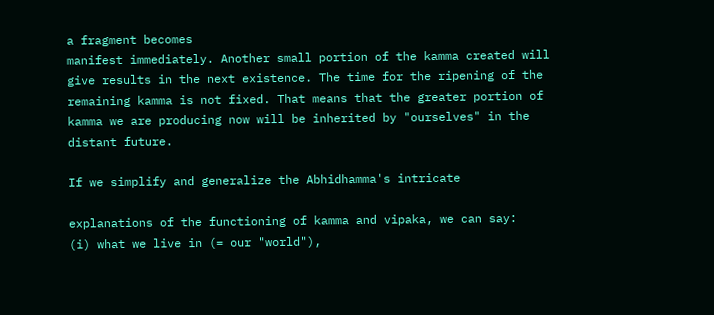a fragment becomes
manifest immediately. Another small portion of the kamma created will
give results in the next existence. The time for the ripening of the
remaining kamma is not fixed. That means that the greater portion of
kamma we are producing now will be inherited by "ourselves" in the
distant future.

If we simplify and generalize the Abhidhamma's intricate

explanations of the functioning of kamma and vipaka, we can say:
(i) what we live in (= our "world"),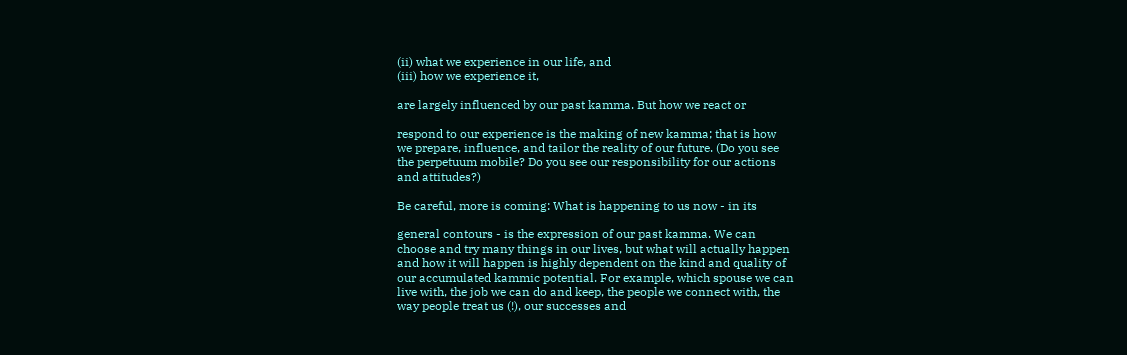(ii) what we experience in our life, and
(iii) how we experience it,

are largely influenced by our past kamma. But how we react or

respond to our experience is the making of new kamma; that is how
we prepare, influence, and tailor the reality of our future. (Do you see
the perpetuum mobile? Do you see our responsibility for our actions
and attitudes?)

Be careful, more is coming: What is happening to us now - in its

general contours - is the expression of our past kamma. We can
choose and try many things in our lives, but what will actually happen
and how it will happen is highly dependent on the kind and quality of
our accumulated kammic potential. For example, which spouse we can
live with, the job we can do and keep, the people we connect with, the
way people treat us (!), our successes and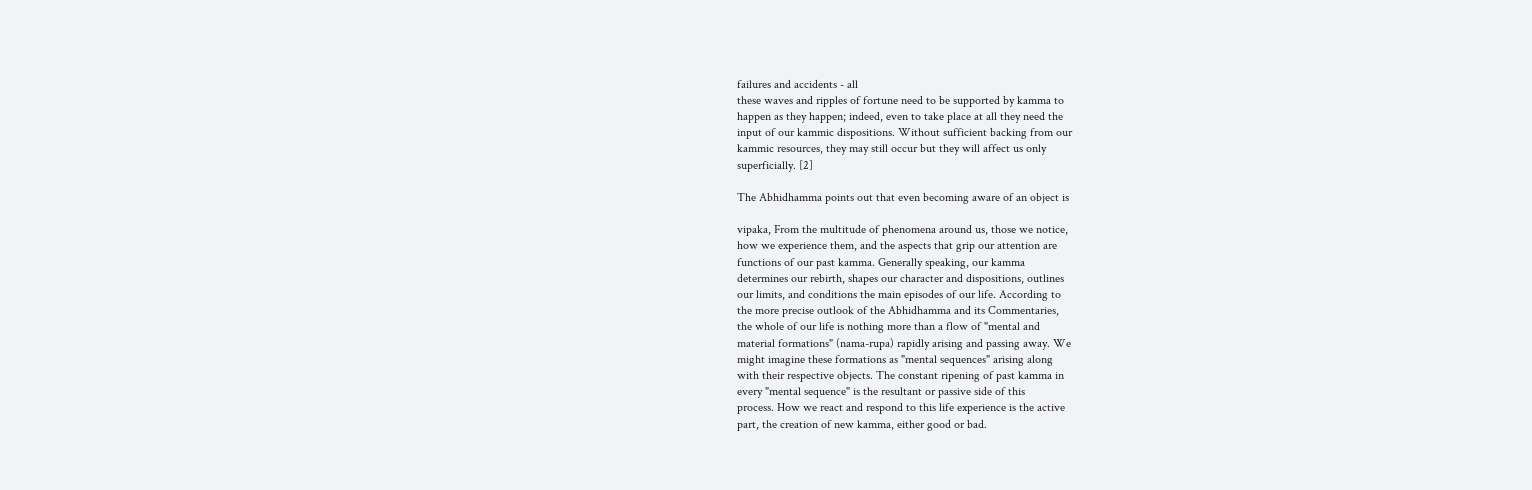failures and accidents - all
these waves and ripples of fortune need to be supported by kamma to
happen as they happen; indeed, even to take place at all they need the
input of our kammic dispositions. Without sufficient backing from our
kammic resources, they may still occur but they will affect us only
superficially. [2]

The Abhidhamma points out that even becoming aware of an object is

vipaka, From the multitude of phenomena around us, those we notice,
how we experience them, and the aspects that grip our attention are
functions of our past kamma. Generally speaking, our kamma
determines our rebirth, shapes our character and dispositions, outlines
our limits, and conditions the main episodes of our life. According to
the more precise outlook of the Abhidhamma and its Commentaries,
the whole of our life is nothing more than a flow of "mental and
material formations" (nama-rupa) rapidly arising and passing away. We
might imagine these formations as "mental sequences" arising along
with their respective objects. The constant ripening of past kamma in
every "mental sequence" is the resultant or passive side of this
process. How we react and respond to this life experience is the active
part, the creation of new kamma, either good or bad.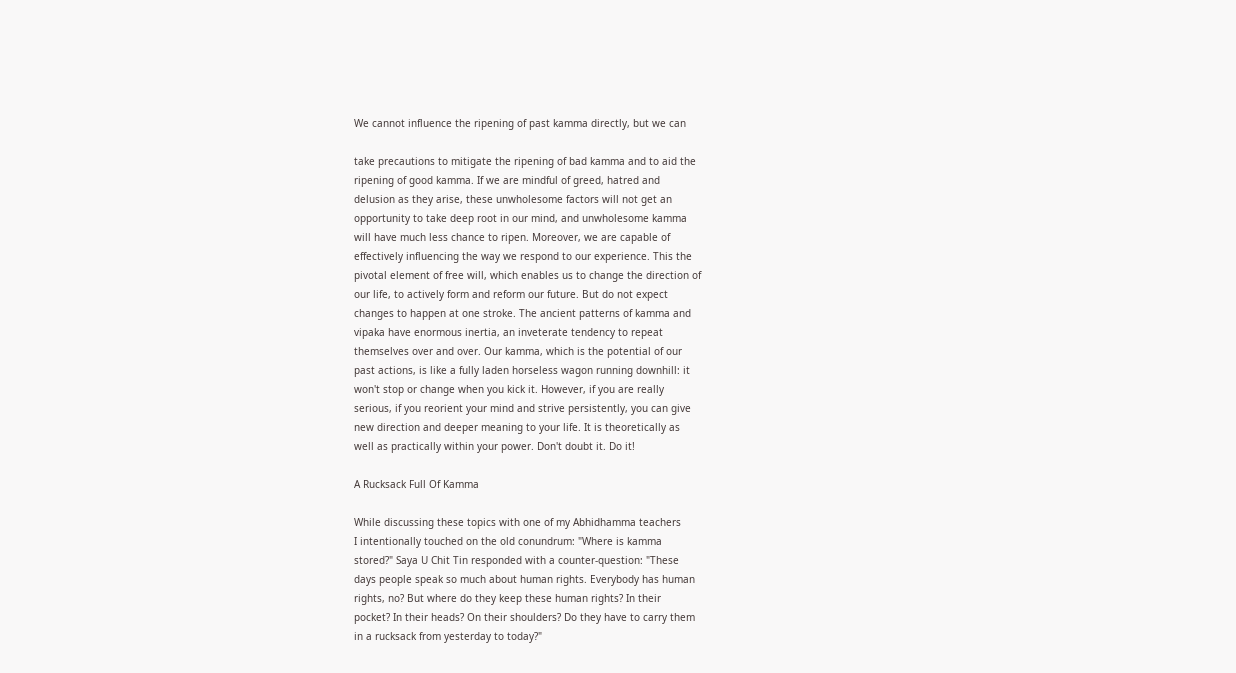We cannot influence the ripening of past kamma directly, but we can

take precautions to mitigate the ripening of bad kamma and to aid the
ripening of good kamma. If we are mindful of greed, hatred and
delusion as they arise, these unwholesome factors will not get an
opportunity to take deep root in our mind, and unwholesome kamma
will have much less chance to ripen. Moreover, we are capable of
effectively influencing the way we respond to our experience. This the
pivotal element of free will, which enables us to change the direction of
our life, to actively form and reform our future. But do not expect
changes to happen at one stroke. The ancient patterns of kamma and
vipaka have enormous inertia, an inveterate tendency to repeat
themselves over and over. Our kamma, which is the potential of our
past actions, is like a fully laden horseless wagon running downhill: it
won't stop or change when you kick it. However, if you are really
serious, if you reorient your mind and strive persistently, you can give
new direction and deeper meaning to your life. It is theoretically as
well as practically within your power. Don't doubt it. Do it!

A Rucksack Full Of Kamma

While discussing these topics with one of my Abhidhamma teachers
I intentionally touched on the old conundrum: "Where is kamma
stored?" Saya U Chit Tin responded with a counter-question: "These
days people speak so much about human rights. Everybody has human
rights, no? But where do they keep these human rights? In their
pocket? In their heads? On their shoulders? Do they have to carry them
in a rucksack from yesterday to today?"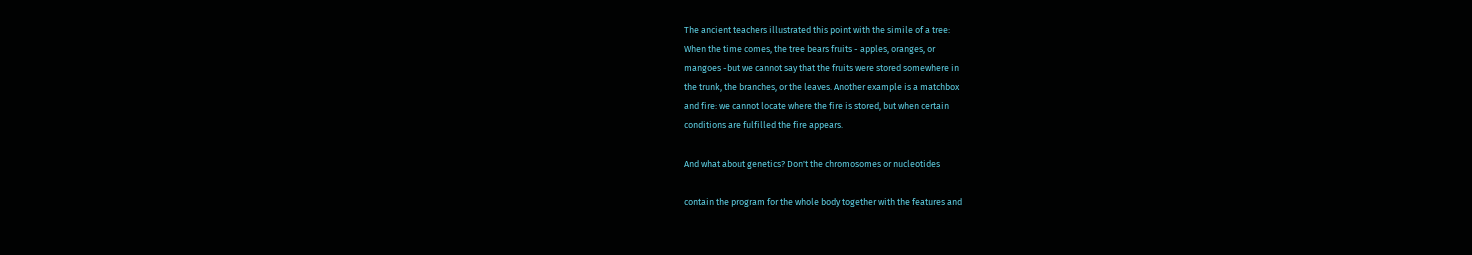The ancient teachers illustrated this point with the simile of a tree:
When the time comes, the tree bears fruits - apples, oranges, or
mangoes -but we cannot say that the fruits were stored somewhere in
the trunk, the branches, or the leaves. Another example is a matchbox
and fire: we cannot locate where the fire is stored, but when certain
conditions are fulfilled the fire appears.

And what about genetics? Don't the chromosomes or nucleotides

contain the program for the whole body together with the features and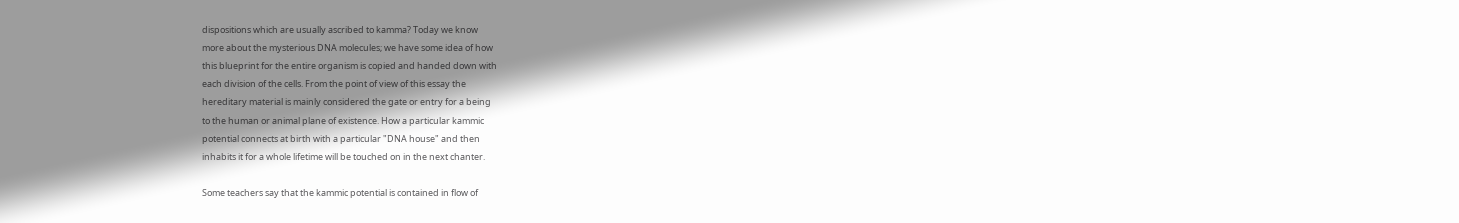dispositions which are usually ascribed to kamma? Today we know
more about the mysterious DNA molecules; we have some idea of how
this blueprint for the entire organism is copied and handed down with
each division of the cells. From the point of view of this essay the
hereditary material is mainly considered the gate or entry for a being
to the human or animal plane of existence. How a particular kammic
potential connects at birth with a particular "DNA house" and then
inhabits it for a whole lifetime will be touched on in the next chanter.

Some teachers say that the kammic potential is contained in flow of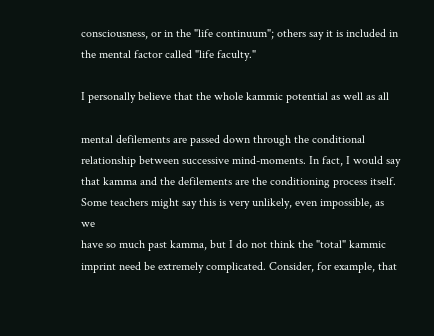consciousness, or in the "life continuum"; others say it is included in
the mental factor called "life faculty."

I personally believe that the whole kammic potential as well as all

mental defilements are passed down through the conditional
relationship between successive mind-moments. In fact, I would say
that kamma and the defilements are the conditioning process itself.
Some teachers might say this is very unlikely, even impossible, as we
have so much past kamma, but I do not think the "total" kammic
imprint need be extremely complicated. Consider, for example, that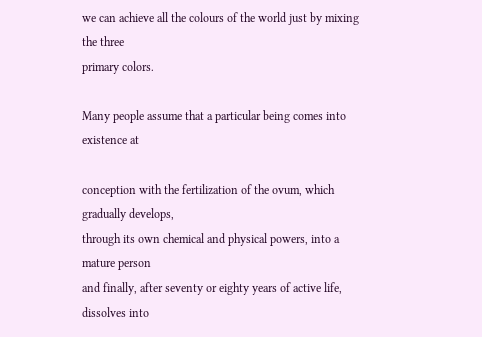we can achieve all the colours of the world just by mixing the three
primary colors.

Many people assume that a particular being comes into existence at

conception with the fertilization of the ovum, which gradually develops,
through its own chemical and physical powers, into a mature person
and finally, after seventy or eighty years of active life, dissolves into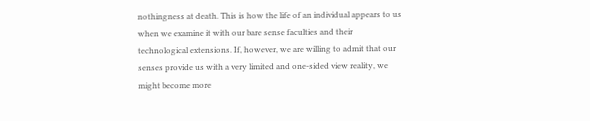nothingness at death. This is how the life of an individual appears to us
when we examine it with our bare sense faculties and their
technological extensions. If, however, we are willing to admit that our
senses provide us with a very limited and one-sided view reality, we
might become more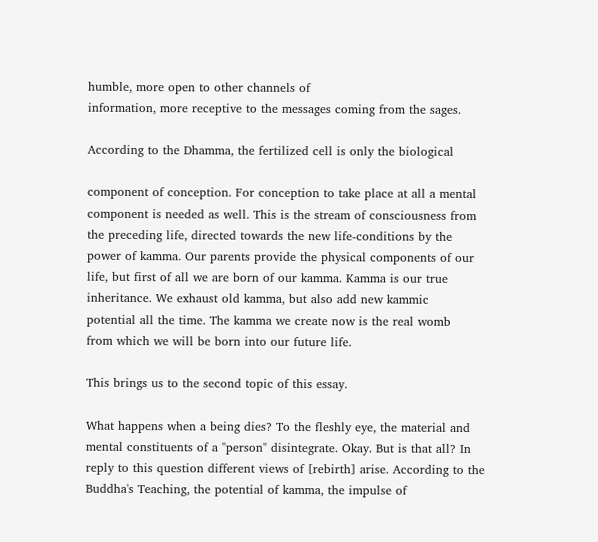humble, more open to other channels of
information, more receptive to the messages coming from the sages.

According to the Dhamma, the fertilized cell is only the biological

component of conception. For conception to take place at all a mental
component is needed as well. This is the stream of consciousness from
the preceding life, directed towards the new life-conditions by the
power of kamma. Our parents provide the physical components of our
life, but first of all we are born of our kamma. Kamma is our true
inheritance. We exhaust old kamma, but also add new kammic
potential all the time. The kamma we create now is the real womb
from which we will be born into our future life.

This brings us to the second topic of this essay.

What happens when a being dies? To the fleshly eye, the material and
mental constituents of a "person" disintegrate. Okay. But is that all? In
reply to this question different views of [rebirth] arise. According to the
Buddha's Teaching, the potential of kamma, the impulse of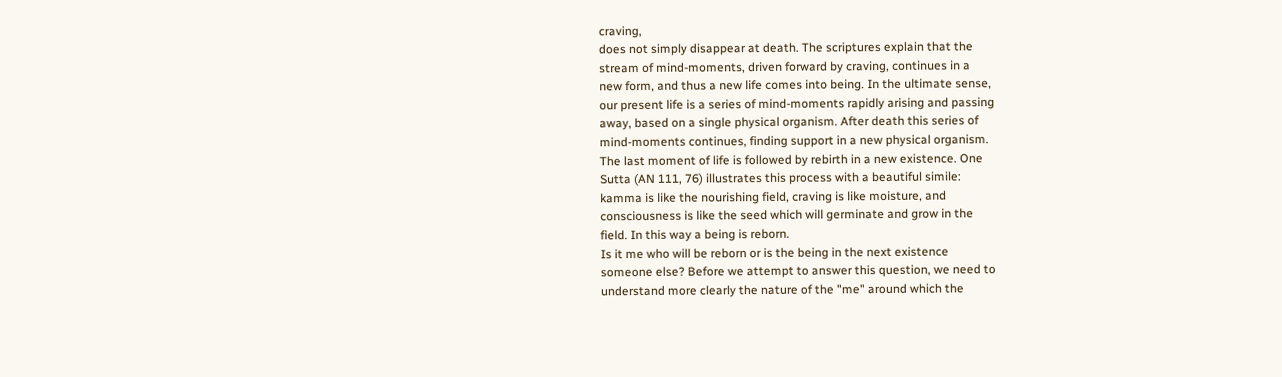craving,
does not simply disappear at death. The scriptures explain that the
stream of mind-moments, driven forward by craving, continues in a
new form, and thus a new life comes into being. In the ultimate sense,
our present life is a series of mind-moments rapidly arising and passing
away, based on a single physical organism. After death this series of
mind-moments continues, finding support in a new physical organism.
The last moment of life is followed by rebirth in a new existence. One
Sutta (AN 111, 76) illustrates this process with a beautiful simile:
kamma is like the nourishing field, craving is like moisture, and
consciousness is like the seed which will germinate and grow in the
field. In this way a being is reborn.
Is it me who will be reborn or is the being in the next existence
someone else? Before we attempt to answer this question, we need to
understand more clearly the nature of the "me" around which the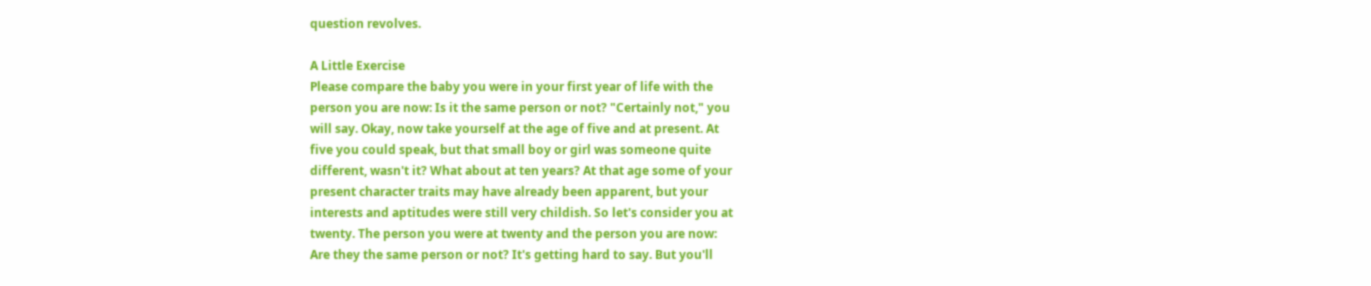question revolves.

A Little Exercise
Please compare the baby you were in your first year of life with the
person you are now: Is it the same person or not? "Certainly not," you
will say. Okay, now take yourself at the age of five and at present. At
five you could speak, but that small boy or girl was someone quite
different, wasn't it? What about at ten years? At that age some of your
present character traits may have already been apparent, but your
interests and aptitudes were still very childish. So let's consider you at
twenty. The person you were at twenty and the person you are now:
Are they the same person or not? It's getting hard to say. But you'll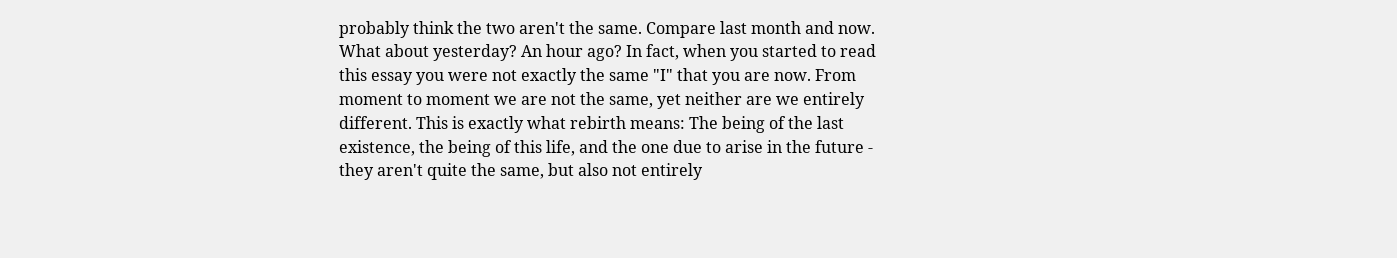probably think the two aren't the same. Compare last month and now.
What about yesterday? An hour ago? In fact, when you started to read
this essay you were not exactly the same "I" that you are now. From
moment to moment we are not the same, yet neither are we entirely
different. This is exactly what rebirth means: The being of the last
existence, the being of this life, and the one due to arise in the future -
they aren't quite the same, but also not entirely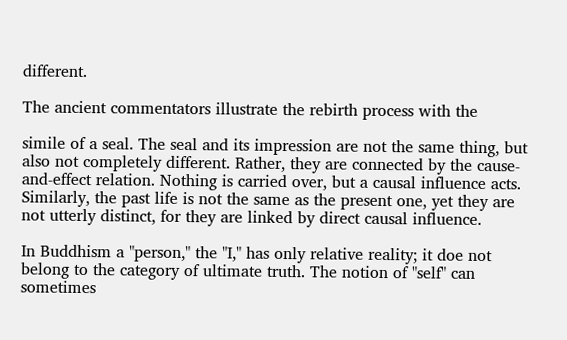different.

The ancient commentators illustrate the rebirth process with the

simile of a seal. The seal and its impression are not the same thing, but
also not completely different. Rather, they are connected by the cause-
and-effect relation. Nothing is carried over, but a causal influence acts.
Similarly, the past life is not the same as the present one, yet they are
not utterly distinct, for they are linked by direct causal influence.

In Buddhism a "person," the "I," has only relative reality; it doe not
belong to the category of ultimate truth. The notion of "self" can
sometimes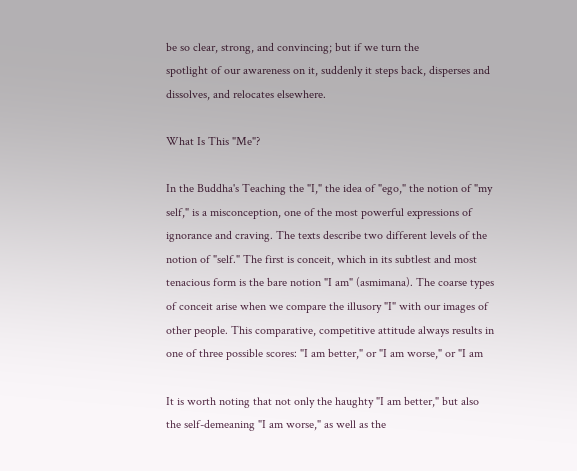be so clear, strong, and convincing; but if we turn the
spotlight of our awareness on it, suddenly it steps back, disperses and
dissolves, and relocates elsewhere.

What Is This "Me"?

In the Buddha's Teaching the "I," the idea of "ego," the notion of "my
self," is a misconception, one of the most powerful expressions of
ignorance and craving. The texts describe two different levels of the
notion of "self." The first is conceit, which in its subtlest and most
tenacious form is the bare notion "I am" (asmimana). The coarse types
of conceit arise when we compare the illusory "I" with our images of
other people. This comparative, competitive attitude always results in
one of three possible scores: "I am better," or "I am worse," or "I am

It is worth noting that not only the haughty "I am better," but also
the self-demeaning "I am worse," as well as the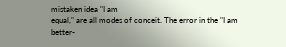mistaken idea "I am
equal," are all modes of conceit. The error in the "I am better-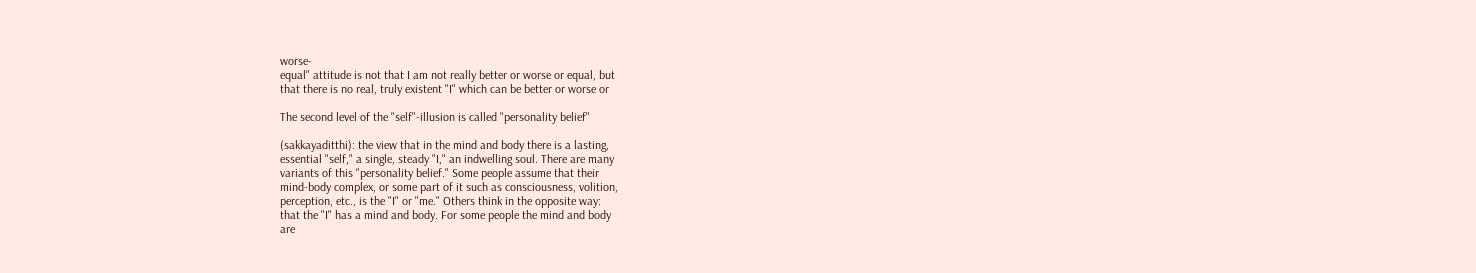worse-
equal" attitude is not that I am not really better or worse or equal, but
that there is no real, truly existent "I" which can be better or worse or

The second level of the "self"-illusion is called "personality belief"

(sakkayaditthi): the view that in the mind and body there is a lasting,
essential "self," a single, steady "I," an indwelling soul. There are many
variants of this "personality belief." Some people assume that their
mind-body complex, or some part of it such as consciousness, volition,
perception, etc., is the "I" or "me." Others think in the opposite way:
that the "I" has a mind and body. For some people the mind and body
are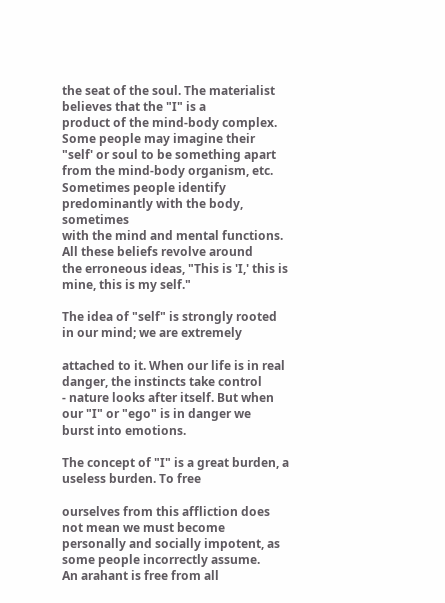the seat of the soul. The materialist believes that the "I" is a
product of the mind-body complex. Some people may imagine their
"self' or soul to be something apart from the mind-body organism, etc.
Sometimes people identify predominantly with the body, sometimes
with the mind and mental functions. All these beliefs revolve around
the erroneous ideas, "This is 'I,' this is mine, this is my self."

The idea of "self" is strongly rooted in our mind; we are extremely

attached to it. When our life is in real danger, the instincts take control
- nature looks after itself. But when our "I" or "ego" is in danger we
burst into emotions.

The concept of "I" is a great burden, a useless burden. To free

ourselves from this affliction does not mean we must become
personally and socially impotent, as some people incorrectly assume.
An arahant is free from all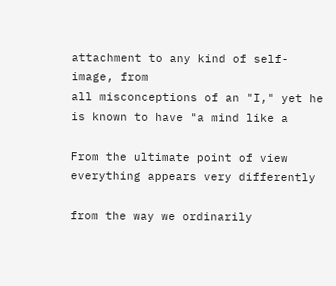attachment to any kind of self-image, from
all misconceptions of an "I," yet he is known to have "a mind like a

From the ultimate point of view everything appears very differently

from the way we ordinarily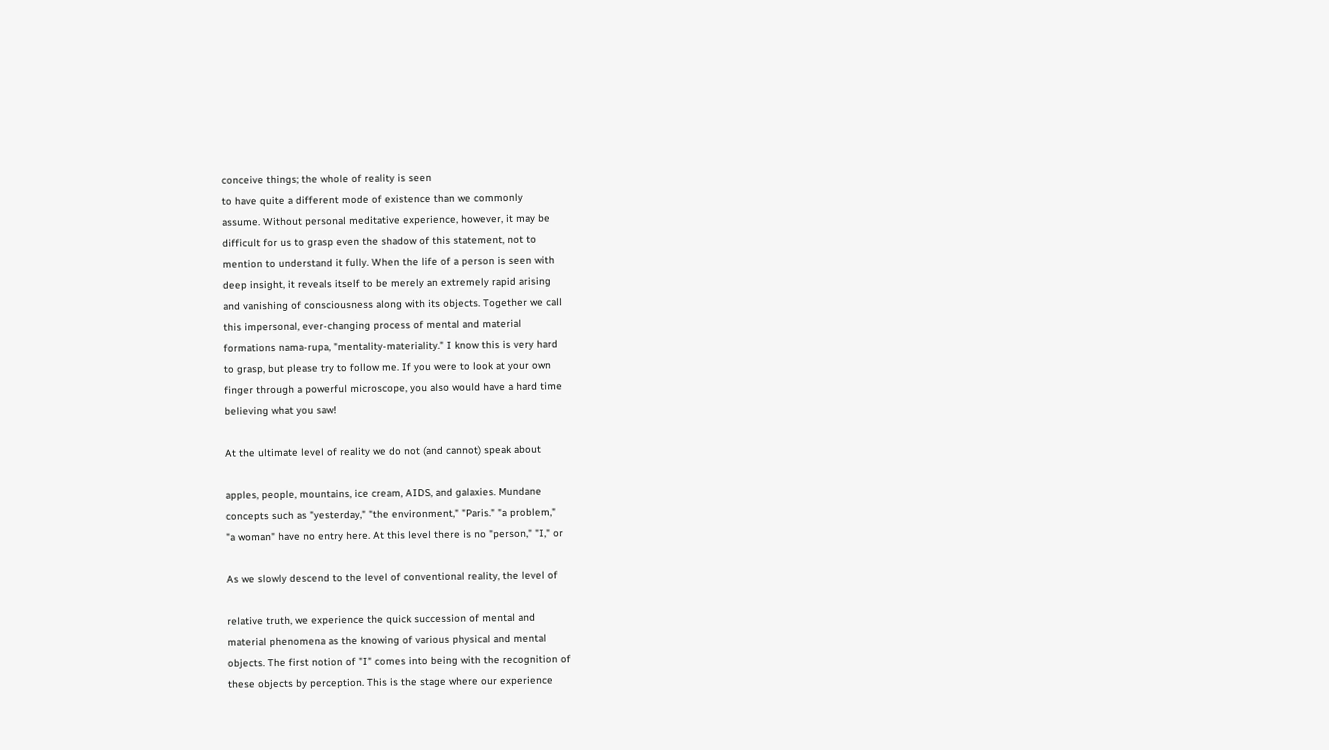conceive things; the whole of reality is seen
to have quite a different mode of existence than we commonly
assume. Without personal meditative experience, however, it may be
difficult for us to grasp even the shadow of this statement, not to
mention to understand it fully. When the life of a person is seen with
deep insight, it reveals itself to be merely an extremely rapid arising
and vanishing of consciousness along with its objects. Together we call
this impersonal, ever-changing process of mental and material
formations nama-rupa, "mentality-materiality." I know this is very hard
to grasp, but please try to follow me. If you were to look at your own
finger through a powerful microscope, you also would have a hard time
believing what you saw!

At the ultimate level of reality we do not (and cannot) speak about

apples, people, mountains, ice cream, AIDS, and galaxies. Mundane
concepts such as "yesterday," "the environment," "Paris." "a problem,"
"a woman" have no entry here. At this level there is no "person," "I," or

As we slowly descend to the level of conventional reality, the level of

relative truth, we experience the quick succession of mental and
material phenomena as the knowing of various physical and mental
objects. The first notion of "I" comes into being with the recognition of
these objects by perception. This is the stage where our experience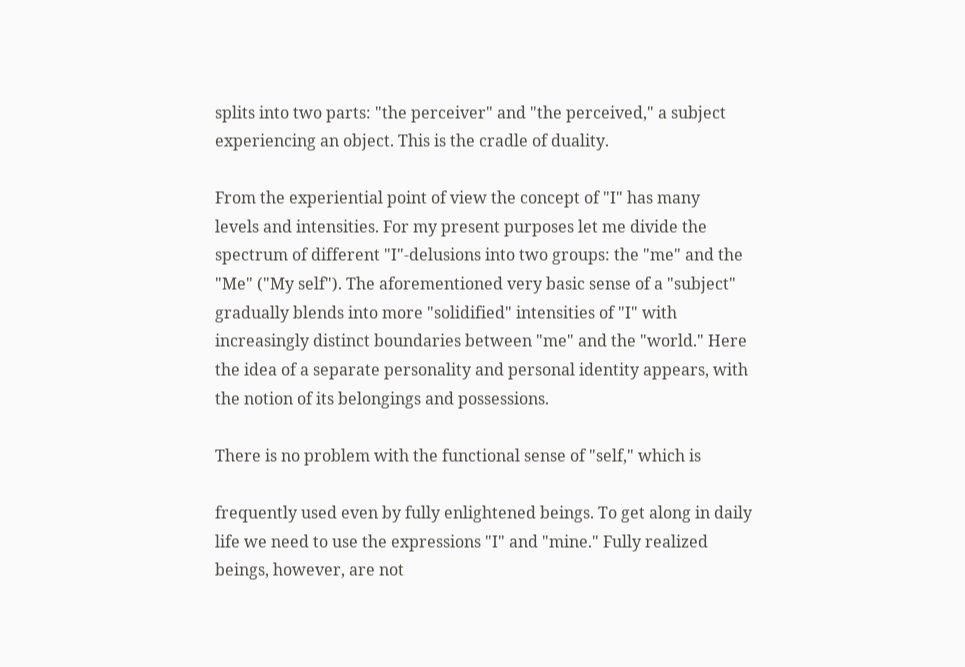splits into two parts: "the perceiver" and "the perceived," a subject
experiencing an object. This is the cradle of duality.

From the experiential point of view the concept of "I" has many
levels and intensities. For my present purposes let me divide the
spectrum of different "I"-delusions into two groups: the "me" and the
"Me" ("My self"). The aforementioned very basic sense of a "subject"
gradually blends into more "solidified" intensities of "I" with
increasingly distinct boundaries between "me" and the "world." Here
the idea of a separate personality and personal identity appears, with
the notion of its belongings and possessions.

There is no problem with the functional sense of "self," which is

frequently used even by fully enlightened beings. To get along in daily
life we need to use the expressions "I" and "mine." Fully realized
beings, however, are not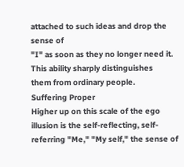attached to such ideas and drop the sense of
"I" as soon as they no longer need it. This ability sharply distinguishes
them from ordinary people.
Suffering Proper
Higher up on this scale of the ego illusion is the self-reflecting, self-
referring "Me," "My self," the sense of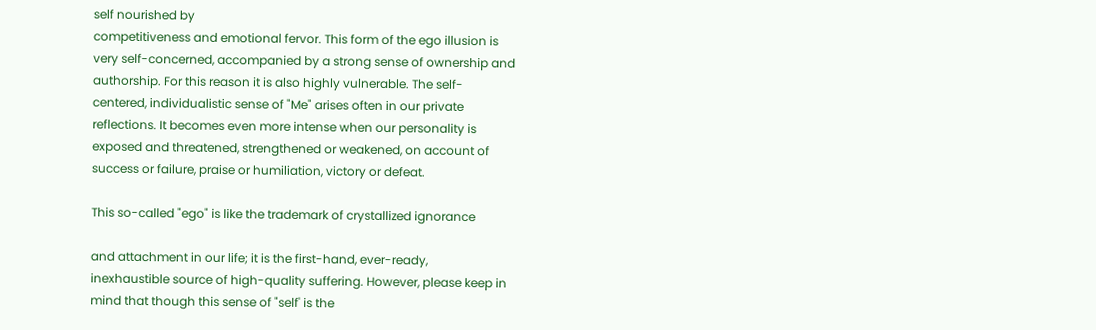self nourished by
competitiveness and emotional fervor. This form of the ego illusion is
very self-concerned, accompanied by a strong sense of ownership and
authorship. For this reason it is also highly vulnerable. The self-
centered, individualistic sense of "Me" arises often in our private
reflections. It becomes even more intense when our personality is
exposed and threatened, strengthened or weakened, on account of
success or failure, praise or humiliation, victory or defeat.

This so-called "ego" is like the trademark of crystallized ignorance

and attachment in our life; it is the first-hand, ever-ready,
inexhaustible source of high-quality suffering. However, please keep in
mind that though this sense of "self' is the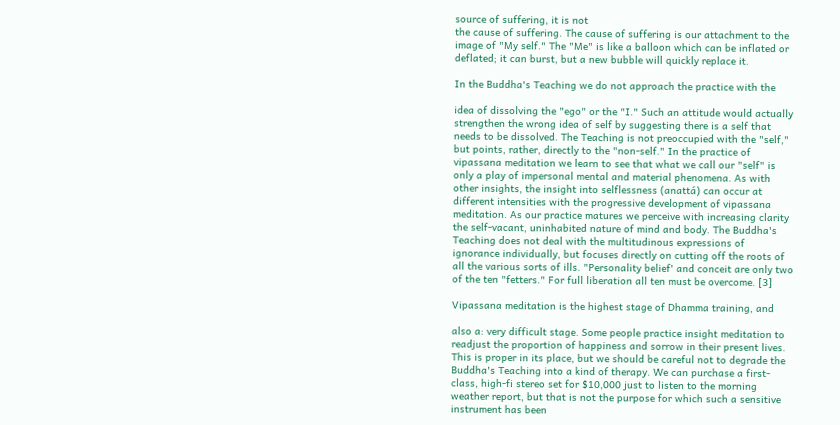source of suffering, it is not
the cause of suffering. The cause of suffering is our attachment to the
image of "My self." The "Me" is like a balloon which can be inflated or
deflated; it can burst, but a new bubble will quickly replace it.

In the Buddha's Teaching we do not approach the practice with the

idea of dissolving the "ego" or the "I." Such an attitude would actually
strengthen the wrong idea of self by suggesting there is a self that
needs to be dissolved. The Teaching is not preoccupied with the "self,"
but points, rather, directly to the "non-self." In the practice of
vipassana meditation we learn to see that what we call our "self" is
only a play of impersonal mental and material phenomena. As with
other insights, the insight into selflessness (anattá) can occur at
different intensities with the progressive development of vipassana
meditation. As our practice matures we perceive with increasing clarity
the self-vacant, uninhabited nature of mind and body. The Buddha's
Teaching does not deal with the multitudinous expressions of
ignorance individually, but focuses directly on cutting off the roots of
all the various sorts of ills. "Personality belief' and conceit are only two
of the ten "fetters." For full liberation all ten must be overcome. [3]

Vipassana meditation is the highest stage of Dhamma training, and

also a: very difficult stage. Some people practice insight meditation to
readjust the proportion of happiness and sorrow in their present lives.
This is proper in its place, but we should be careful not to degrade the
Buddha's Teaching into a kind of therapy. We can purchase a first-
class, high-fi stereo set for $10,000 just to listen to the morning
weather report, but that is not the purpose for which such a sensitive
instrument has been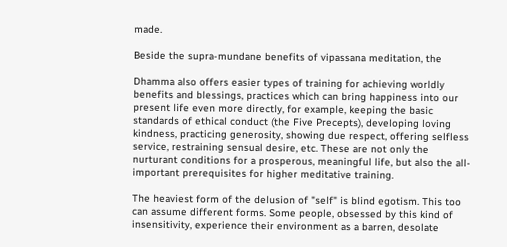made.

Beside the supra-mundane benefits of vipassana meditation, the

Dhamma also offers easier types of training for achieving worldly
benefits and blessings, practices which can bring happiness into our
present life even more directly, for example, keeping the basic
standards of ethical conduct (the Five Precepts), developing loving
kindness, practicing generosity, showing due respect, offering selfless
service, restraining sensual desire, etc. These are not only the
nurturant conditions for a prosperous, meaningful life, but also the all-
important prerequisites for higher meditative training.

The heaviest form of the delusion of "self" is blind egotism. This too
can assume different forms. Some people, obsessed by this kind of
insensitivity, experience their environment as a barren, desolate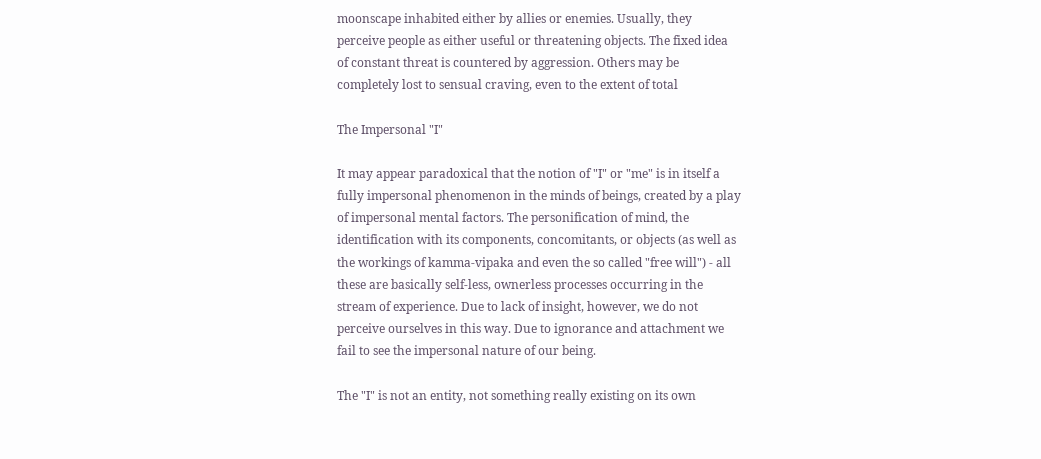moonscape inhabited either by allies or enemies. Usually, they
perceive people as either useful or threatening objects. The fixed idea
of constant threat is countered by aggression. Others may be
completely lost to sensual craving, even to the extent of total

The Impersonal "I"

It may appear paradoxical that the notion of "I" or "me" is in itself a
fully impersonal phenomenon in the minds of beings, created by a play
of impersonal mental factors. The personification of mind, the
identification with its components, concomitants, or objects (as well as
the workings of kamma-vipaka and even the so called "free will") - all
these are basically self-less, ownerless processes occurring in the
stream of experience. Due to lack of insight, however, we do not
perceive ourselves in this way. Due to ignorance and attachment we
fail to see the impersonal nature of our being.

The "I" is not an entity, not something really existing on its own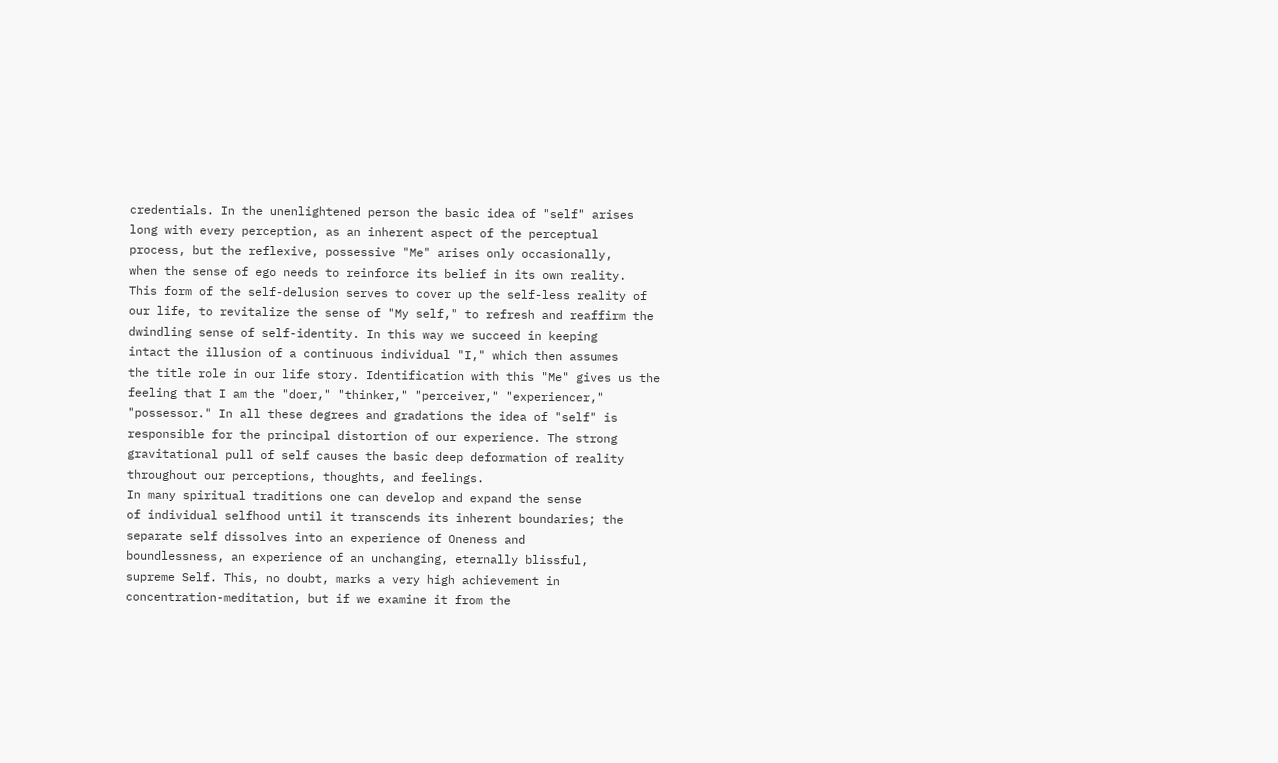credentials. In the unenlightened person the basic idea of "self" arises
long with every perception, as an inherent aspect of the perceptual
process, but the reflexive, possessive "Me" arises only occasionally,
when the sense of ego needs to reinforce its belief in its own reality.
This form of the self-delusion serves to cover up the self-less reality of
our life, to revitalize the sense of "My self," to refresh and reaffirm the
dwindling sense of self-identity. In this way we succeed in keeping
intact the illusion of a continuous individual "I," which then assumes
the title role in our life story. Identification with this "Me" gives us the
feeling that I am the "doer," "thinker," "perceiver," "experiencer,"
"possessor." In all these degrees and gradations the idea of "self" is
responsible for the principal distortion of our experience. The strong
gravitational pull of self causes the basic deep deformation of reality
throughout our perceptions, thoughts, and feelings.
In many spiritual traditions one can develop and expand the sense
of individual selfhood until it transcends its inherent boundaries; the
separate self dissolves into an experience of Oneness and
boundlessness, an experience of an unchanging, eternally blissful,
supreme Self. This, no doubt, marks a very high achievement in
concentration-meditation, but if we examine it from the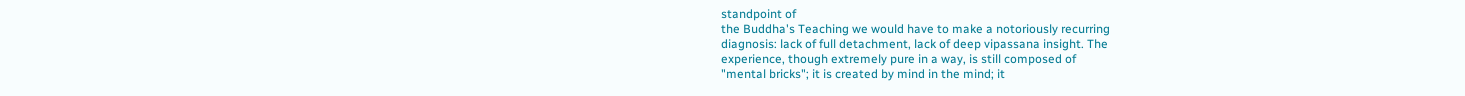standpoint of
the Buddha's Teaching we would have to make a notoriously recurring
diagnosis: lack of full detachment, lack of deep vipassana insight. The
experience, though extremely pure in a way, is still composed of
"mental bricks"; it is created by mind in the mind; it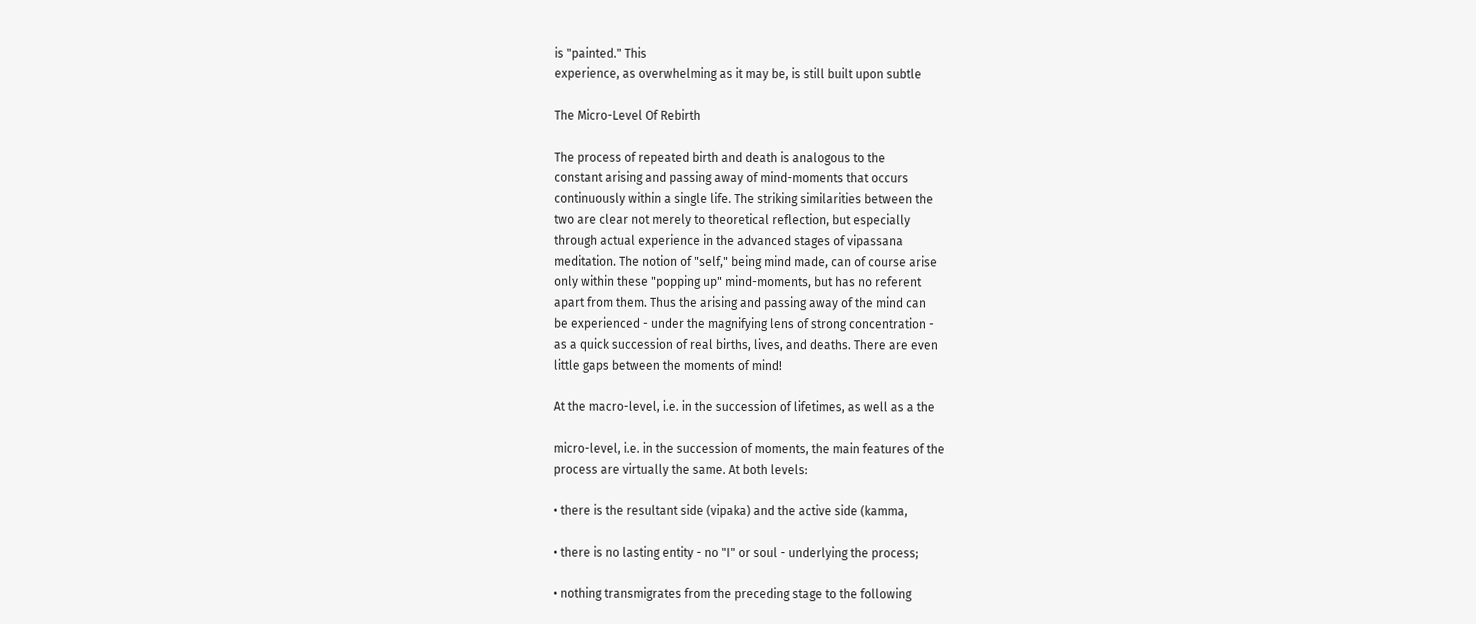is "painted." This
experience, as overwhelming as it may be, is still built upon subtle

The Micro-Level Of Rebirth

The process of repeated birth and death is analogous to the
constant arising and passing away of mind-moments that occurs
continuously within a single life. The striking similarities between the
two are clear not merely to theoretical reflection, but especially
through actual experience in the advanced stages of vipassana
meditation. The notion of "self," being mind made, can of course arise
only within these "popping up" mind-moments, but has no referent
apart from them. Thus the arising and passing away of the mind can
be experienced - under the magnifying lens of strong concentration -
as a quick succession of real births, lives, and deaths. There are even
little gaps between the moments of mind!

At the macro-level, i.e. in the succession of lifetimes, as well as a the

micro-level, i.e. in the succession of moments, the main features of the
process are virtually the same. At both levels:

• there is the resultant side (vipaka) and the active side (kamma,

• there is no lasting entity - no "I" or soul - underlying the process;

• nothing transmigrates from the preceding stage to the following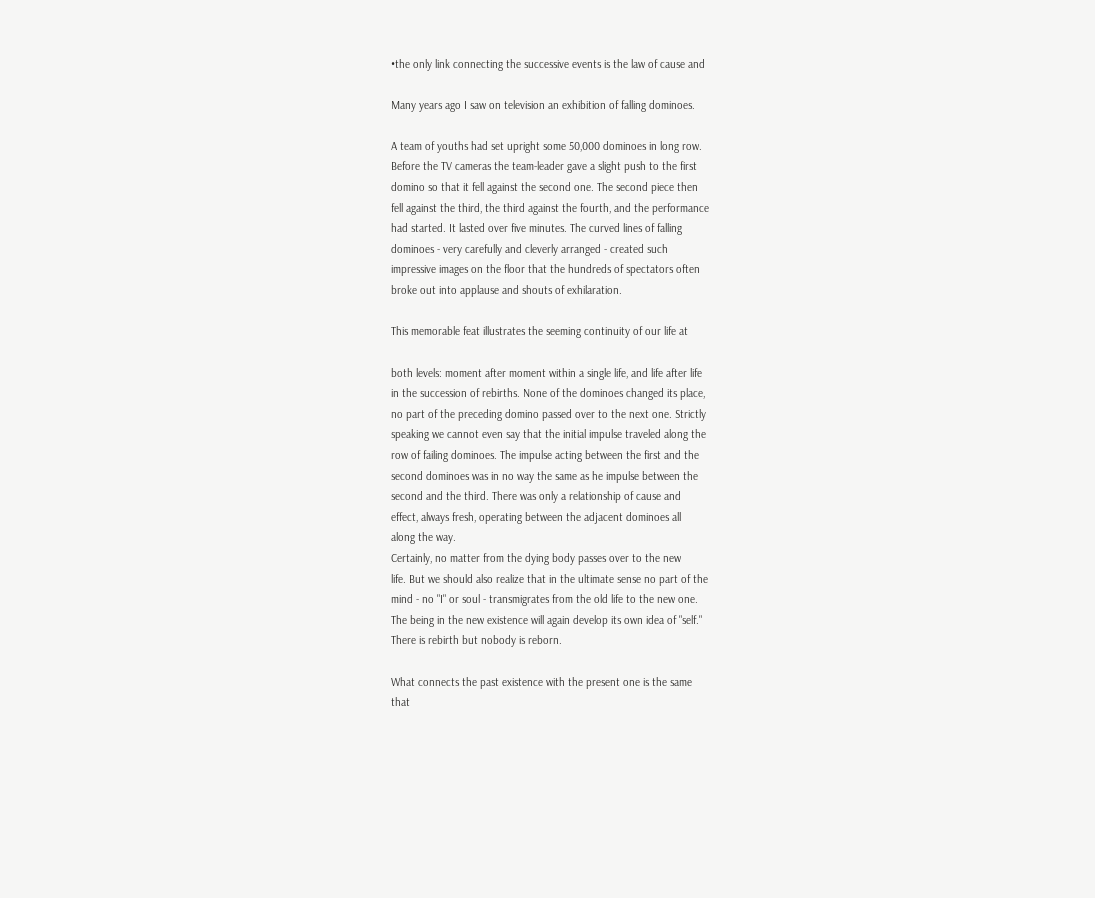•the only link connecting the successive events is the law of cause and

Many years ago I saw on television an exhibition of falling dominoes.

A team of youths had set upright some 50,000 dominoes in long row.
Before the TV cameras the team-leader gave a slight push to the first
domino so that it fell against the second one. The second piece then
fell against the third, the third against the fourth, and the performance
had started. It lasted over five minutes. The curved lines of falling
dominoes - very carefully and cleverly arranged - created such
impressive images on the floor that the hundreds of spectators often
broke out into applause and shouts of exhilaration.

This memorable feat illustrates the seeming continuity of our life at

both levels: moment after moment within a single life, and life after life
in the succession of rebirths. None of the dominoes changed its place,
no part of the preceding domino passed over to the next one. Strictly
speaking we cannot even say that the initial impulse traveled along the
row of failing dominoes. The impulse acting between the first and the
second dominoes was in no way the same as he impulse between the
second and the third. There was only a relationship of cause and
effect, always fresh, operating between the adjacent dominoes all
along the way.
Certainly, no matter from the dying body passes over to the new
life. But we should also realize that in the ultimate sense no part of the
mind - no "I" or soul - transmigrates from the old life to the new one.
The being in the new existence will again develop its own idea of "self."
There is rebirth but nobody is reborn.

What connects the past existence with the present one is the same
that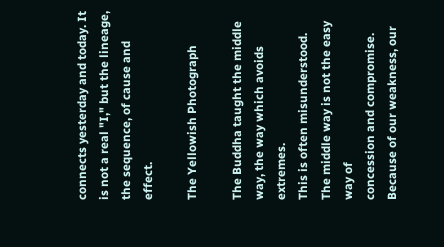connects yesterday and today. It is not a real "I," but the lineage,
the sequence, of cause and effect.

The Yellowish Photograph

The Buddha taught the middle way, the way which avoids extremes.
This is often misunderstood. The middle way is not the easy way of
concession and compromise. Because of our weakness, our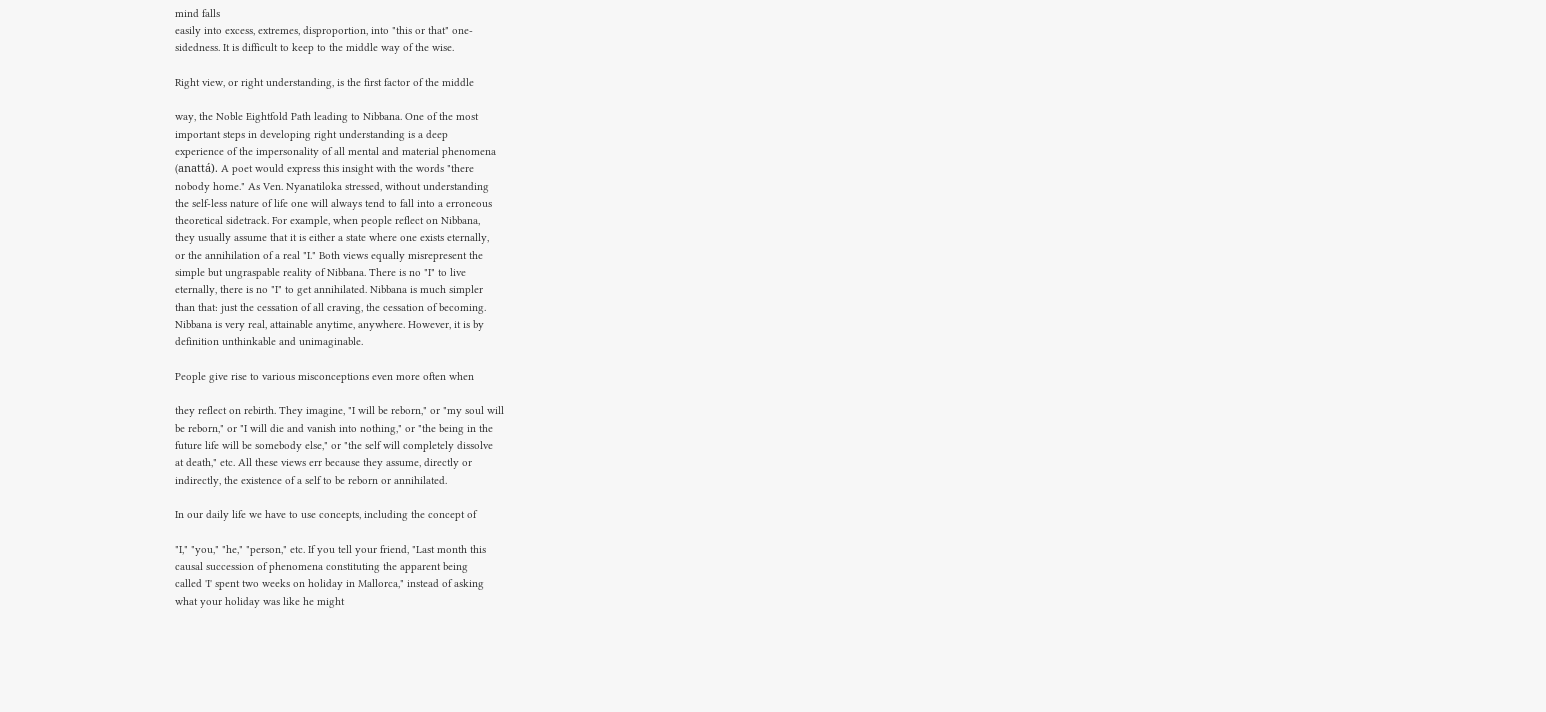mind falls
easily into excess, extremes, disproportion, into "this or that" one-
sidedness. It is difficult to keep to the middle way of the wise.

Right view, or right understanding, is the first factor of the middle

way, the Noble Eightfold Path leading to Nibbana. One of the most
important steps in developing right understanding is a deep
experience of the impersonality of all mental and material phenomena
(anattá). A poet would express this insight with the words "there
nobody home." As Ven. Nyanatiloka stressed, without understanding
the self-less nature of life one will always tend to fall into a erroneous
theoretical sidetrack. For example, when people reflect on Nibbana,
they usually assume that it is either a state where one exists eternally,
or the annihilation of a real "I." Both views equally misrepresent the
simple but ungraspable reality of Nibbana. There is no "I" to live
eternally, there is no "I" to get annihilated. Nibbana is much simpler
than that: just the cessation of all craving, the cessation of becoming.
Nibbana is very real, attainable anytime, anywhere. However, it is by
definition unthinkable and unimaginable.

People give rise to various misconceptions even more often when

they reflect on rebirth. They imagine, "I will be reborn," or "my soul will
be reborn," or "I will die and vanish into nothing," or "the being in the
future life will be somebody else," or "the self will completely dissolve
at death," etc. All these views err because they assume, directly or
indirectly, the existence of a self to be reborn or annihilated.

In our daily life we have to use concepts, including the concept of

"I," "you," "he," "person," etc. If you tell your friend, "Last month this
causal succession of phenomena constituting the apparent being
called 'I' spent two weeks on holiday in Mallorca," instead of asking
what your holiday was like he might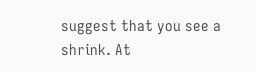suggest that you see a shrink. At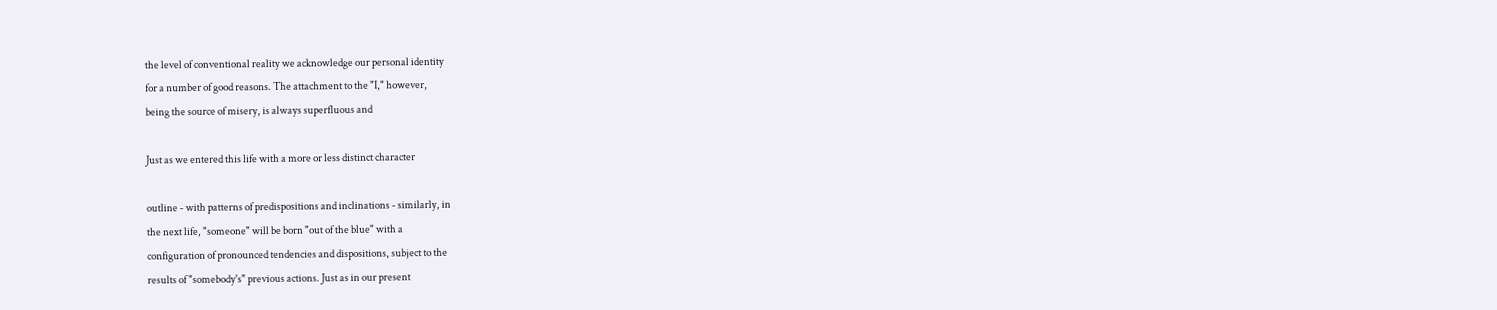the level of conventional reality we acknowledge our personal identity
for a number of good reasons. The attachment to the "I," however,
being the source of misery, is always superfluous and

Just as we entered this life with a more or less distinct character

outline - with patterns of predispositions and inclinations - similarly, in
the next life, "someone" will be born "out of the blue" with a
configuration of pronounced tendencies and dispositions, subject to the
results of "somebody's" previous actions. Just as in our present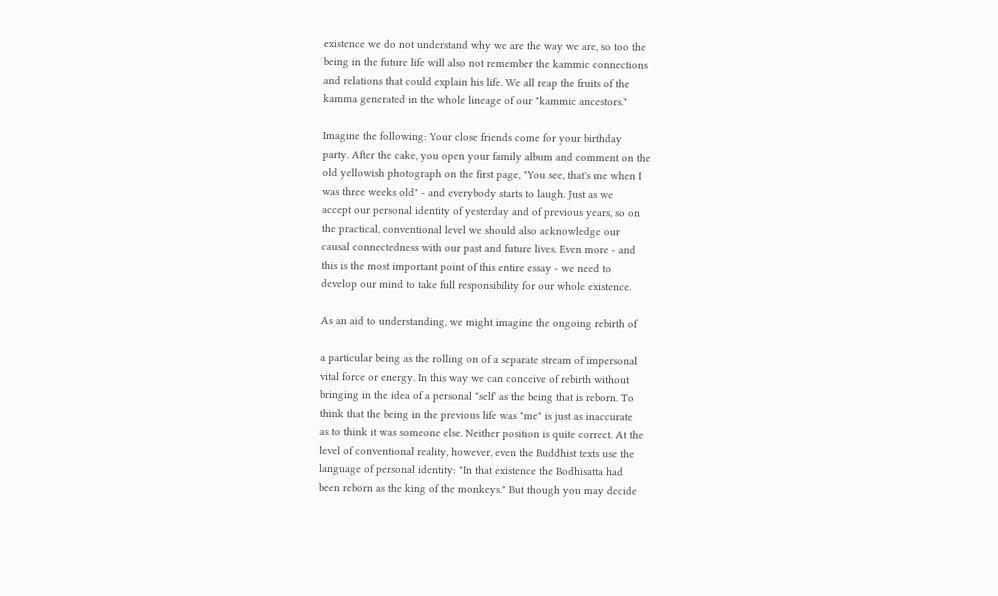existence we do not understand why we are the way we are, so too the
being in the future life will also not remember the kammic connections
and relations that could explain his life. We all reap the fruits of the
kamma generated in the whole lineage of our "kammic ancestors."

Imagine the following: Your close friends come for your birthday
party. After the cake, you open your family album and comment on the
old yellowish photograph on the first page, "You see, that's me when I
was three weeks old" - and everybody starts to laugh. Just as we
accept our personal identity of yesterday and of previous years, so on
the practical, conventional level we should also acknowledge our
causal connectedness with our past and future lives. Even more - and
this is the most important point of this entire essay - we need to
develop our mind to take full responsibility for our whole existence.

As an aid to understanding, we might imagine the ongoing rebirth of

a particular being as the rolling on of a separate stream of impersonal
vital force or energy. In this way we can conceive of rebirth without
bringing in the idea of a personal "self' as the being that is reborn. To
think that the being in the previous life was "me" is just as inaccurate
as to think it was someone else. Neither position is quite correct. At the
level of conventional reality, however, even the Buddhist texts use the
language of personal identity: "In that existence the Bodhisatta had
been reborn as the king of the monkeys." But though you may decide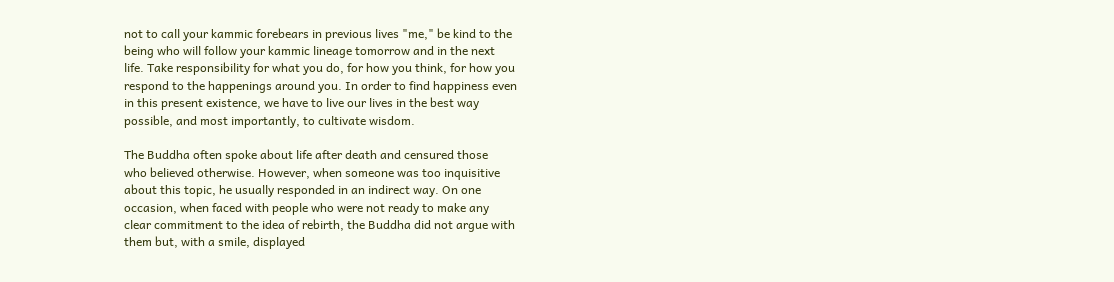not to call your kammic forebears in previous lives "me," be kind to the
being who will follow your kammic lineage tomorrow and in the next
life. Take responsibility for what you do, for how you think, for how you
respond to the happenings around you. In order to find happiness even
in this present existence, we have to live our lives in the best way
possible, and most importantly, to cultivate wisdom.

The Buddha often spoke about life after death and censured those
who believed otherwise. However, when someone was too inquisitive
about this topic, he usually responded in an indirect way. On one
occasion, when faced with people who were not ready to make any
clear commitment to the idea of rebirth, the Buddha did not argue with
them but, with a smile, displayed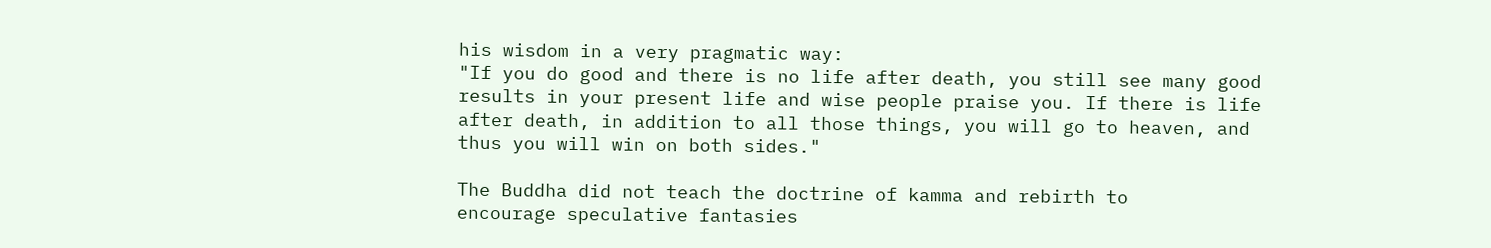his wisdom in a very pragmatic way:
"If you do good and there is no life after death, you still see many good
results in your present life and wise people praise you. If there is life
after death, in addition to all those things, you will go to heaven, and
thus you will win on both sides."

The Buddha did not teach the doctrine of kamma and rebirth to
encourage speculative fantasies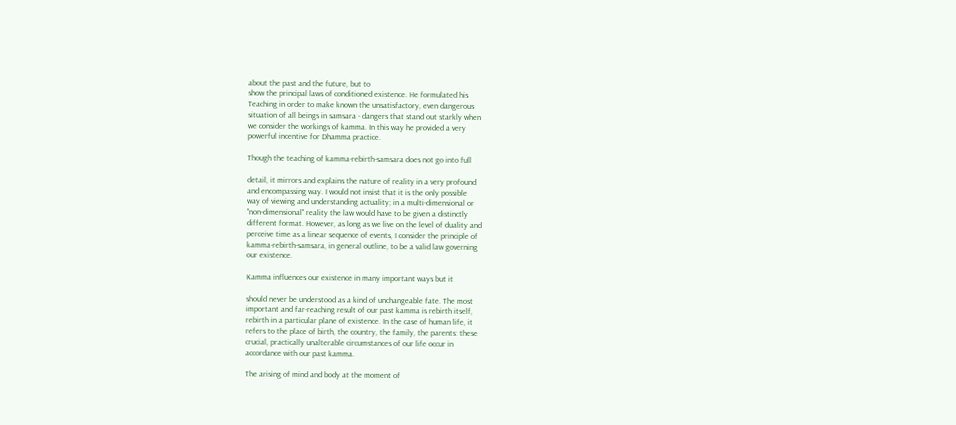about the past and the future, but to
show the principal laws of conditioned existence. He formulated his
Teaching in order to make known the unsatisfactory, even dangerous
situation of all beings in samsara - dangers that stand out starkly when
we consider the workings of kamma. In this way he provided a very
powerful incentive for Dhamma practice.

Though the teaching of kamma-rebirth-samsara does not go into full

detail, it mirrors and explains the nature of reality in a very profound
and encompassing way. I would not insist that it is the only possible
way of viewing and understanding actuality; in a multi-dimensional or
"non-dimensional" reality the law would have to be given a distinctly
different format. However, as long as we live on the level of duality and
perceive time as a linear sequence of events, I consider the principle of
kamma-rebirth-samsara, in general outline, to be a valid law governing
our existence.

Kamma influences our existence in many important ways but it

should never be understood as a kind of unchangeable fate. The most
important and far-reaching result of our past kamma is rebirth itself,
rebirth in a particular plane of existence. In the case of human life, it
refers to the place of birth, the country, the family, the parents: these
crucial, practically unalterable circumstances of our life occur in
accordance with our past kamma.

The arising of mind and body at the moment of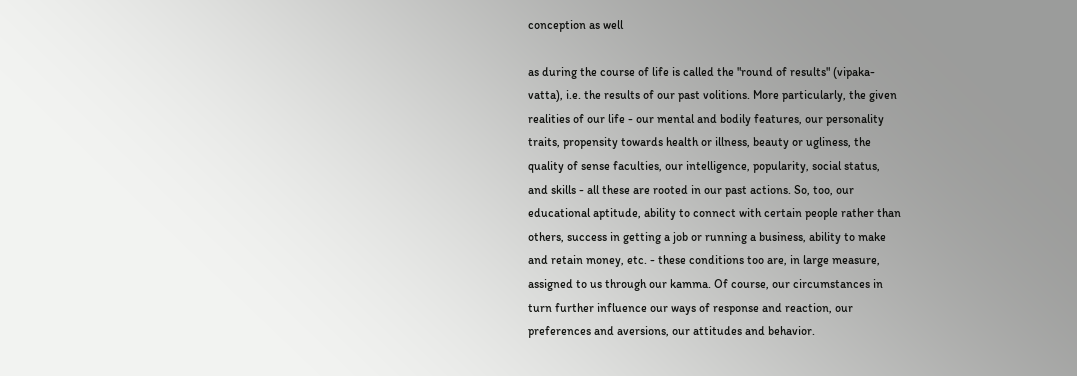conception as well

as during the course of life is called the "round of results" (vipaka-
vatta), i.e. the results of our past volitions. More particularly, the given
realities of our life - our mental and bodily features, our personality
traits, propensity towards health or illness, beauty or ugliness, the
quality of sense faculties, our intelligence, popularity, social status,
and skills - all these are rooted in our past actions. So, too, our
educational aptitude, ability to connect with certain people rather than
others, success in getting a job or running a business, ability to make
and retain money, etc. - these conditions too are, in large measure,
assigned to us through our kamma. Of course, our circumstances in
turn further influence our ways of response and reaction, our
preferences and aversions, our attitudes and behavior.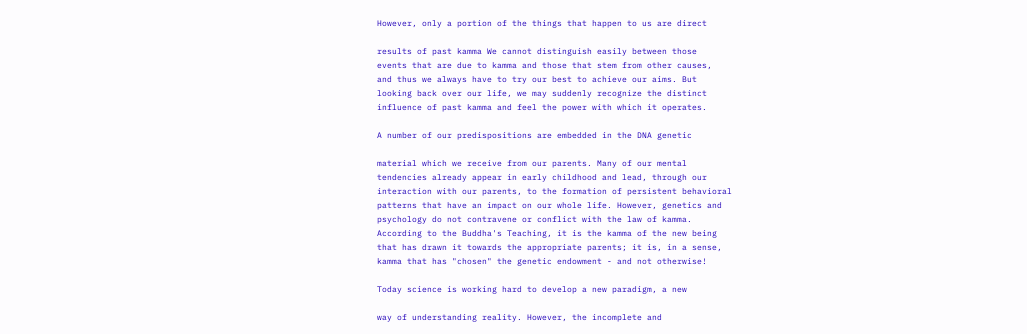However, only a portion of the things that happen to us are direct

results of past kamma We cannot distinguish easily between those
events that are due to kamma and those that stem from other causes,
and thus we always have to try our best to achieve our aims. But
looking back over our life, we may suddenly recognize the distinct
influence of past kamma and feel the power with which it operates.

A number of our predispositions are embedded in the DNA genetic

material which we receive from our parents. Many of our mental
tendencies already appear in early childhood and lead, through our
interaction with our parents, to the formation of persistent behavioral
patterns that have an impact on our whole life. However, genetics and
psychology do not contravene or conflict with the law of kamma.
According to the Buddha's Teaching, it is the kamma of the new being
that has drawn it towards the appropriate parents; it is, in a sense,
kamma that has "chosen" the genetic endowment - and not otherwise!

Today science is working hard to develop a new paradigm, a new

way of understanding reality. However, the incomplete and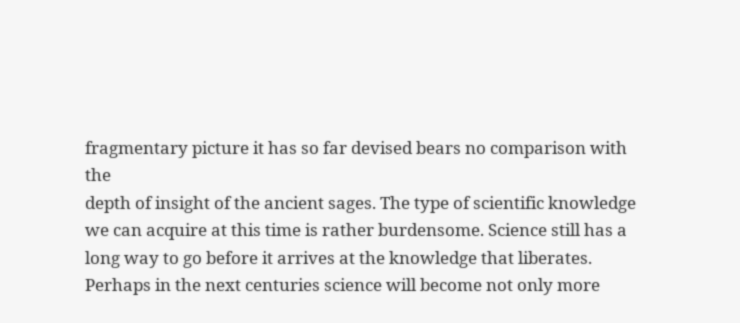fragmentary picture it has so far devised bears no comparison with the
depth of insight of the ancient sages. The type of scientific knowledge
we can acquire at this time is rather burdensome. Science still has a
long way to go before it arrives at the knowledge that liberates.
Perhaps in the next centuries science will become not only more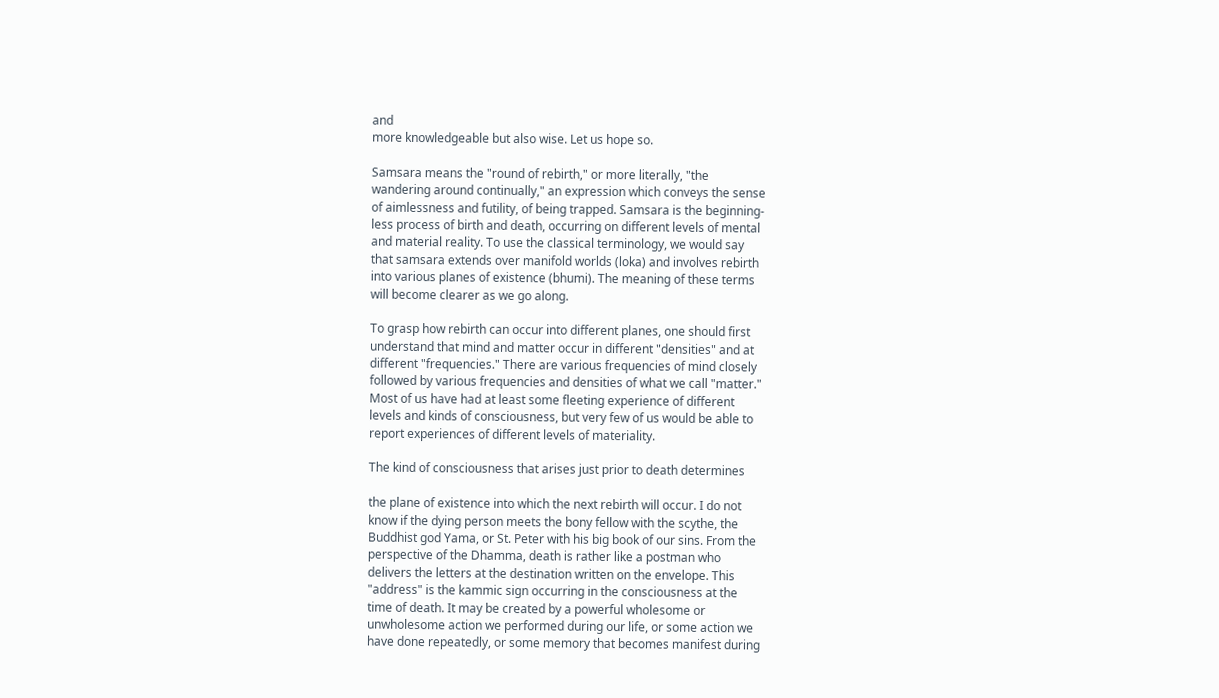and
more knowledgeable but also wise. Let us hope so.

Samsara means the "round of rebirth," or more literally, "the
wandering around continually," an expression which conveys the sense
of aimlessness and futility, of being trapped. Samsara is the beginning-
less process of birth and death, occurring on different levels of mental
and material reality. To use the classical terminology, we would say
that samsara extends over manifold worlds (loka) and involves rebirth
into various planes of existence (bhumi). The meaning of these terms
will become clearer as we go along.

To grasp how rebirth can occur into different planes, one should first
understand that mind and matter occur in different "densities" and at
different "frequencies." There are various frequencies of mind closely
followed by various frequencies and densities of what we call "matter."
Most of us have had at least some fleeting experience of different
levels and kinds of consciousness, but very few of us would be able to
report experiences of different levels of materiality.

The kind of consciousness that arises just prior to death determines

the plane of existence into which the next rebirth will occur. I do not
know if the dying person meets the bony fellow with the scythe, the
Buddhist god Yama, or St. Peter with his big book of our sins. From the
perspective of the Dhamma, death is rather like a postman who
delivers the letters at the destination written on the envelope. This
"address" is the kammic sign occurring in the consciousness at the
time of death. It may be created by a powerful wholesome or
unwholesome action we performed during our life, or some action we
have done repeatedly, or some memory that becomes manifest during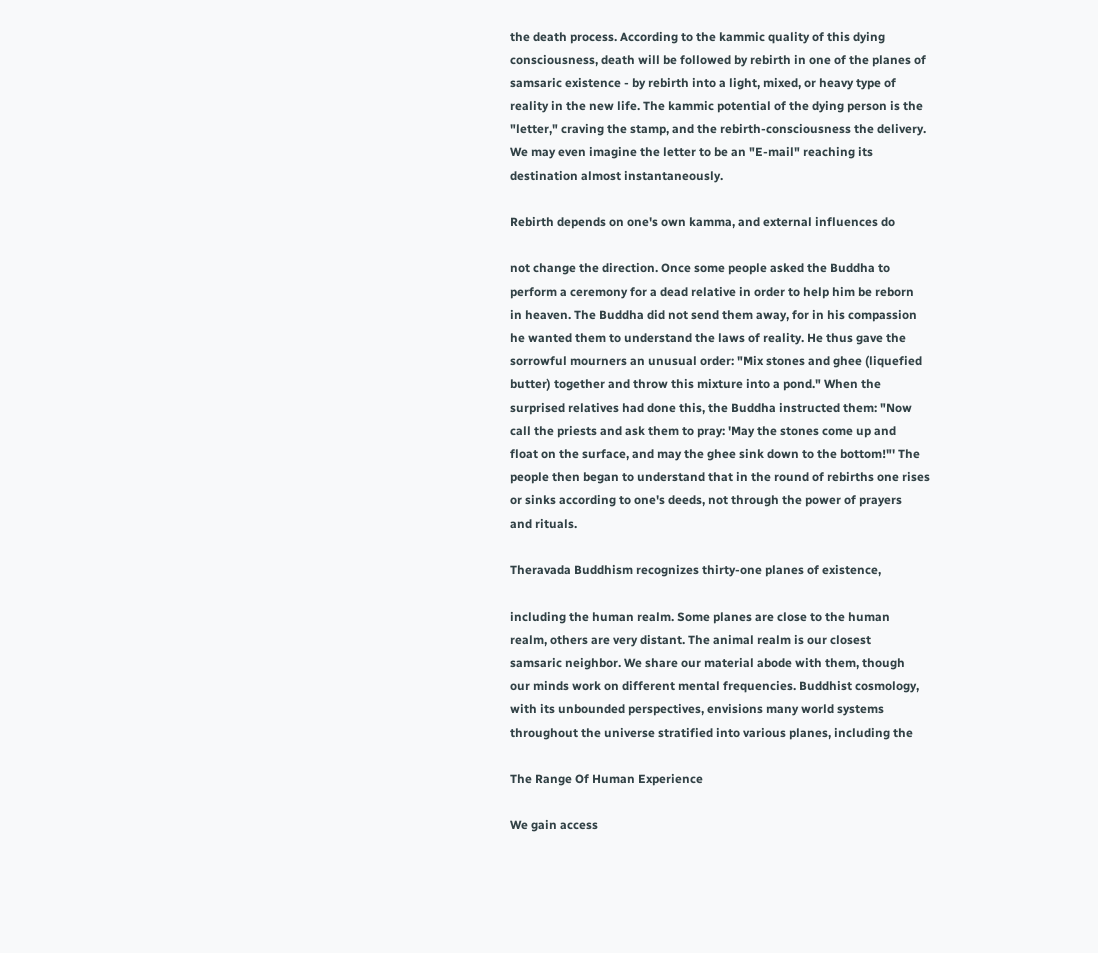the death process. According to the kammic quality of this dying
consciousness, death will be followed by rebirth in one of the planes of
samsaric existence - by rebirth into a light, mixed, or heavy type of
reality in the new life. The kammic potential of the dying person is the
"letter," craving the stamp, and the rebirth-consciousness the delivery.
We may even imagine the letter to be an "E-mail" reaching its
destination almost instantaneously.

Rebirth depends on one's own kamma, and external influences do

not change the direction. Once some people asked the Buddha to
perform a ceremony for a dead relative in order to help him be reborn
in heaven. The Buddha did not send them away, for in his compassion
he wanted them to understand the laws of reality. He thus gave the
sorrowful mourners an unusual order: "Mix stones and ghee (liquefied
butter) together and throw this mixture into a pond." When the
surprised relatives had done this, the Buddha instructed them: "Now
call the priests and ask them to pray: 'May the stones come up and
float on the surface, and may the ghee sink down to the bottom!"' The
people then began to understand that in the round of rebirths one rises
or sinks according to one's deeds, not through the power of prayers
and rituals.

Theravada Buddhism recognizes thirty-one planes of existence,

including the human realm. Some planes are close to the human
realm, others are very distant. The animal realm is our closest
samsaric neighbor. We share our material abode with them, though
our minds work on different mental frequencies. Buddhist cosmology,
with its unbounded perspectives, envisions many world systems
throughout the universe stratified into various planes, including the

The Range Of Human Experience

We gain access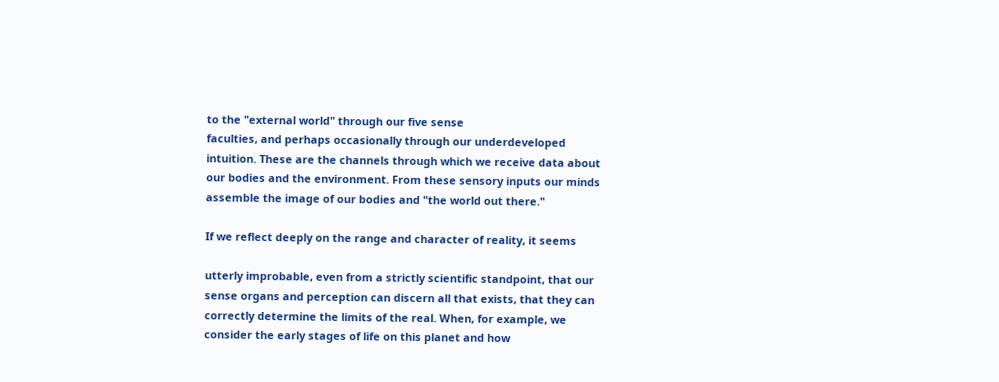to the "external world" through our five sense
faculties, and perhaps occasionally through our underdeveloped
intuition. These are the channels through which we receive data about
our bodies and the environment. From these sensory inputs our minds
assemble the image of our bodies and "the world out there."

If we reflect deeply on the range and character of reality, it seems

utterly improbable, even from a strictly scientific standpoint, that our
sense organs and perception can discern all that exists, that they can
correctly determine the limits of the real. When, for example, we
consider the early stages of life on this planet and how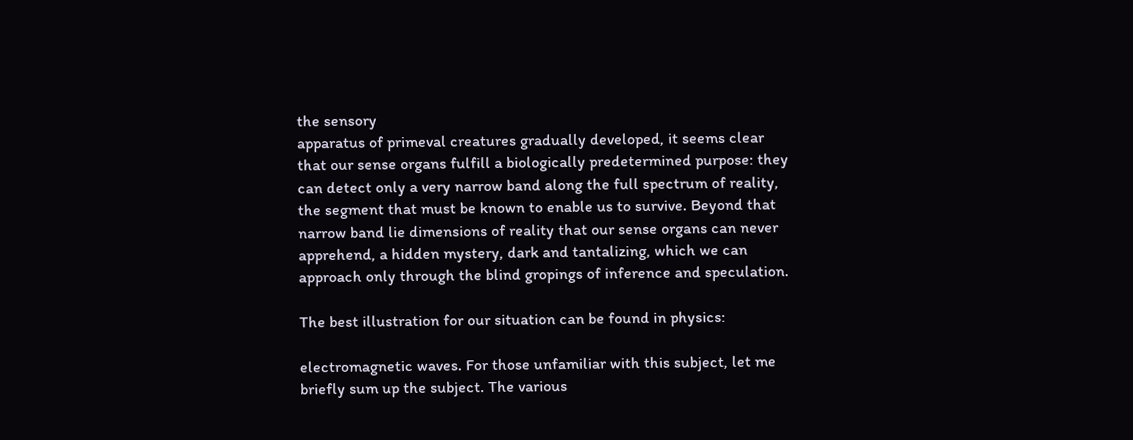the sensory
apparatus of primeval creatures gradually developed, it seems clear
that our sense organs fulfill a biologically predetermined purpose: they
can detect only a very narrow band along the full spectrum of reality,
the segment that must be known to enable us to survive. Beyond that
narrow band lie dimensions of reality that our sense organs can never
apprehend, a hidden mystery, dark and tantalizing, which we can
approach only through the blind gropings of inference and speculation.

The best illustration for our situation can be found in physics:

electromagnetic waves. For those unfamiliar with this subject, let me
briefly sum up the subject. The various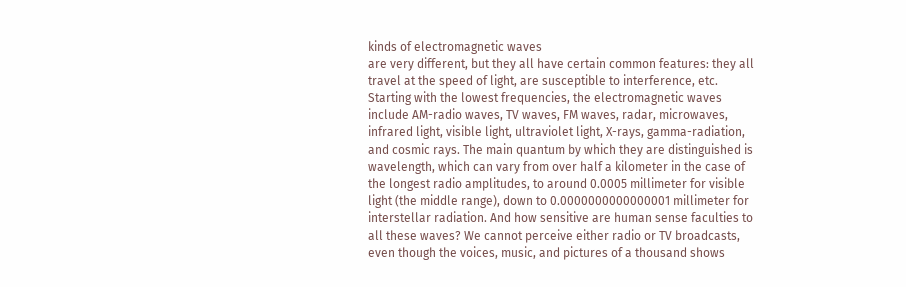kinds of electromagnetic waves
are very different, but they all have certain common features: they all
travel at the speed of light, are susceptible to interference, etc.
Starting with the lowest frequencies, the electromagnetic waves
include AM-radio waves, TV waves, FM waves, radar, microwaves,
infrared light, visible light, ultraviolet light, X-rays, gamma-radiation,
and cosmic rays. The main quantum by which they are distinguished is
wavelength, which can vary from over half a kilometer in the case of
the longest radio amplitudes, to around 0.0005 millimeter for visible
light (the middle range), down to 0.0000000000000001 millimeter for
interstellar radiation. And how sensitive are human sense faculties to
all these waves? We cannot perceive either radio or TV broadcasts,
even though the voices, music, and pictures of a thousand shows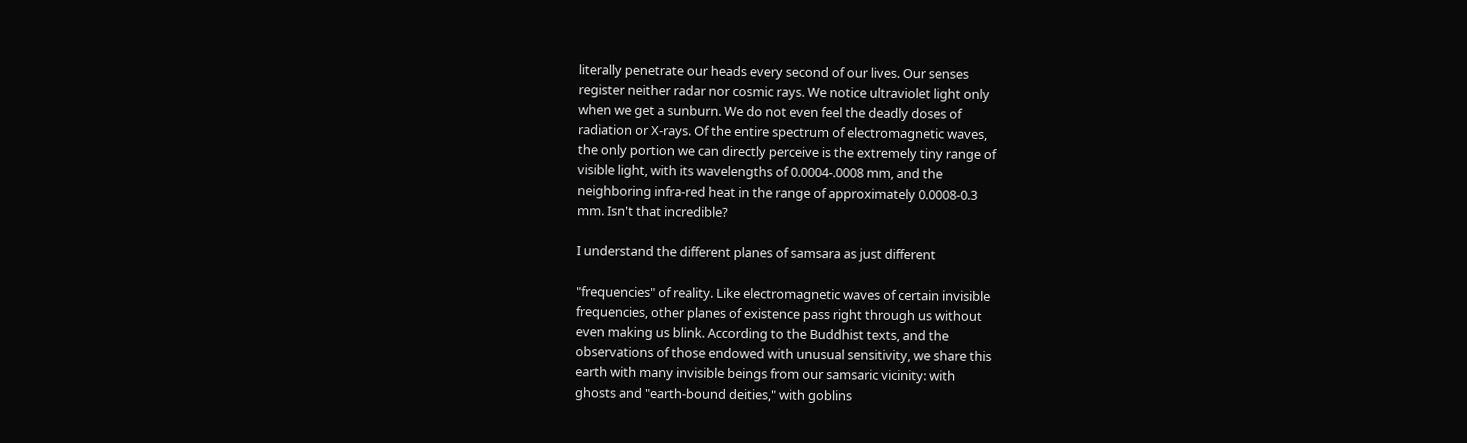literally penetrate our heads every second of our lives. Our senses
register neither radar nor cosmic rays. We notice ultraviolet light only
when we get a sunburn. We do not even feel the deadly doses of
radiation or X-rays. Of the entire spectrum of electromagnetic waves,
the only portion we can directly perceive is the extremely tiny range of
visible light, with its wavelengths of 0.0004-.0008 mm, and the
neighboring infra-red heat in the range of approximately 0.0008-0.3
mm. Isn't that incredible?

I understand the different planes of samsara as just different

"frequencies" of reality. Like electromagnetic waves of certain invisible
frequencies, other planes of existence pass right through us without
even making us blink. According to the Buddhist texts, and the
observations of those endowed with unusual sensitivity, we share this
earth with many invisible beings from our samsaric vicinity: with
ghosts and "earth-bound deities," with goblins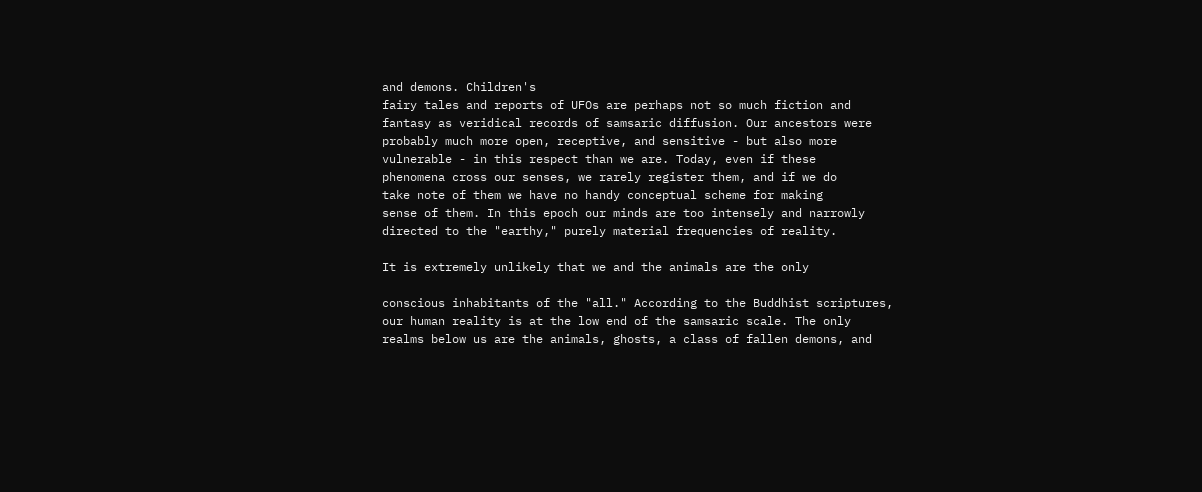and demons. Children's
fairy tales and reports of UFOs are perhaps not so much fiction and
fantasy as veridical records of samsaric diffusion. Our ancestors were
probably much more open, receptive, and sensitive - but also more
vulnerable - in this respect than we are. Today, even if these
phenomena cross our senses, we rarely register them, and if we do
take note of them we have no handy conceptual scheme for making
sense of them. In this epoch our minds are too intensely and narrowly
directed to the "earthy," purely material frequencies of reality.

It is extremely unlikely that we and the animals are the only

conscious inhabitants of the "all." According to the Buddhist scriptures,
our human reality is at the low end of the samsaric scale. The only
realms below us are the animals, ghosts, a class of fallen demons, and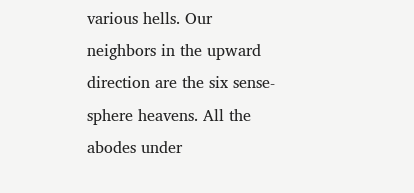various hells. Our neighbors in the upward direction are the six sense-
sphere heavens. All the abodes under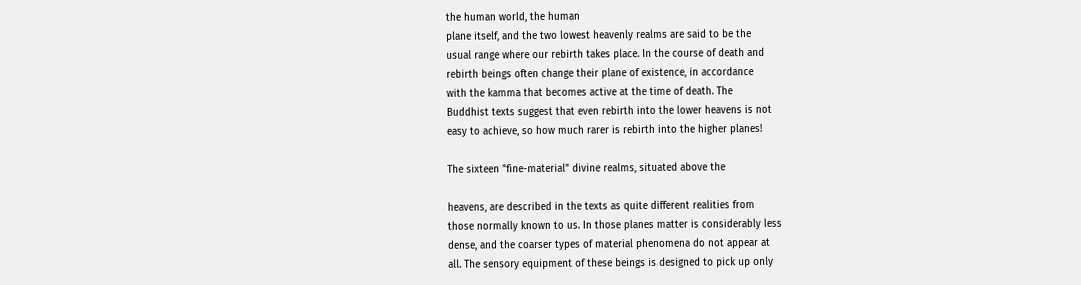the human world, the human
plane itself, and the two lowest heavenly realms are said to be the
usual range where our rebirth takes place. In the course of death and
rebirth beings often change their plane of existence, in accordance
with the kamma that becomes active at the time of death. The
Buddhist texts suggest that even rebirth into the lower heavens is not
easy to achieve, so how much rarer is rebirth into the higher planes!

The sixteen "fine-material" divine realms, situated above the

heavens, are described in the texts as quite different realities from
those normally known to us. In those planes matter is considerably less
dense, and the coarser types of material phenomena do not appear at
all. The sensory equipment of these beings is designed to pick up only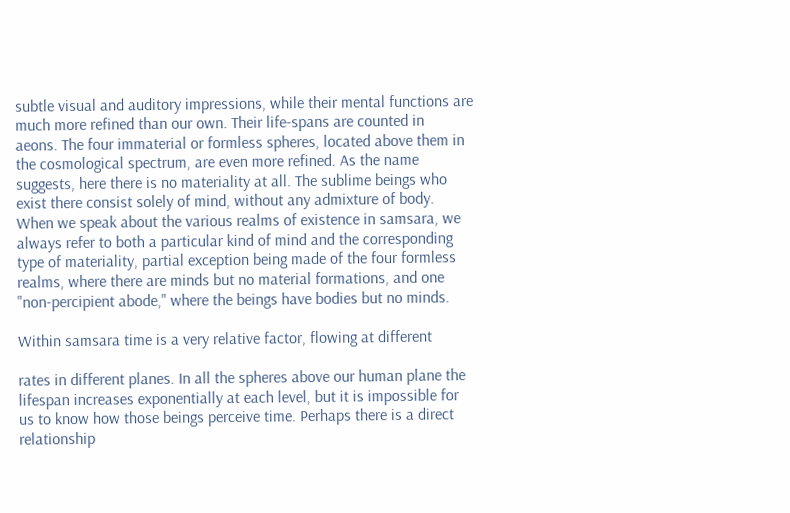subtle visual and auditory impressions, while their mental functions are
much more refined than our own. Their life-spans are counted in
aeons. The four immaterial or formless spheres, located above them in
the cosmological spectrum, are even more refined. As the name
suggests, here there is no materiality at all. The sublime beings who
exist there consist solely of mind, without any admixture of body.
When we speak about the various realms of existence in samsara, we
always refer to both a particular kind of mind and the corresponding
type of materiality, partial exception being made of the four formless
realms, where there are minds but no material formations, and one
"non-percipient abode," where the beings have bodies but no minds.

Within samsara time is a very relative factor, flowing at different

rates in different planes. In all the spheres above our human plane the
lifespan increases exponentially at each level, but it is impossible for
us to know how those beings perceive time. Perhaps there is a direct
relationship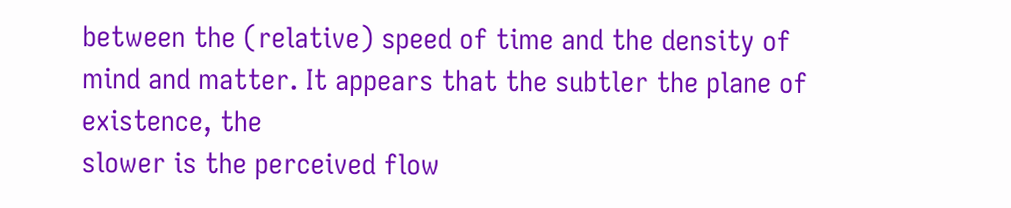between the (relative) speed of time and the density of
mind and matter. It appears that the subtler the plane of existence, the
slower is the perceived flow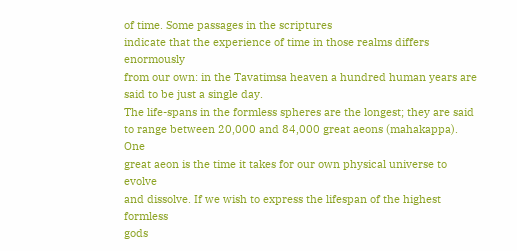of time. Some passages in the scriptures
indicate that the experience of time in those realms differs enormously
from our own: in the Tavatimsa heaven a hundred human years are
said to be just a single day.
The life-spans in the formless spheres are the longest; they are said
to range between 20,000 and 84,000 great aeons (mahakappa). One
great aeon is the time it takes for our own physical universe to evolve
and dissolve. If we wish to express the lifespan of the highest formless
gods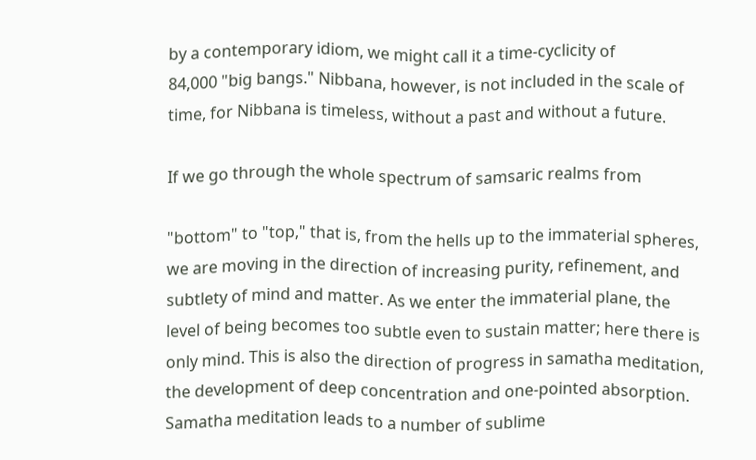by a contemporary idiom, we might call it a time-cyclicity of
84,000 "big bangs." Nibbana, however, is not included in the scale of
time, for Nibbana is timeless, without a past and without a future.

If we go through the whole spectrum of samsaric realms from

"bottom" to "top," that is, from the hells up to the immaterial spheres,
we are moving in the direction of increasing purity, refinement, and
subtlety of mind and matter. As we enter the immaterial plane, the
level of being becomes too subtle even to sustain matter; here there is
only mind. This is also the direction of progress in samatha meditation,
the development of deep concentration and one-pointed absorption.
Samatha meditation leads to a number of sublime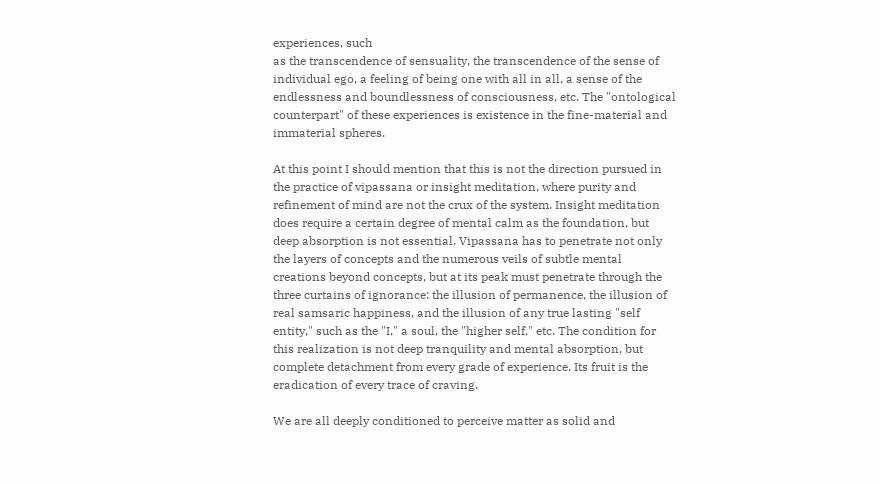experiences, such
as the transcendence of sensuality, the transcendence of the sense of
individual ego, a feeling of being one with all in all, a sense of the
endlessness and boundlessness of consciousness, etc. The "ontological
counterpart" of these experiences is existence in the fine-material and
immaterial spheres.

At this point I should mention that this is not the direction pursued in
the practice of vipassana or insight meditation, where purity and
refinement of mind are not the crux of the system. Insight meditation
does require a certain degree of mental calm as the foundation, but
deep absorption is not essential. Vipassana has to penetrate not only
the layers of concepts and the numerous veils of subtle mental
creations beyond concepts, but at its peak must penetrate through the
three curtains of ignorance: the illusion of permanence, the illusion of
real samsaric happiness, and the illusion of any true lasting "self
entity," such as the "I," a soul, the "higher self," etc. The condition for
this realization is not deep tranquility and mental absorption, but
complete detachment from every grade of experience. Its fruit is the
eradication of every trace of craving.

We are all deeply conditioned to perceive matter as solid and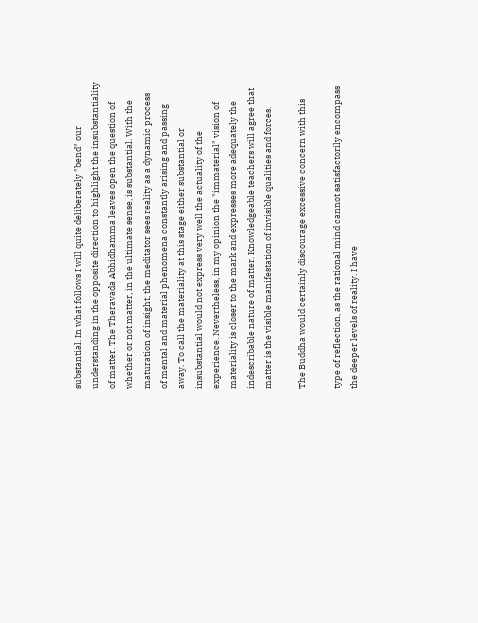substantial. In what follows I will quite deliberately "bend" our
understanding in the opposite direction to highlight the insubstantiality
of matter. The Theravada Abhidhamma leaves open the question of
whether or not matter, in the ultimate sense, is substantial. With the
maturation of insight, the meditator sees reality as a dynamic process
of mental and material phenomena constantly arising and passing
away. To call the materiality at this stage either substantial or
insubstantial would not express very well the actuality of the
experience. Nevertheless, in my opinion the "immaterial" vision of
materiality is closer to the mark and expresses more adequately the
indescribable nature of matter. Knowledgeable teachers will agree that
matter is the visible manifestation of invisible qualities and forces.

The Buddha would certainly discourage excessive concern with this

type of reflection, as the rational mind cannot satisfactorily encompass
the deeper levels of reality. I have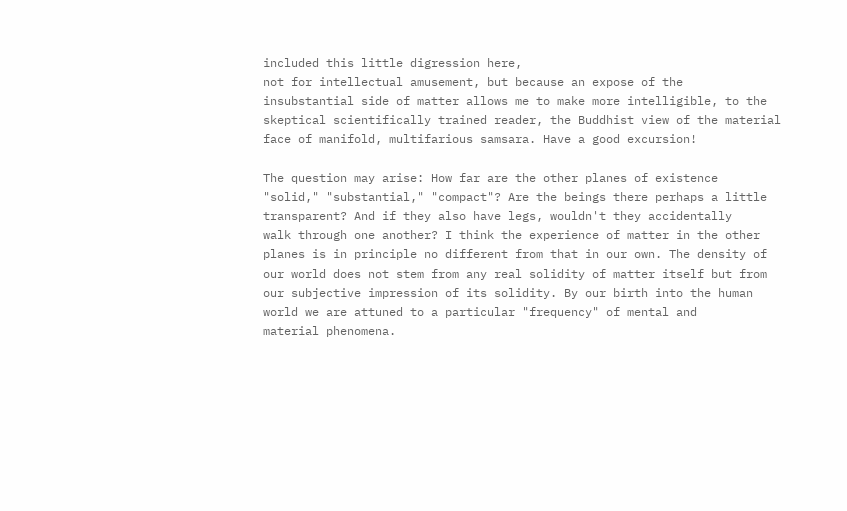included this little digression here,
not for intellectual amusement, but because an expose of the
insubstantial side of matter allows me to make more intelligible, to the
skeptical scientifically trained reader, the Buddhist view of the material
face of manifold, multifarious samsara. Have a good excursion!

The question may arise: How far are the other planes of existence
"solid," "substantial," "compact"? Are the beings there perhaps a little
transparent? And if they also have legs, wouldn't they accidentally
walk through one another? I think the experience of matter in the other
planes is in principle no different from that in our own. The density of
our world does not stem from any real solidity of matter itself but from
our subjective impression of its solidity. By our birth into the human
world we are attuned to a particular "frequency" of mental and
material phenomena.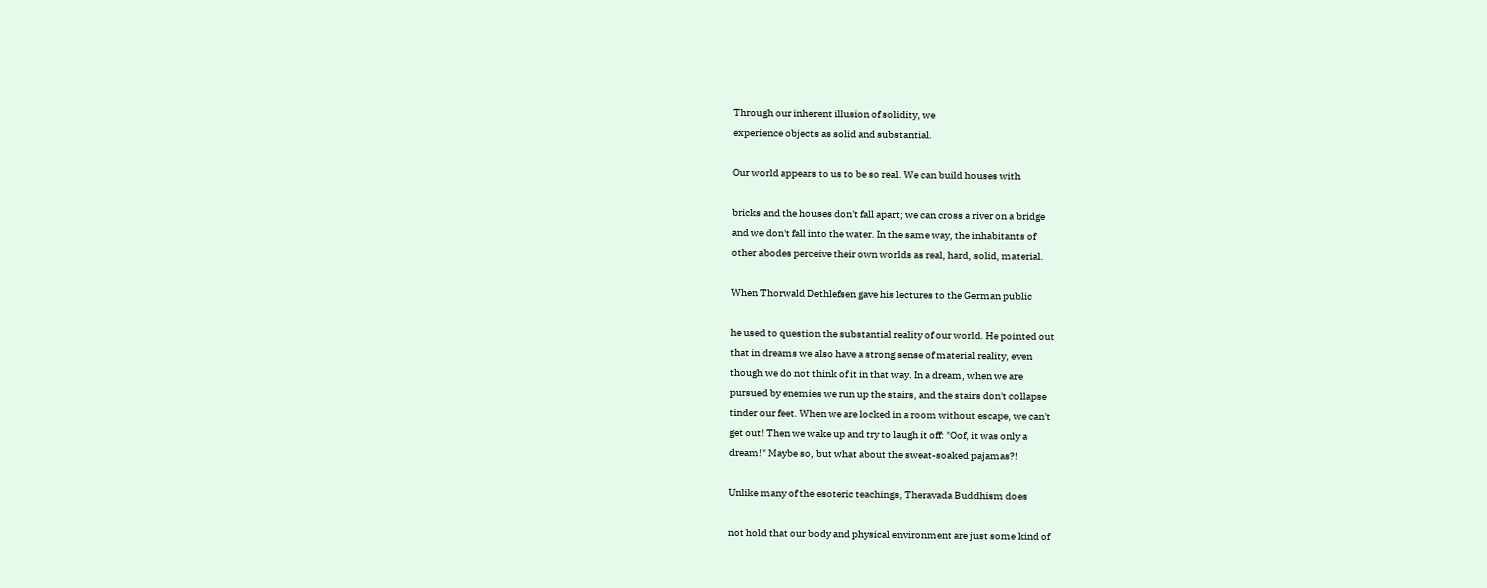Through our inherent illusion of solidity, we
experience objects as solid and substantial.

Our world appears to us to be so real. We can build houses with

bricks and the houses don't fall apart; we can cross a river on a bridge
and we don't fall into the water. In the same way, the inhabitants of
other abodes perceive their own worlds as real, hard, solid, material.

When Thorwald Dethlefsen gave his lectures to the German public

he used to question the substantial reality of our world. He pointed out
that in dreams we also have a strong sense of material reality, even
though we do not think of it in that way. In a dream, when we are
pursued by enemies we run up the stairs, and the stairs don't collapse
tinder our feet. When we are locked in a room without escape, we can't
get out! Then we wake up and try to laugh it off: "Oof, it was only a
dream!" Maybe so, but what about the sweat-soaked pajamas?!

Unlike many of the esoteric teachings, Theravada Buddhism does

not hold that our body and physical environment are just some kind of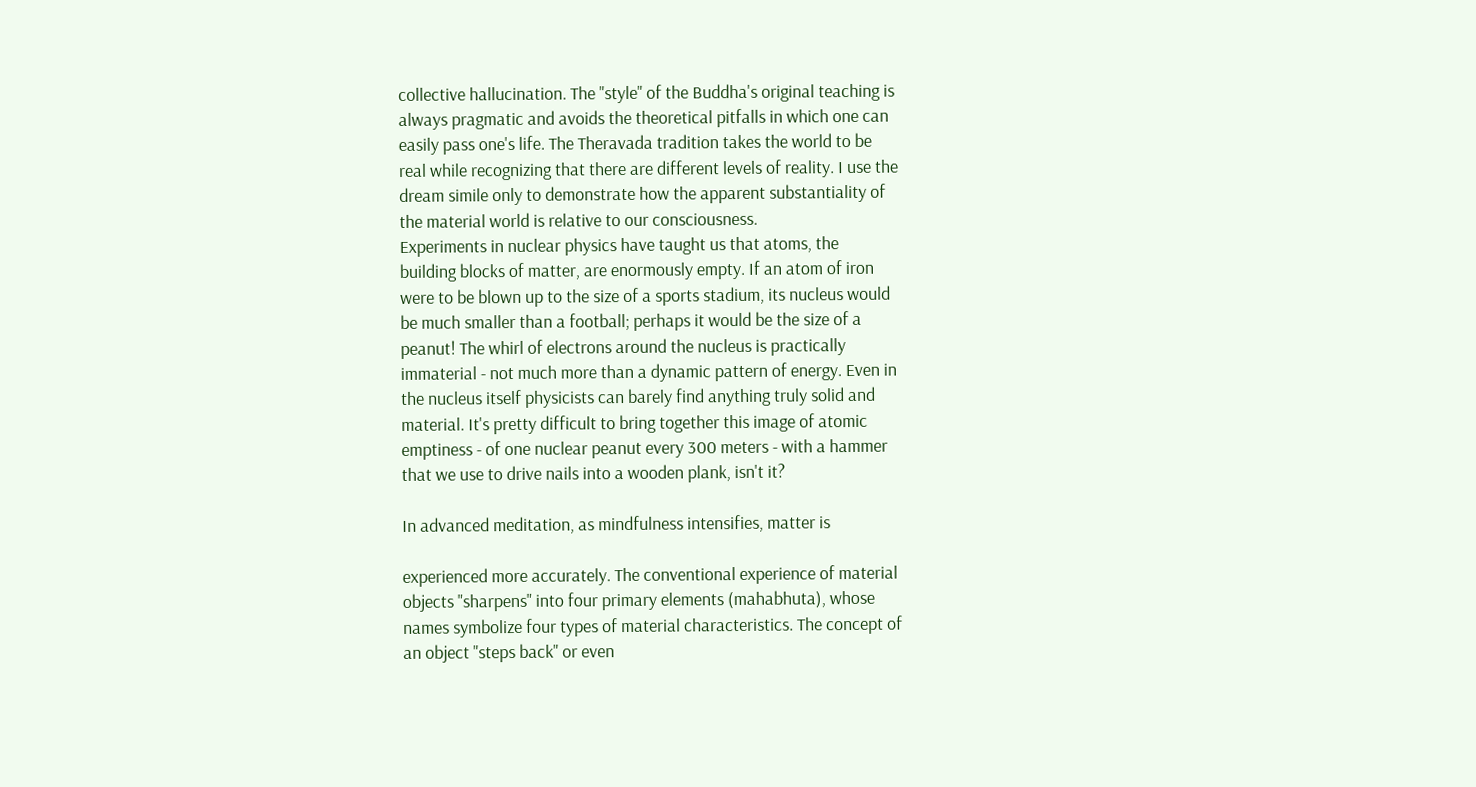collective hallucination. The "style" of the Buddha's original teaching is
always pragmatic and avoids the theoretical pitfalls in which one can
easily pass one's life. The Theravada tradition takes the world to be
real while recognizing that there are different levels of reality. I use the
dream simile only to demonstrate how the apparent substantiality of
the material world is relative to our consciousness.
Experiments in nuclear physics have taught us that atoms, the
building blocks of matter, are enormously empty. If an atom of iron
were to be blown up to the size of a sports stadium, its nucleus would
be much smaller than a football; perhaps it would be the size of a
peanut! The whirl of electrons around the nucleus is practically
immaterial - not much more than a dynamic pattern of energy. Even in
the nucleus itself physicists can barely find anything truly solid and
material. It's pretty difficult to bring together this image of atomic
emptiness - of one nuclear peanut every 300 meters - with a hammer
that we use to drive nails into a wooden plank, isn't it?

In advanced meditation, as mindfulness intensifies, matter is

experienced more accurately. The conventional experience of material
objects "sharpens" into four primary elements (mahabhuta), whose
names symbolize four types of material characteristics. The concept of
an object "steps back" or even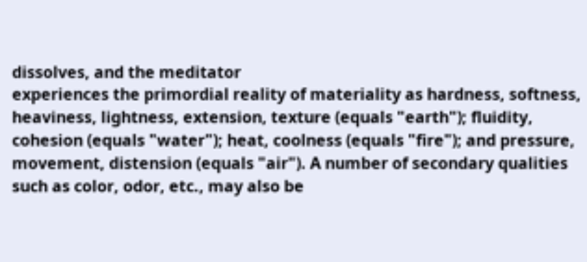dissolves, and the meditator
experiences the primordial reality of materiality as hardness, softness,
heaviness, lightness, extension, texture (equals "earth"); fluidity,
cohesion (equals "water"); heat, coolness (equals "fire"); and pressure,
movement, distension (equals "air"). A number of secondary qualities
such as color, odor, etc., may also be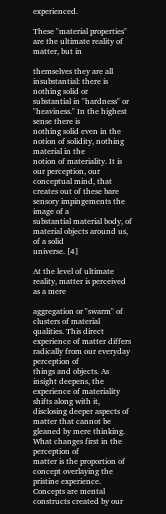experienced.

These "material properties" are the ultimate reality of matter, but in

themselves they are all insubstantial: there is nothing solid or
substantial in "hardness" or "heaviness." In the highest sense there is
nothing solid even in the notion of solidity, nothing material in the
notion of materiality. It is our perception, our conceptual mind, that
creates out of these bare sensory impingements the image of a
substantial material body, of material objects around us, of a solid
universe. [4]

At the level of ultimate reality, matter is perceived as a mere

aggregation or "swarm" of clusters of material qualities. This direct
experience of matter differs radically from our everyday perception of
things and objects. As insight deepens, the experience of materiality
shifts along with it, disclosing deeper aspects of matter that cannot be
gleaned by mere thinking. What changes first in the perception of
matter is the proportion of concept overlaying the pristine experience.
Concepts are mental constructs created by our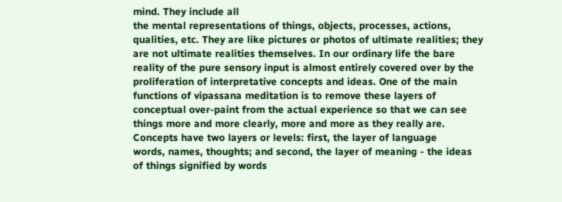mind. They include all
the mental representations of things, objects, processes, actions,
qualities, etc. They are like pictures or photos of ultimate realities; they
are not ultimate realities themselves. In our ordinary life the bare
reality of the pure sensory input is almost entirely covered over by the
proliferation of interpretative concepts and ideas. One of the main
functions of vipassana meditation is to remove these layers of
conceptual over-paint from the actual experience so that we can see
things more and more clearly, more and more as they really are.
Concepts have two layers or levels: first, the layer of language
words, names, thoughts; and second, the layer of meaning - the ideas
of things signified by words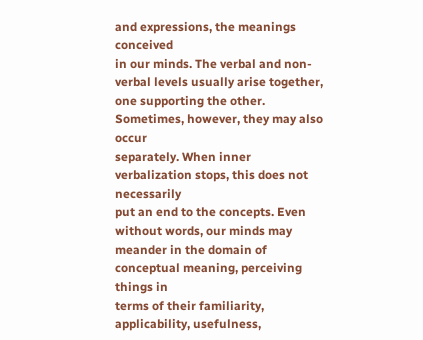and expressions, the meanings conceived
in our minds. The verbal and non-verbal levels usually arise together,
one supporting the other. Sometimes, however, they may also occur
separately. When inner verbalization stops, this does not necessarily
put an end to the concepts. Even without words, our minds may
meander in the domain of conceptual meaning, perceiving things in
terms of their familiarity, applicability, usefulness,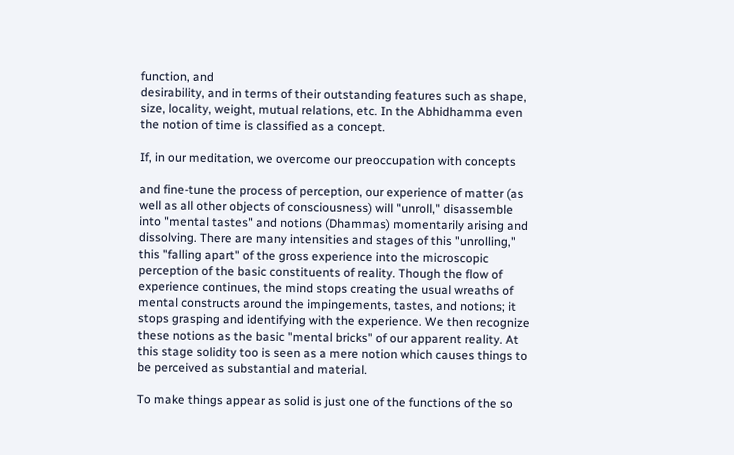function, and
desirability, and in terms of their outstanding features such as shape,
size, locality, weight, mutual relations, etc. In the Abhidhamma even
the notion of time is classified as a concept.

If, in our meditation, we overcome our preoccupation with concepts

and fine-tune the process of perception, our experience of matter (as
well as all other objects of consciousness) will "unroll," disassemble
into "mental tastes" and notions (Dhammas) momentarily arising and
dissolving. There are many intensities and stages of this "unrolling,"
this "falling apart" of the gross experience into the microscopic
perception of the basic constituents of reality. Though the flow of
experience continues, the mind stops creating the usual wreaths of
mental constructs around the impingements, tastes, and notions; it
stops grasping and identifying with the experience. We then recognize
these notions as the basic "mental bricks" of our apparent reality. At
this stage solidity too is seen as a mere notion which causes things to
be perceived as substantial and material.

To make things appear as solid is just one of the functions of the so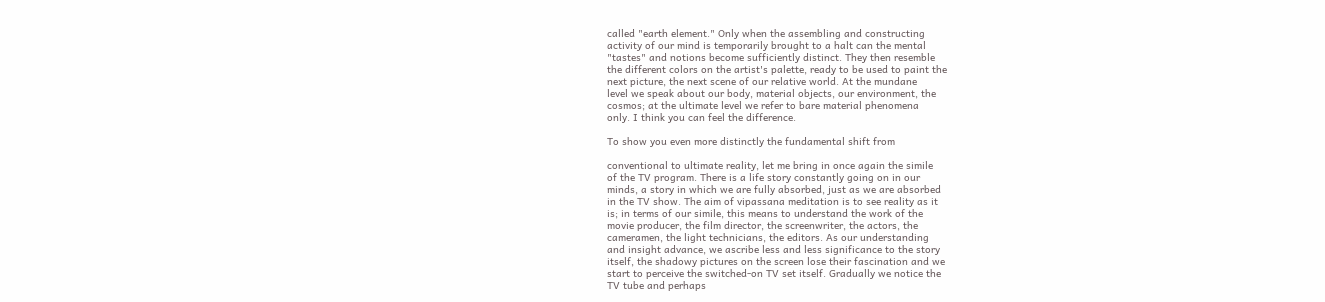called "earth element." Only when the assembling and constructing
activity of our mind is temporarily brought to a halt can the mental
"tastes" and notions become sufficiently distinct. They then resemble
the different colors on the artist's palette, ready to be used to paint the
next picture, the next scene of our relative world. At the mundane
level we speak about our body, material objects, our environment, the
cosmos; at the ultimate level we refer to bare material phenomena
only. I think you can feel the difference.

To show you even more distinctly the fundamental shift from

conventional to ultimate reality, let me bring in once again the simile
of the TV program. There is a life story constantly going on in our
minds, a story in which we are fully absorbed, just as we are absorbed
in the TV show. The aim of vipassana meditation is to see reality as it
is; in terms of our simile, this means to understand the work of the
movie producer, the film director, the screenwriter, the actors, the
cameramen, the light technicians, the editors. As our understanding
and insight advance, we ascribe less and less significance to the story
itself, the shadowy pictures on the screen lose their fascination and we
start to perceive the switched-on TV set itself. Gradually we notice the
TV tube and perhaps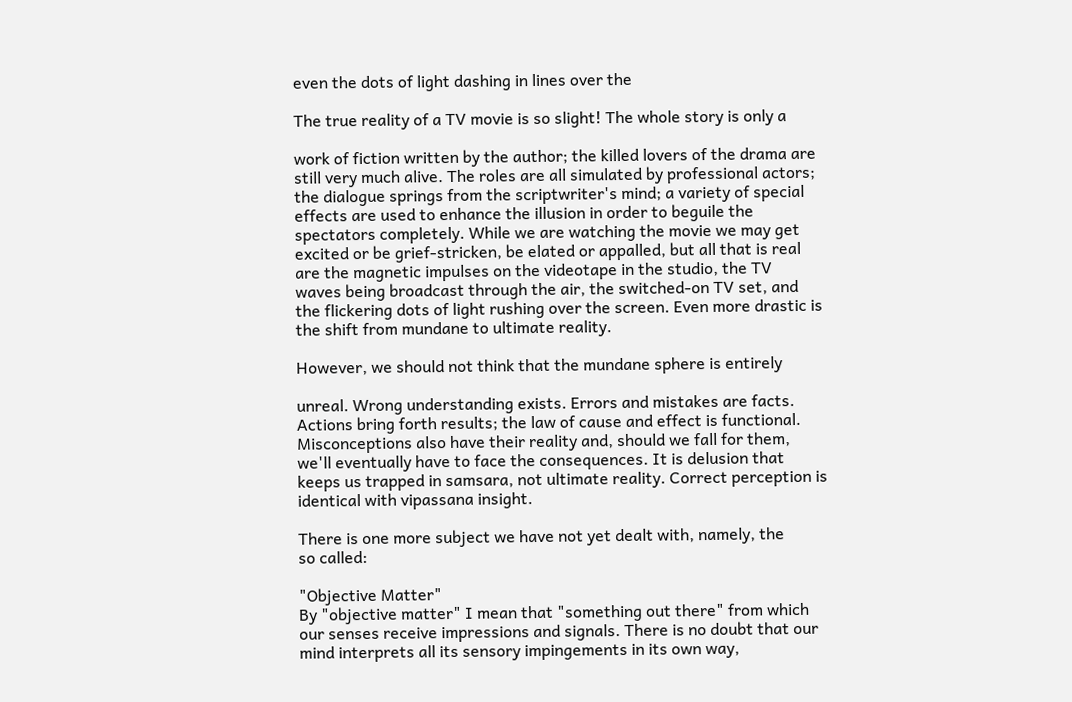even the dots of light dashing in lines over the

The true reality of a TV movie is so slight! The whole story is only a

work of fiction written by the author; the killed lovers of the drama are
still very much alive. The roles are all simulated by professional actors;
the dialogue springs from the scriptwriter's mind; a variety of special
effects are used to enhance the illusion in order to beguile the
spectators completely. While we are watching the movie we may get
excited or be grief-stricken, be elated or appalled, but all that is real
are the magnetic impulses on the videotape in the studio, the TV
waves being broadcast through the air, the switched-on TV set, and
the flickering dots of light rushing over the screen. Even more drastic is
the shift from mundane to ultimate reality.

However, we should not think that the mundane sphere is entirely

unreal. Wrong understanding exists. Errors and mistakes are facts.
Actions bring forth results; the law of cause and effect is functional.
Misconceptions also have their reality and, should we fall for them,
we'll eventually have to face the consequences. It is delusion that
keeps us trapped in samsara, not ultimate reality. Correct perception is
identical with vipassana insight.

There is one more subject we have not yet dealt with, namely, the
so called:

"Objective Matter"
By "objective matter" I mean that "something out there" from which
our senses receive impressions and signals. There is no doubt that our
mind interprets all its sensory impingements in its own way,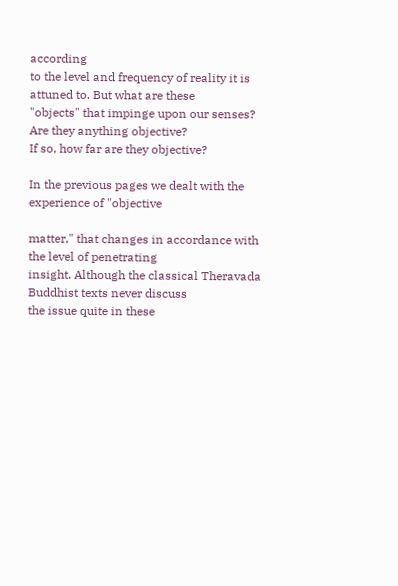according
to the level and frequency of reality it is attuned to. But what are these
"objects" that impinge upon our senses? Are they anything objective?
If so, how far are they objective?

In the previous pages we dealt with the experience of "objective

matter," that changes in accordance with the level of penetrating
insight. Although the classical Theravada Buddhist texts never discuss
the issue quite in these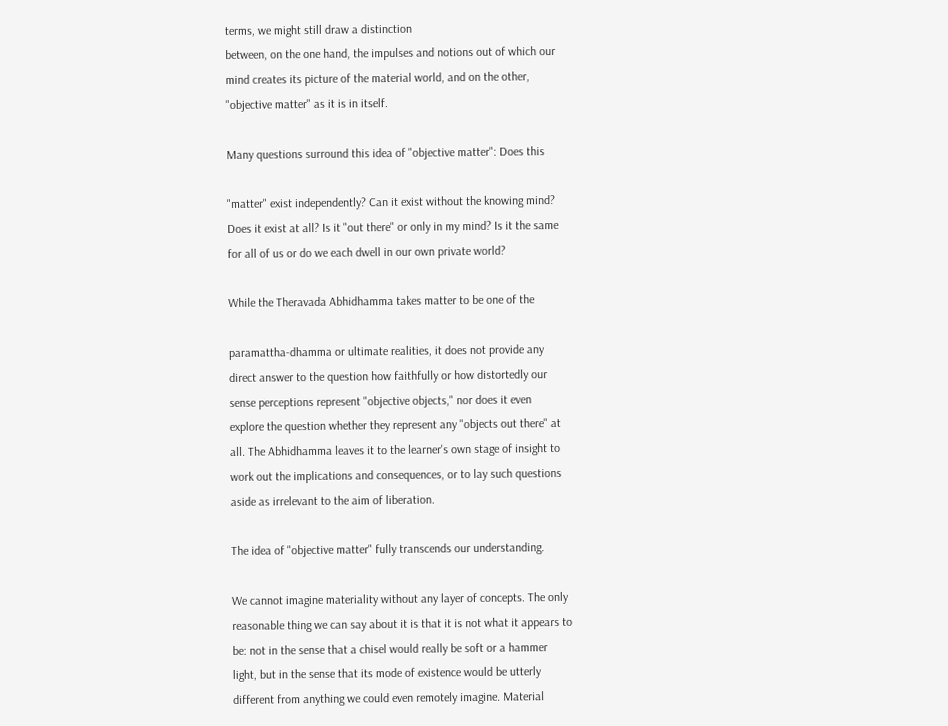terms, we might still draw a distinction
between, on the one hand, the impulses and notions out of which our
mind creates its picture of the material world, and on the other,
"objective matter" as it is in itself.

Many questions surround this idea of "objective matter": Does this

"matter" exist independently? Can it exist without the knowing mind?
Does it exist at all? Is it "out there" or only in my mind? Is it the same
for all of us or do we each dwell in our own private world?

While the Theravada Abhidhamma takes matter to be one of the

paramattha-dhamma or ultimate realities, it does not provide any
direct answer to the question how faithfully or how distortedly our
sense perceptions represent "objective objects," nor does it even
explore the question whether they represent any "objects out there" at
all. The Abhidhamma leaves it to the learner's own stage of insight to
work out the implications and consequences, or to lay such questions
aside as irrelevant to the aim of liberation.

The idea of "objective matter" fully transcends our understanding.

We cannot imagine materiality without any layer of concepts. The only
reasonable thing we can say about it is that it is not what it appears to
be: not in the sense that a chisel would really be soft or a hammer
light, but in the sense that its mode of existence would be utterly
different from anything we could even remotely imagine. Material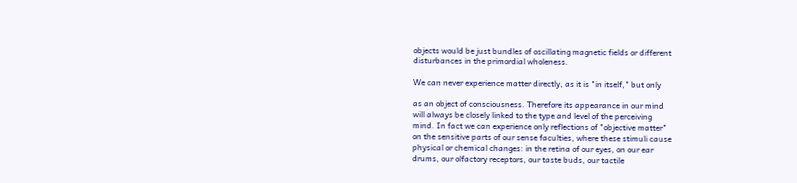objects would be just bundles of oscillating magnetic fields or different
disturbances in the primordial wholeness.

We can never experience matter directly, as it is "in itself," but only

as an object of consciousness. Therefore its appearance in our mind
will always be closely linked to the type and level of the perceiving
mind. In fact we can experience only reflections of "objective matter"
on the sensitive parts of our sense faculties, where these stimuli cause
physical or chemical changes: in the retina of our eyes, on our ear
drums, our olfactory receptors, our taste buds, our tactile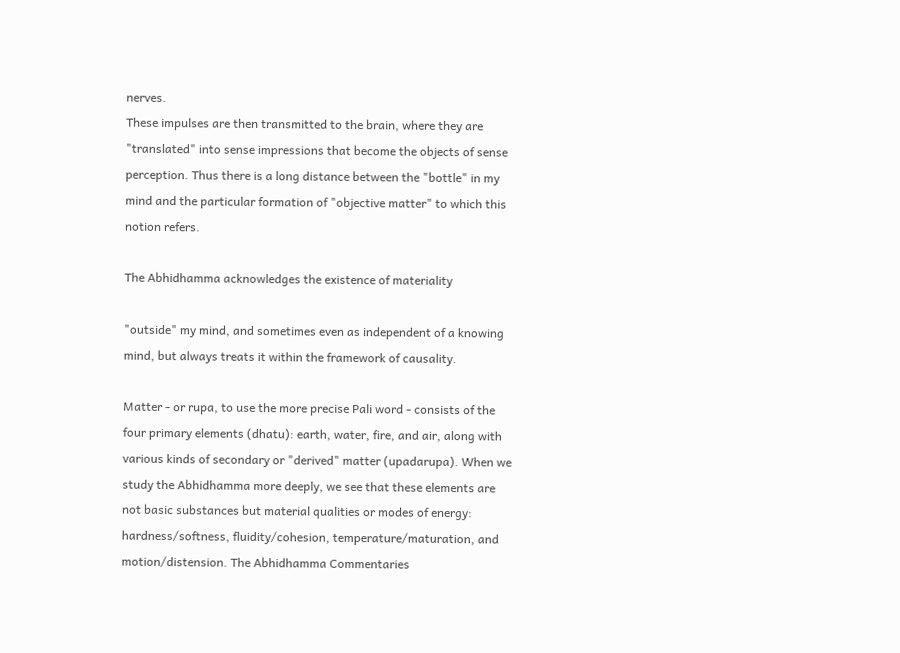nerves.
These impulses are then transmitted to the brain, where they are
"translated" into sense impressions that become the objects of sense
perception. Thus there is a long distance between the "bottle" in my
mind and the particular formation of "objective matter" to which this
notion refers.

The Abhidhamma acknowledges the existence of materiality

"outside" my mind, and sometimes even as independent of a knowing
mind, but always treats it within the framework of causality.

Matter - or rupa, to use the more precise Pali word - consists of the
four primary elements (dhatu): earth, water, fire, and air, along with
various kinds of secondary or "derived" matter (upadarupa). When we
study the Abhidhamma more deeply, we see that these elements are
not basic substances but material qualities or modes of energy:
hardness/softness, fluidity/cohesion, temperature/maturation, and
motion/distension. The Abhidhamma Commentaries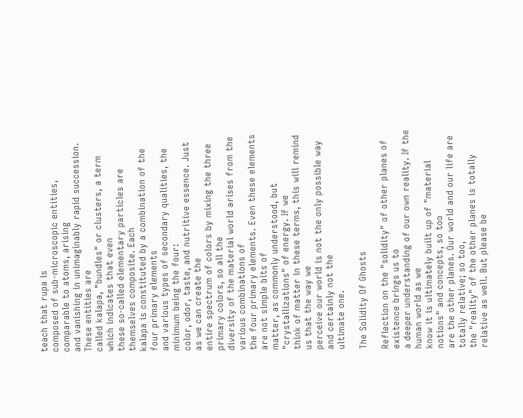teach that rupa is
composed of sub-microscopic entities, comparable to atoms, arising
and vanishing in unimaginably rapid succession. These entities are
called kalapa, "bundles" or clusters, a term which indicates that even
these so-called elementary particles are themselves composite. Each
kalapa is constituted by a combination of the four primary elements
and various types of secondary qualities, the minimum being the four:
color, odor, taste, and nutritive essence. Just as we can create the
entire spectrum of colors by mixing the three primary colors, so all the
diversity of the material world arises from the various combinations of
the four primary elements. Even these elements are not simple bits of
matter, as commonly understood, but "crystallizations" of energy. If we
think of matter in these terms, this will remind us that the way we
perceive our world is not the only possible way and certainly not the
ultimate one.

The Solidity Of Ghosts

Reflection on the "solidity" of other planes of existence brings us to
a deeper understanding of our own reality. If the human world as we
know it is ultimately built up of "material notions" and concepts, so too
are the other planes. Our world and our life are totally relative; so too,
the "reality" of the other planes is totally relative as well. But please be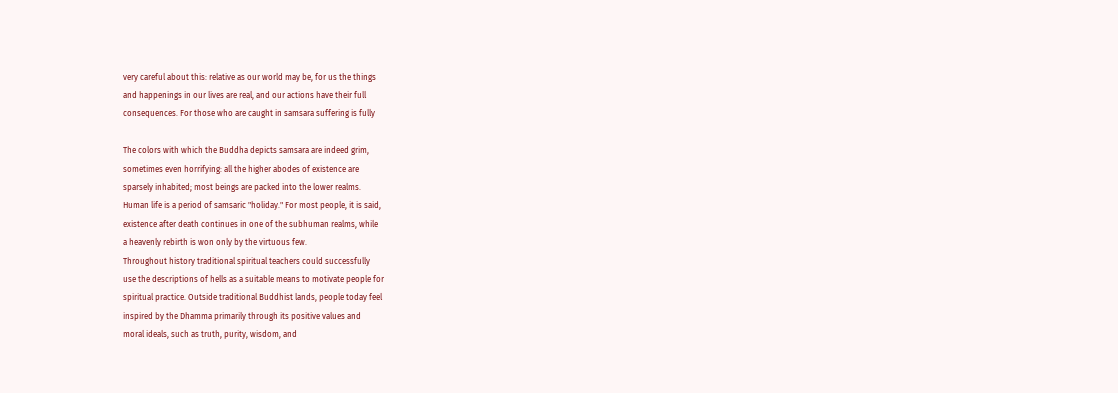very careful about this: relative as our world may be, for us the things
and happenings in our lives are real, and our actions have their full
consequences. For those who are caught in samsara suffering is fully

The colors with which the Buddha depicts samsara are indeed grim,
sometimes even horrifying: all the higher abodes of existence are
sparsely inhabited; most beings are packed into the lower realms.
Human life is a period of samsaric "holiday." For most people, it is said,
existence after death continues in one of the subhuman realms, while
a heavenly rebirth is won only by the virtuous few.
Throughout history traditional spiritual teachers could successfully
use the descriptions of hells as a suitable means to motivate people for
spiritual practice. Outside traditional Buddhist lands, people today feel
inspired by the Dhamma primarily through its positive values and
moral ideals, such as truth, purity, wisdom, and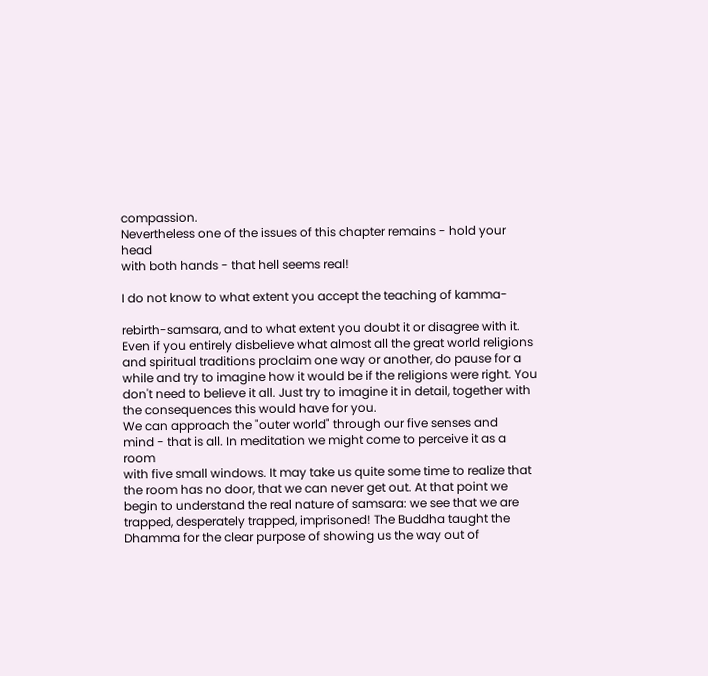compassion.
Nevertheless one of the issues of this chapter remains - hold your head
with both hands - that hell seems real!

I do not know to what extent you accept the teaching of kamma-

rebirth-samsara, and to what extent you doubt it or disagree with it.
Even if you entirely disbelieve what almost all the great world religions
and spiritual traditions proclaim one way or another, do pause for a
while and try to imagine how it would be if the religions were right. You
don't need to believe it all. Just try to imagine it in detail, together with
the consequences this would have for you.
We can approach the "outer world" through our five senses and
mind - that is all. In meditation we might come to perceive it as a room
with five small windows. It may take us quite some time to realize that
the room has no door, that we can never get out. At that point we
begin to understand the real nature of samsara: we see that we are
trapped, desperately trapped, imprisoned! The Buddha taught the
Dhamma for the clear purpose of showing us the way out of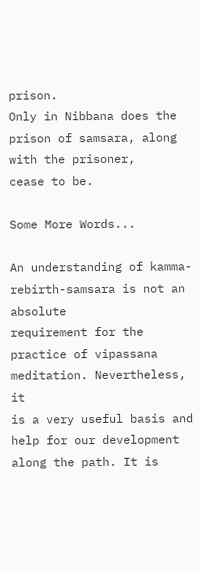prison.
Only in Nibbana does the prison of samsara, along with the prisoner,
cease to be.

Some More Words...

An understanding of kamma-rebirth-samsara is not an absolute
requirement for the practice of vipassana meditation. Nevertheless, it
is a very useful basis and help for our development along the path. It is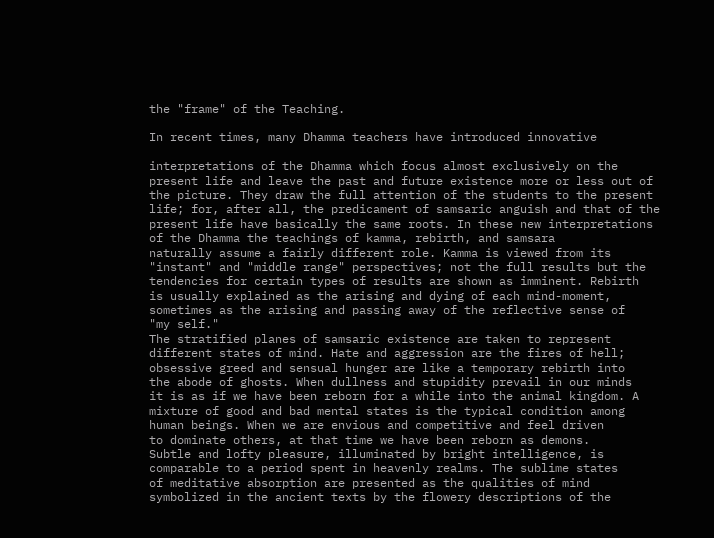the "frame" of the Teaching.

In recent times, many Dhamma teachers have introduced innovative

interpretations of the Dhamma which focus almost exclusively on the
present life and leave the past and future existence more or less out of
the picture. They draw the full attention of the students to the present
life; for, after all, the predicament of samsaric anguish and that of the
present life have basically the same roots. In these new interpretations
of the Dhamma the teachings of kamma, rebirth, and samsara
naturally assume a fairly different role. Kamma is viewed from its
"instant" and "middle range" perspectives; not the full results but the
tendencies for certain types of results are shown as imminent. Rebirth
is usually explained as the arising and dying of each mind-moment,
sometimes as the arising and passing away of the reflective sense of
"my self."
The stratified planes of samsaric existence are taken to represent
different states of mind. Hate and aggression are the fires of hell;
obsessive greed and sensual hunger are like a temporary rebirth into
the abode of ghosts. When dullness and stupidity prevail in our minds
it is as if we have been reborn for a while into the animal kingdom. A
mixture of good and bad mental states is the typical condition among
human beings. When we are envious and competitive and feel driven
to dominate others, at that time we have been reborn as demons.
Subtle and lofty pleasure, illuminated by bright intelligence, is
comparable to a period spent in heavenly realms. The sublime states
of meditative absorption are presented as the qualities of mind
symbolized in the ancient texts by the flowery descriptions of the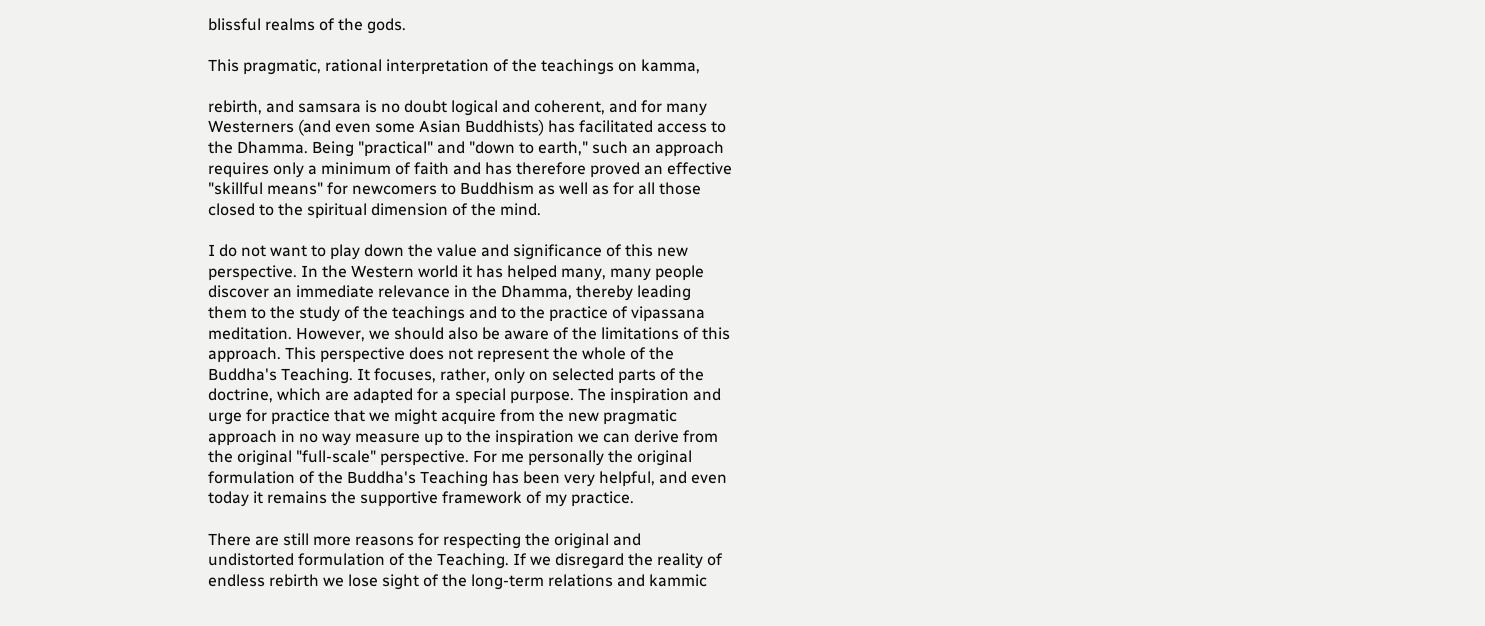blissful realms of the gods.

This pragmatic, rational interpretation of the teachings on kamma,

rebirth, and samsara is no doubt logical and coherent, and for many
Westerners (and even some Asian Buddhists) has facilitated access to
the Dhamma. Being "practical" and "down to earth," such an approach
requires only a minimum of faith and has therefore proved an effective
"skillful means" for newcomers to Buddhism as well as for all those
closed to the spiritual dimension of the mind.

I do not want to play down the value and significance of this new
perspective. In the Western world it has helped many, many people
discover an immediate relevance in the Dhamma, thereby leading
them to the study of the teachings and to the practice of vipassana
meditation. However, we should also be aware of the limitations of this
approach. This perspective does not represent the whole of the
Buddha's Teaching. It focuses, rather, only on selected parts of the
doctrine, which are adapted for a special purpose. The inspiration and
urge for practice that we might acquire from the new pragmatic
approach in no way measure up to the inspiration we can derive from
the original "full-scale" perspective. For me personally the original
formulation of the Buddha's Teaching has been very helpful, and even
today it remains the supportive framework of my practice.

There are still more reasons for respecting the original and
undistorted formulation of the Teaching. If we disregard the reality of
endless rebirth we lose sight of the long-term relations and kammic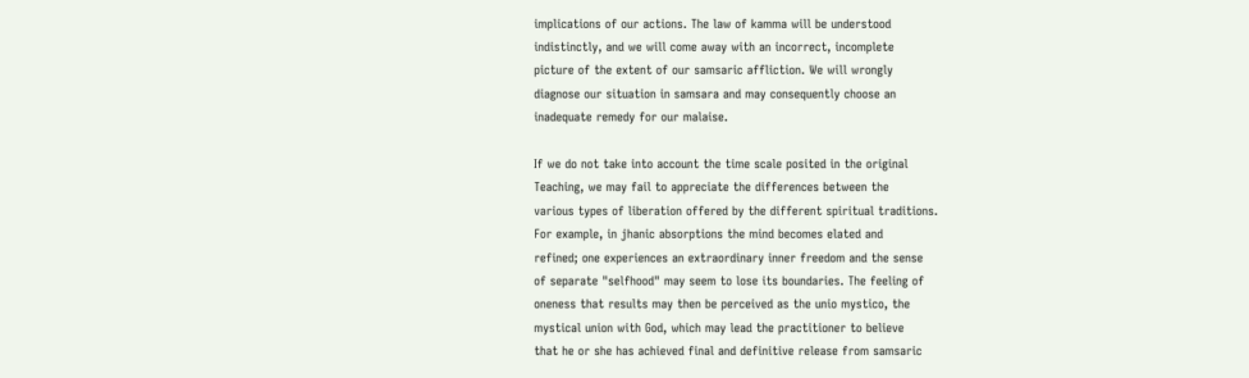implications of our actions. The law of kamma will be understood
indistinctly, and we will come away with an incorrect, incomplete
picture of the extent of our samsaric affliction. We will wrongly
diagnose our situation in samsara and may consequently choose an
inadequate remedy for our malaise.

If we do not take into account the time scale posited in the original
Teaching, we may fail to appreciate the differences between the
various types of liberation offered by the different spiritual traditions.
For example, in jhanic absorptions the mind becomes elated and
refined; one experiences an extraordinary inner freedom and the sense
of separate "selfhood" may seem to lose its boundaries. The feeling of
oneness that results may then be perceived as the unio mystico, the
mystical union with God, which may lead the practitioner to believe
that he or she has achieved final and definitive release from samsaric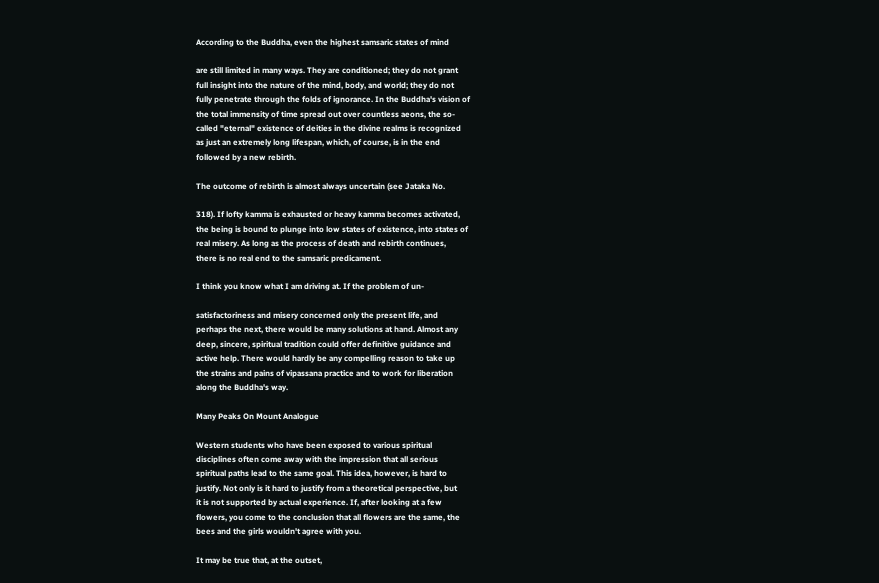According to the Buddha, even the highest samsaric states of mind

are still limited in many ways. They are conditioned; they do not grant
full insight into the nature of the mind, body, and world; they do not
fully penetrate through the folds of ignorance. In the Buddha's vision of
the total immensity of time spread out over countless aeons, the so-
called "eternal" existence of deities in the divine realms is recognized
as just an extremely long lifespan, which, of course, is in the end
followed by a new rebirth.

The outcome of rebirth is almost always uncertain (see Jataka No.

318). If lofty kamma is exhausted or heavy kamma becomes activated,
the being is bound to plunge into low states of existence, into states of
real misery. As long as the process of death and rebirth continues,
there is no real end to the samsaric predicament.

I think you know what I am driving at. If the problem of un-

satisfactoriness and misery concerned only the present life, and
perhaps the next, there would be many solutions at hand. Almost any
deep, sincere, spiritual tradition could offer definitive guidance and
active help. There would hardly be any compelling reason to take up
the strains and pains of vipassana practice and to work for liberation
along the Buddha's way.

Many Peaks On Mount Analogue

Western students who have been exposed to various spiritual
disciplines often come away with the impression that all serious
spiritual paths lead to the same goal. This idea, however, is hard to
justify. Not only is it hard to justify from a theoretical perspective, but
it is not supported by actual experience. If, after looking at a few
flowers, you come to the conclusion that all flowers are the same, the
bees and the girls wouldn't agree with you.

It may be true that, at the outset,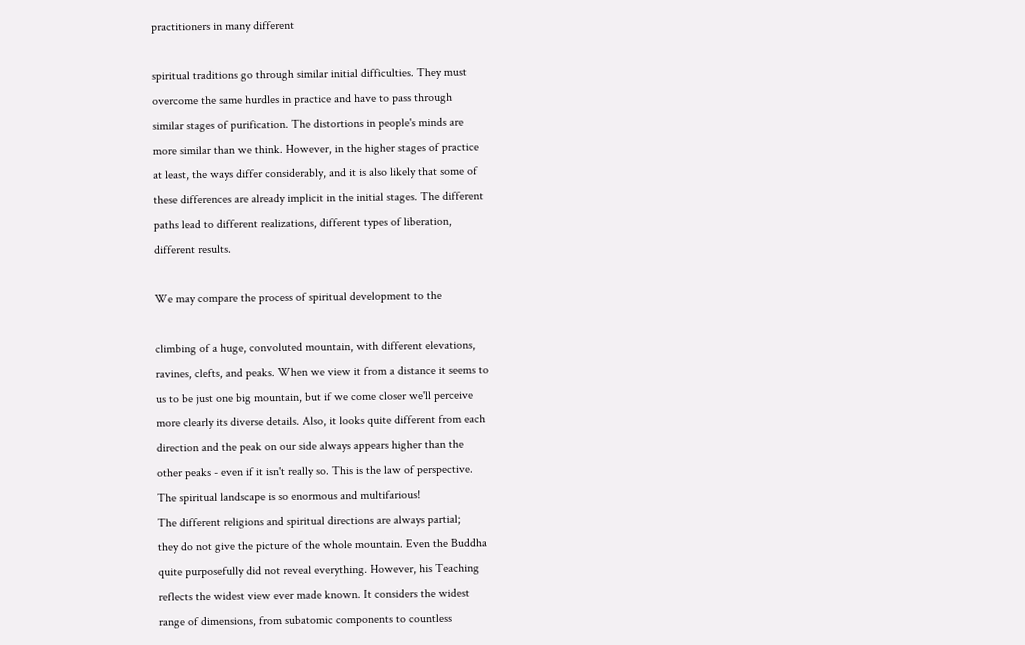practitioners in many different

spiritual traditions go through similar initial difficulties. They must
overcome the same hurdles in practice and have to pass through
similar stages of purification. The distortions in people's minds are
more similar than we think. However, in the higher stages of practice
at least, the ways differ considerably, and it is also likely that some of
these differences are already implicit in the initial stages. The different
paths lead to different realizations, different types of liberation,
different results.

We may compare the process of spiritual development to the

climbing of a huge, convoluted mountain, with different elevations,
ravines, clefts, and peaks. When we view it from a distance it seems to
us to be just one big mountain, but if we come closer we'll perceive
more clearly its diverse details. Also, it looks quite different from each
direction and the peak on our side always appears higher than the
other peaks - even if it isn't really so. This is the law of perspective.
The spiritual landscape is so enormous and multifarious!
The different religions and spiritual directions are always partial;
they do not give the picture of the whole mountain. Even the Buddha
quite purposefully did not reveal everything. However, his Teaching
reflects the widest view ever made known. It considers the widest
range of dimensions, from subatomic components to countless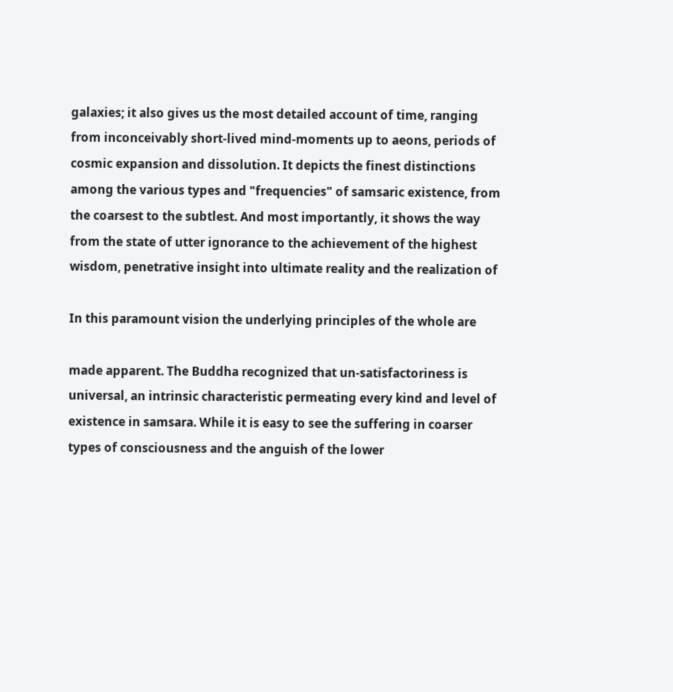galaxies; it also gives us the most detailed account of time, ranging
from inconceivably short-lived mind-moments up to aeons, periods of
cosmic expansion and dissolution. It depicts the finest distinctions
among the various types and "frequencies" of samsaric existence, from
the coarsest to the subtlest. And most importantly, it shows the way
from the state of utter ignorance to the achievement of the highest
wisdom, penetrative insight into ultimate reality and the realization of

In this paramount vision the underlying principles of the whole are

made apparent. The Buddha recognized that un-satisfactoriness is
universal, an intrinsic characteristic permeating every kind and level of
existence in samsara. While it is easy to see the suffering in coarser
types of consciousness and the anguish of the lower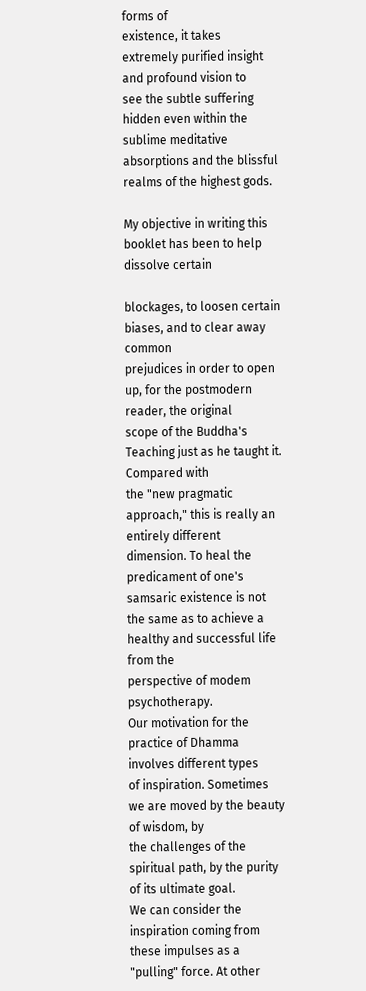forms of
existence, it takes extremely purified insight and profound vision to
see the subtle suffering hidden even within the sublime meditative
absorptions and the blissful realms of the highest gods.

My objective in writing this booklet has been to help dissolve certain

blockages, to loosen certain biases, and to clear away common
prejudices in order to open up, for the postmodern reader, the original
scope of the Buddha's Teaching just as he taught it. Compared with
the "new pragmatic approach," this is really an entirely different
dimension. To heal the predicament of one's samsaric existence is not
the same as to achieve a healthy and successful life from the
perspective of modem psychotherapy.
Our motivation for the practice of Dhamma involves different types
of inspiration. Sometimes we are moved by the beauty of wisdom, by
the challenges of the spiritual path, by the purity of its ultimate goal.
We can consider the inspiration coming from these impulses as a
"pulling" force. At other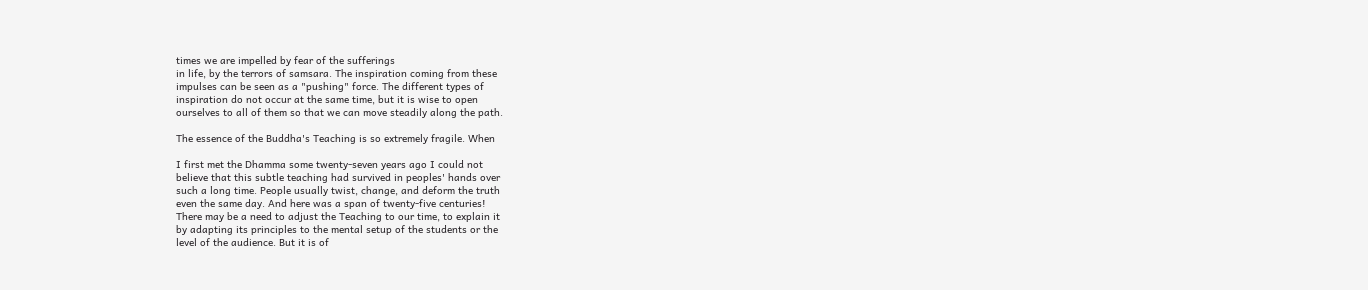times we are impelled by fear of the sufferings
in life, by the terrors of samsara. The inspiration coming from these
impulses can be seen as a "pushing" force. The different types of
inspiration do not occur at the same time, but it is wise to open
ourselves to all of them so that we can move steadily along the path.

The essence of the Buddha's Teaching is so extremely fragile. When

I first met the Dhamma some twenty-seven years ago I could not
believe that this subtle teaching had survived in peoples' hands over
such a long time. People usually twist, change, and deform the truth
even the same day. And here was a span of twenty-five centuries!
There may be a need to adjust the Teaching to our time, to explain it
by adapting its principles to the mental setup of the students or the
level of the audience. But it is of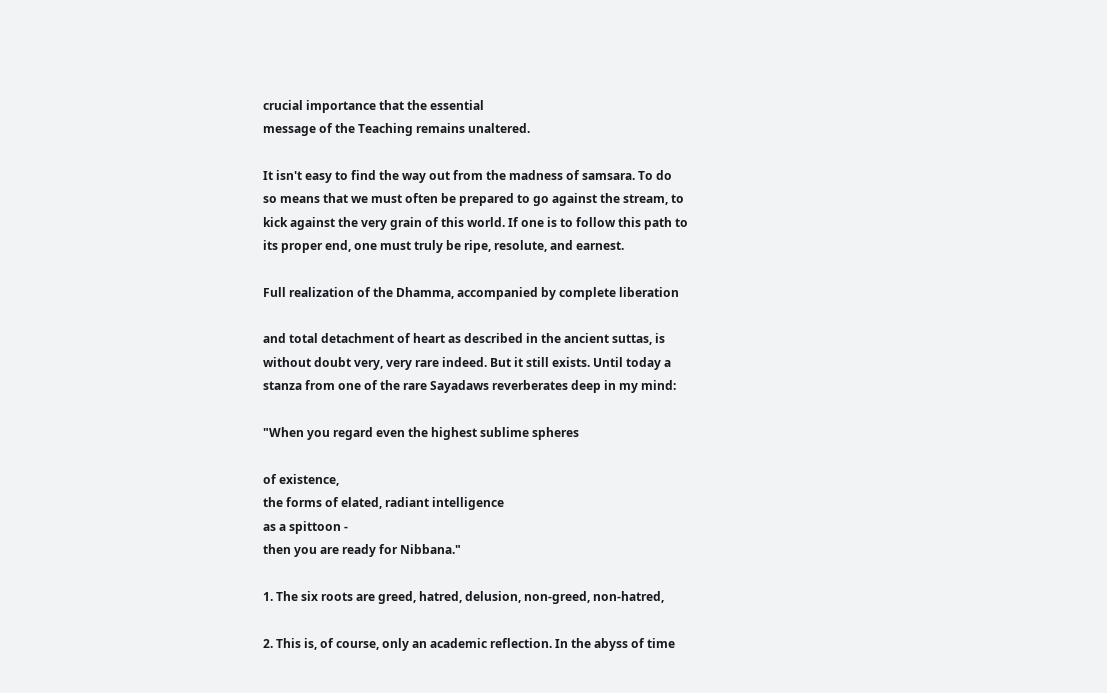crucial importance that the essential
message of the Teaching remains unaltered.

It isn't easy to find the way out from the madness of samsara. To do
so means that we must often be prepared to go against the stream, to
kick against the very grain of this world. If one is to follow this path to
its proper end, one must truly be ripe, resolute, and earnest.

Full realization of the Dhamma, accompanied by complete liberation

and total detachment of heart as described in the ancient suttas, is
without doubt very, very rare indeed. But it still exists. Until today a
stanza from one of the rare Sayadaws reverberates deep in my mind:

"When you regard even the highest sublime spheres

of existence,
the forms of elated, radiant intelligence
as a spittoon -
then you are ready for Nibbana."

1. The six roots are greed, hatred, delusion, non-greed, non-hatred,

2. This is, of course, only an academic reflection. In the abyss of time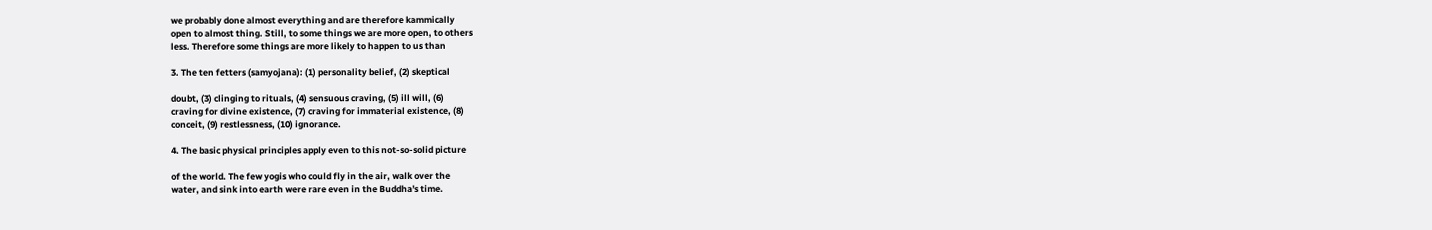we probably done almost everything and are therefore kammically
open to almost thing. Still, to some things we are more open, to others
less. Therefore some things are more likely to happen to us than

3. The ten fetters (samyojana): (1) personality belief, (2) skeptical

doubt, (3) clinging to rituals, (4) sensuous craving, (5) ill will, (6)
craving for divine existence, (7) craving for immaterial existence, (8)
conceit, (9) restlessness, (10) ignorance.

4. The basic physical principles apply even to this not-so-solid picture

of the world. The few yogis who could fly in the air, walk over the
water, and sink into earth were rare even in the Buddha's time.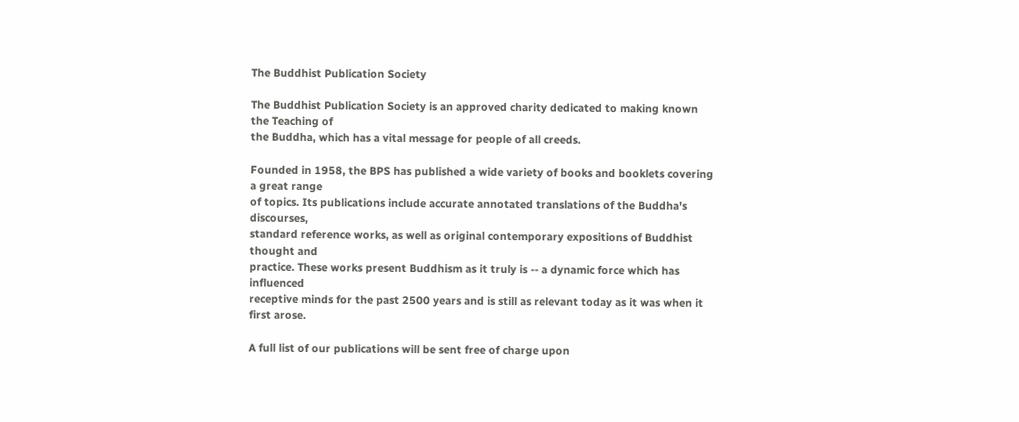The Buddhist Publication Society

The Buddhist Publication Society is an approved charity dedicated to making known the Teaching of
the Buddha, which has a vital message for people of all creeds.

Founded in 1958, the BPS has published a wide variety of books and booklets covering a great range
of topics. Its publications include accurate annotated translations of the Buddha's discourses,
standard reference works, as well as original contemporary expositions of Buddhist thought and
practice. These works present Buddhism as it truly is -- a dynamic force which has influenced
receptive minds for the past 2500 years and is still as relevant today as it was when it first arose.

A full list of our publications will be sent free of charge upon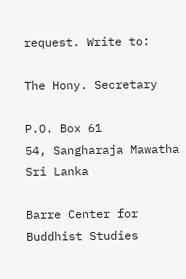request. Write to:

The Hony. Secretary

P.O. Box 61
54, Sangharaja Mawatha
Sri Lanka

Barre Center for Buddhist Studies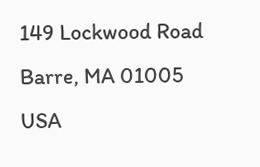149 Lockwood Road
Barre, MA 01005 USA